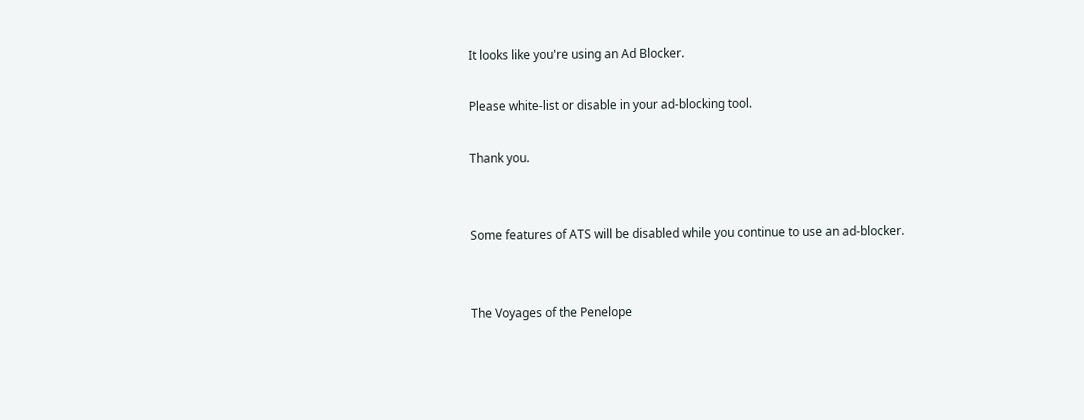It looks like you're using an Ad Blocker.

Please white-list or disable in your ad-blocking tool.

Thank you.


Some features of ATS will be disabled while you continue to use an ad-blocker.


The Voyages of the Penelope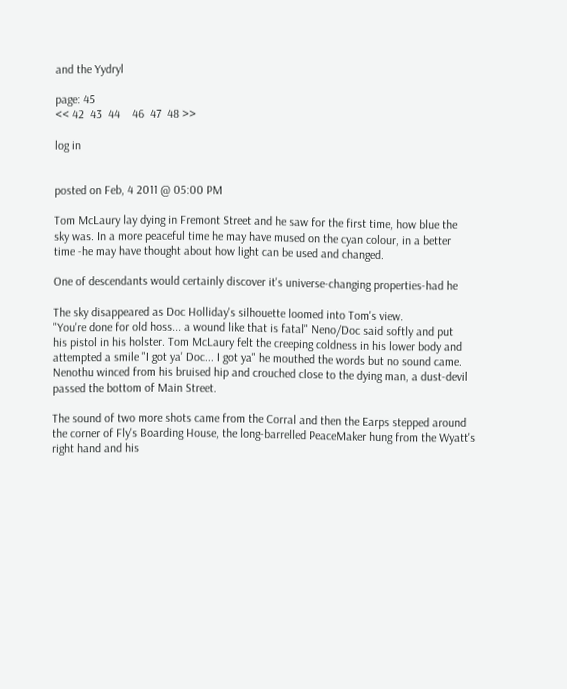and the Yydryl

page: 45
<< 42  43  44    46  47  48 >>

log in


posted on Feb, 4 2011 @ 05:00 PM

Tom McLaury lay dying in Fremont Street and he saw for the first time, how blue the
sky was. In a more peaceful time he may have mused on the cyan colour, in a better
time -he may have thought about how light can be used and changed.

One of descendants would certainly discover it's universe-changing properties-had he

The sky disappeared as Doc Holliday's silhouette loomed into Tom's view.
"You're done for old hoss... a wound like that is fatal" Neno/Doc said softly and put
his pistol in his holster. Tom McLaury felt the creeping coldness in his lower body and
attempted a smile "I got ya' Doc... I got ya" he mouthed the words but no sound came.
Nenothu winced from his bruised hip and crouched close to the dying man, a dust-devil
passed the bottom of Main Street.

The sound of two more shots came from the Corral and then the Earps stepped around
the corner of Fly's Boarding House, the long-barrelled PeaceMaker hung from the Wyatt's
right hand and his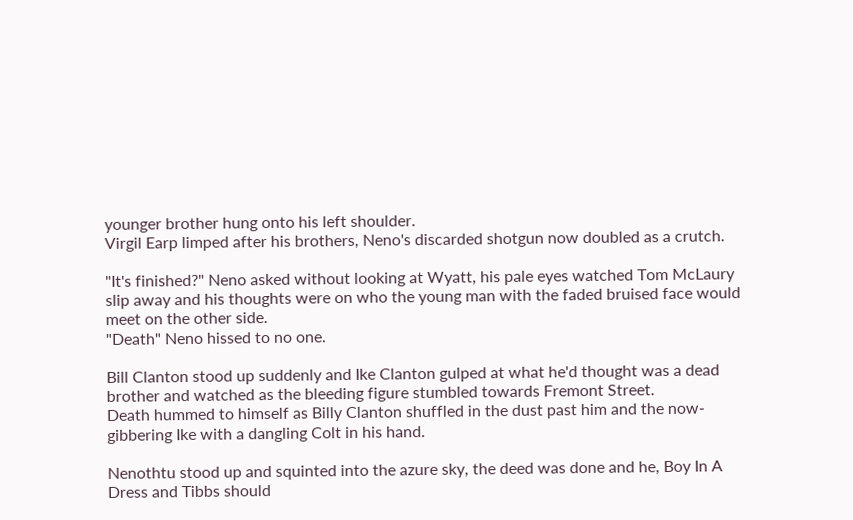younger brother hung onto his left shoulder.
Virgil Earp limped after his brothers, Neno's discarded shotgun now doubled as a crutch.

"It's finished?" Neno asked without looking at Wyatt, his pale eyes watched Tom McLaury
slip away and his thoughts were on who the young man with the faded bruised face would
meet on the other side.
"Death" Neno hissed to no one.

Bill Clanton stood up suddenly and Ike Clanton gulped at what he'd thought was a dead
brother and watched as the bleeding figure stumbled towards Fremont Street.
Death hummed to himself as Billy Clanton shuffled in the dust past him and the now-
gibbering Ike with a dangling Colt in his hand.

Nenothtu stood up and squinted into the azure sky, the deed was done and he, Boy In A
Dress and Tibbs should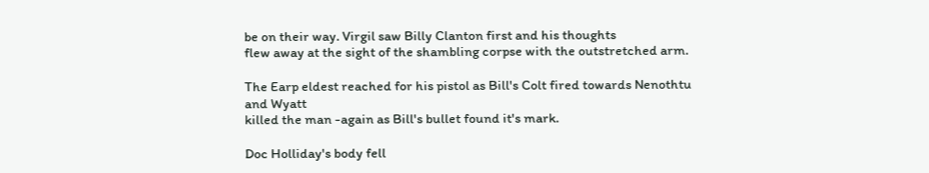be on their way. Virgil saw Billy Clanton first and his thoughts
flew away at the sight of the shambling corpse with the outstretched arm.

The Earp eldest reached for his pistol as Bill's Colt fired towards Nenothtu and Wyatt
killed the man -again as Bill's bullet found it's mark.

Doc Holliday's body fell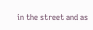in the street and as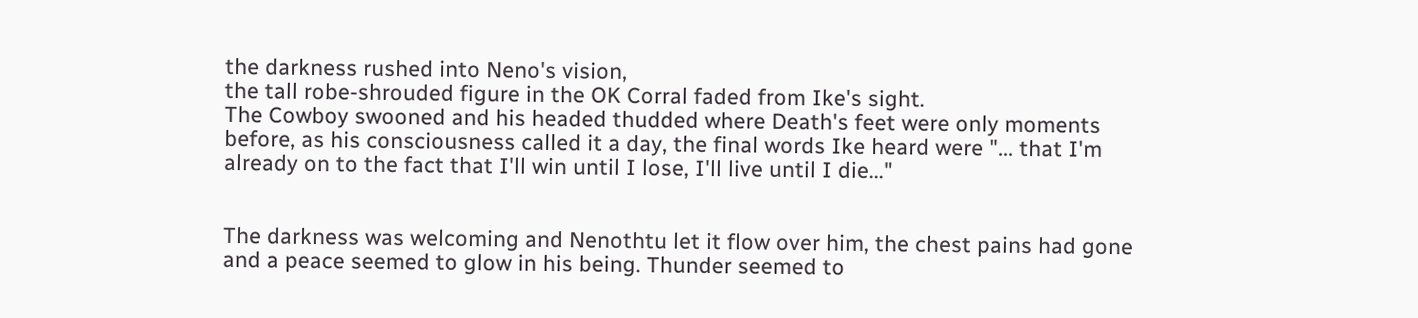the darkness rushed into Neno's vision,
the tall robe-shrouded figure in the OK Corral faded from Ike's sight.
The Cowboy swooned and his headed thudded where Death's feet were only moments
before, as his consciousness called it a day, the final words Ike heard were "... that I'm
already on to the fact that I'll win until I lose, I'll live until I die..."


The darkness was welcoming and Nenothtu let it flow over him, the chest pains had gone
and a peace seemed to glow in his being. Thunder seemed to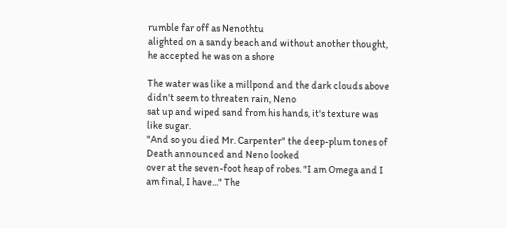rumble far off as Nenothtu
alighted on a sandy beach and without another thought, he accepted he was on a shore

The water was like a millpond and the dark clouds above didn't seem to threaten rain, Neno
sat up and wiped sand from his hands, it's texture was like sugar.
"And so you died Mr. Carpenter" the deep-plum tones of Death announced and Neno looked
over at the seven-foot heap of robes. "I am Omega and I am final, I have..." The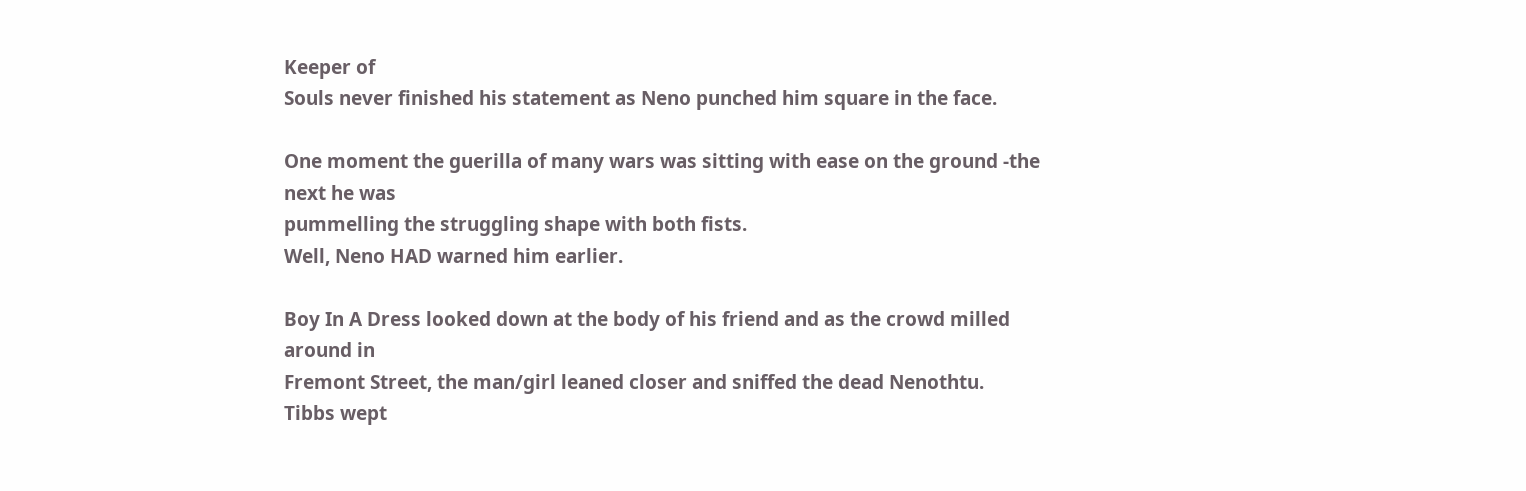Keeper of
Souls never finished his statement as Neno punched him square in the face.

One moment the guerilla of many wars was sitting with ease on the ground -the next he was
pummelling the struggling shape with both fists.
Well, Neno HAD warned him earlier.

Boy In A Dress looked down at the body of his friend and as the crowd milled around in
Fremont Street, the man/girl leaned closer and sniffed the dead Nenothtu.
Tibbs wept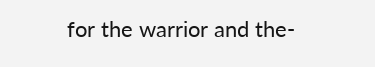for the warrior and the-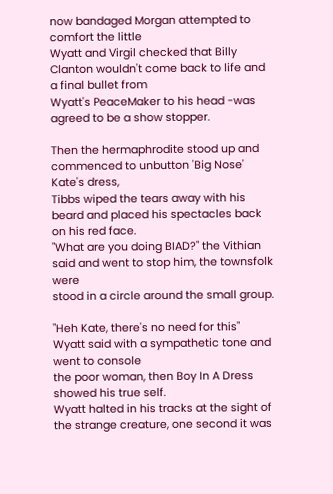now bandaged Morgan attempted to comfort the little
Wyatt and Virgil checked that Billy Clanton wouldn't come back to life and a final bullet from
Wyatt's PeaceMaker to his head -was agreed to be a show stopper.

Then the hermaphrodite stood up and commenced to unbutton 'Big Nose' Kate's dress,
Tibbs wiped the tears away with his beard and placed his spectacles back on his red face.
"What are you doing BIAD?" the Vithian said and went to stop him, the townsfolk were
stood in a circle around the small group.

"Heh Kate, there's no need for this" Wyatt said with a sympathetic tone and went to console
the poor woman, then Boy In A Dress showed his true self.
Wyatt halted in his tracks at the sight of the strange creature, one second it was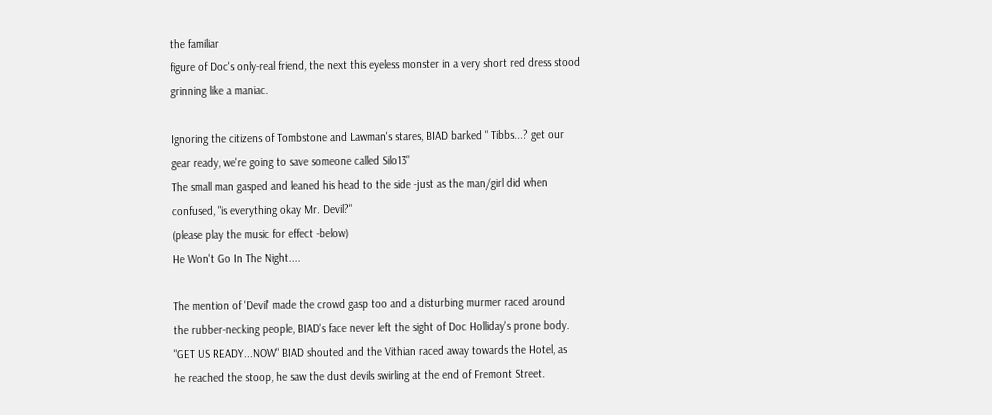the familiar
figure of Doc's only-real friend, the next this eyeless monster in a very short red dress stood
grinning like a maniac.

Ignoring the citizens of Tombstone and Lawman's stares, BIAD barked " Tibbs...? get our
gear ready, we're going to save someone called Silo13"
The small man gasped and leaned his head to the side -just as the man/girl did when
confused, "is everything okay Mr. Devil?"
(please play the music for effect -below)
He Won't Go In The Night....

The mention of 'Devil' made the crowd gasp too and a disturbing murmer raced around
the rubber-necking people, BIAD's face never left the sight of Doc Holliday's prone body.
"GET US READY...NOW" BIAD shouted and the Vithian raced away towards the Hotel, as
he reached the stoop, he saw the dust devils swirling at the end of Fremont Street.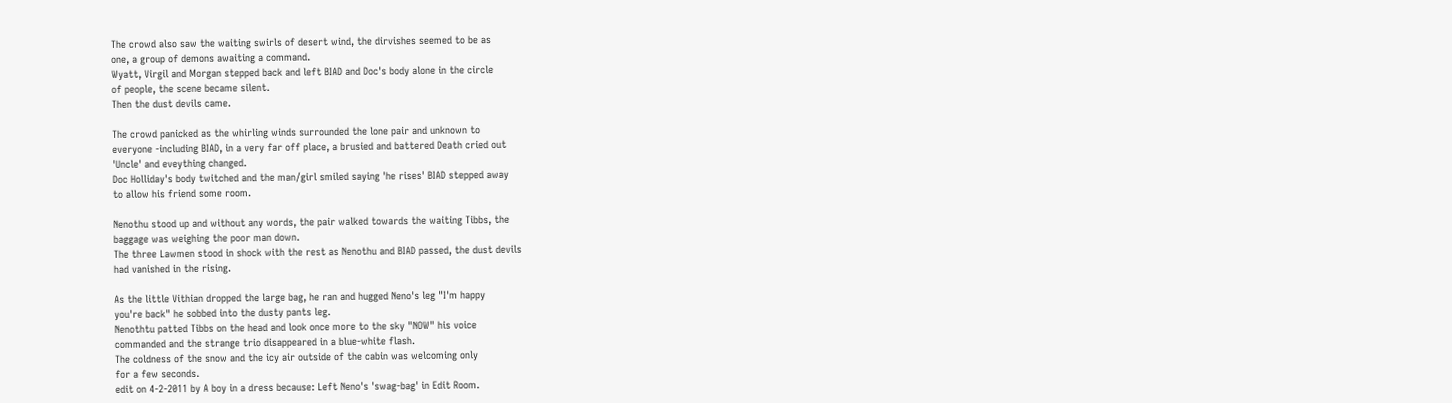The crowd also saw the waiting swirls of desert wind, the dirvishes seemed to be as
one, a group of demons awaiting a command.
Wyatt, Virgil and Morgan stepped back and left BIAD and Doc's body alone in the circle
of people, the scene became silent.
Then the dust devils came.

The crowd panicked as the whirling winds surrounded the lone pair and unknown to
everyone -including BIAD, in a very far off place, a brusied and battered Death cried out
'Uncle' and eveything changed.
Doc Holliday's body twitched and the man/girl smiled saying 'he rises' BIAD stepped away
to allow his friend some room.

Nenothu stood up and without any words, the pair walked towards the waiting Tibbs, the
baggage was weighing the poor man down.
The three Lawmen stood in shock with the rest as Nenothu and BIAD passed, the dust devils
had vanished in the rising.

As the little Vithian dropped the large bag, he ran and hugged Neno's leg "I'm happy
you're back" he sobbed into the dusty pants leg.
Nenothtu patted Tibbs on the head and look once more to the sky "NOW" his voice
commanded and the strange trio disappeared in a blue-white flash.
The coldness of the snow and the icy air outside of the cabin was welcoming only
for a few seconds.
edit on 4-2-2011 by A boy in a dress because: Left Neno's 'swag-bag' in Edit Room.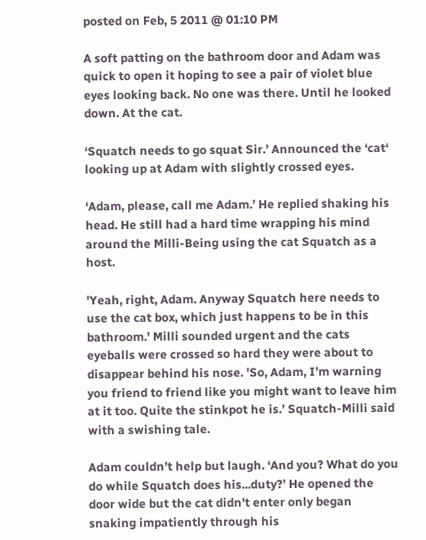posted on Feb, 5 2011 @ 01:10 PM

A soft patting on the bathroom door and Adam was quick to open it hoping to see a pair of violet blue eyes looking back. No one was there. Until he looked down. At the cat.

‘Squatch needs to go squat Sir.’ Announced the ‘cat‘ looking up at Adam with slightly crossed eyes.

‘Adam, please, call me Adam.’ He replied shaking his head. He still had a hard time wrapping his mind around the Milli-Being using the cat Squatch as a host.

'Yeah, right, Adam. Anyway Squatch here needs to use the cat box, which just happens to be in this bathroom.' Milli sounded urgent and the cats eyeballs were crossed so hard they were about to disappear behind his nose. 'So, Adam, I’m warning you friend to friend like you might want to leave him at it too. Quite the stinkpot he is.’ Squatch-Milli said with a swishing tale.

Adam couldn’t help but laugh. ‘And you? What do you do while Squatch does his...duty?’ He opened the door wide but the cat didn't enter only began snaking impatiently through his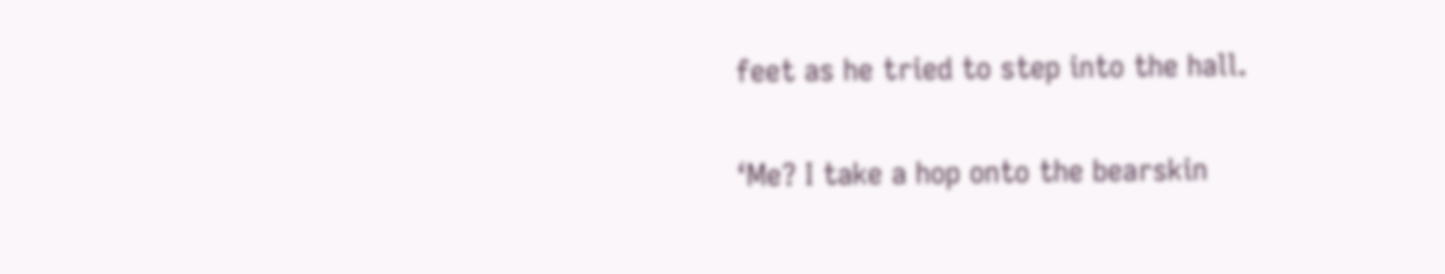feet as he tried to step into the hall.

‘Me? I take a hop onto the bearskin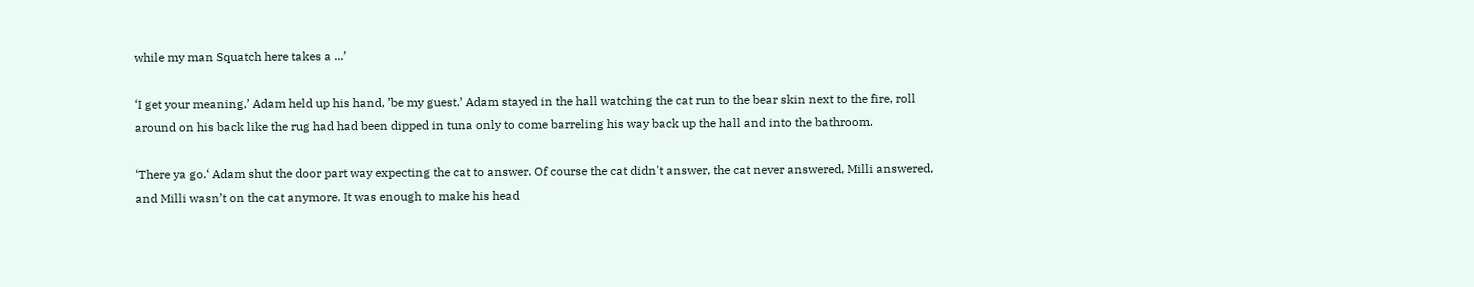while my man Squatch here takes a ...’

‘I get your meaning,’ Adam held up his hand, ’be my guest.’ Adam stayed in the hall watching the cat run to the bear skin next to the fire, roll around on his back like the rug had had been dipped in tuna only to come barreling his way back up the hall and into the bathroom.

‘There ya go.‘ Adam shut the door part way expecting the cat to answer. Of course the cat didn't answer, the cat never answered, Milli answered, and Milli wasn’t on the cat anymore. It was enough to make his head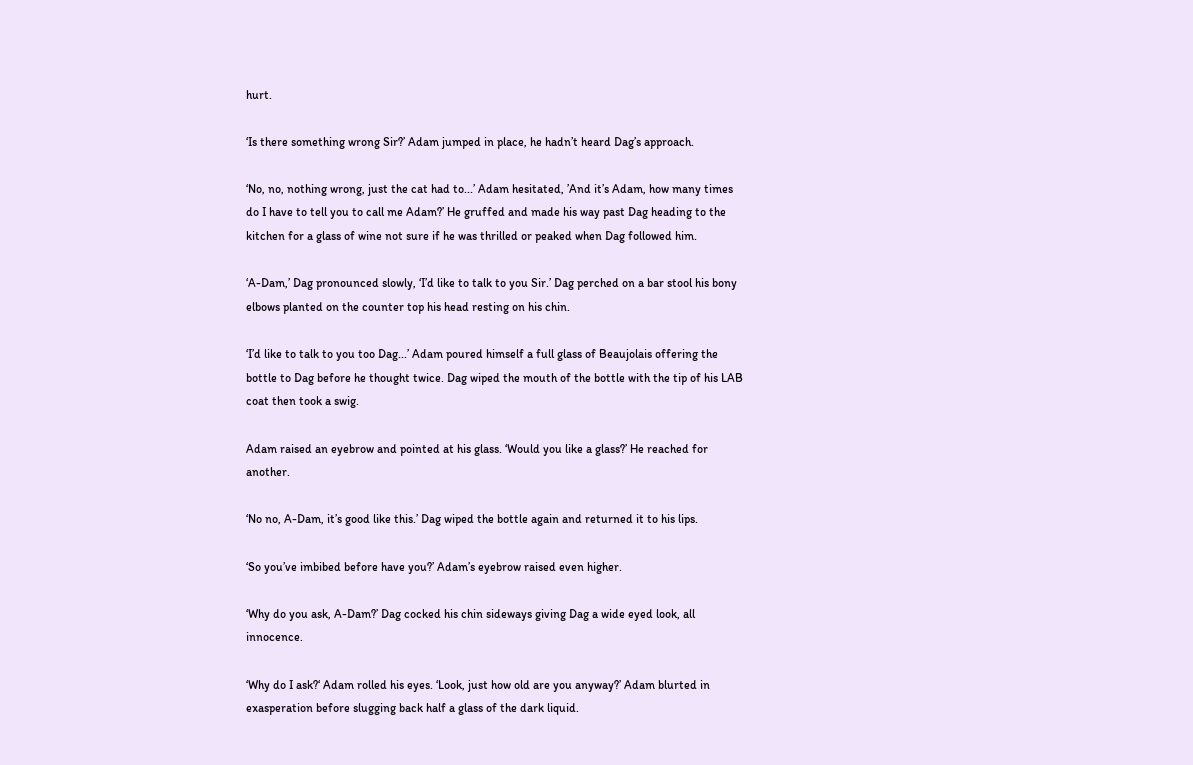hurt.

‘Is there something wrong Sir?’ Adam jumped in place, he hadn’t heard Dag’s approach.

‘No, no, nothing wrong, just the cat had to...’ Adam hesitated, ’And it’s Adam, how many times do I have to tell you to call me Adam?’ He gruffed and made his way past Dag heading to the kitchen for a glass of wine not sure if he was thrilled or peaked when Dag followed him.

‘A-Dam,’ Dag pronounced slowly, ‘I’d like to talk to you Sir.’ Dag perched on a bar stool his bony elbows planted on the counter top his head resting on his chin.

‘I’d like to talk to you too Dag...’ Adam poured himself a full glass of Beaujolais offering the bottle to Dag before he thought twice. Dag wiped the mouth of the bottle with the tip of his LAB coat then took a swig.

Adam raised an eyebrow and pointed at his glass. ‘Would you like a glass?’ He reached for another.

‘No no, A-Dam, it’s good like this.’ Dag wiped the bottle again and returned it to his lips.

‘So you’ve imbibed before have you?’ Adam’s eyebrow raised even higher.

‘Why do you ask, A-Dam?’ Dag cocked his chin sideways giving Dag a wide eyed look, all innocence.

‘Why do I ask?‘ Adam rolled his eyes. ‘Look, just how old are you anyway?’ Adam blurted in exasperation before slugging back half a glass of the dark liquid.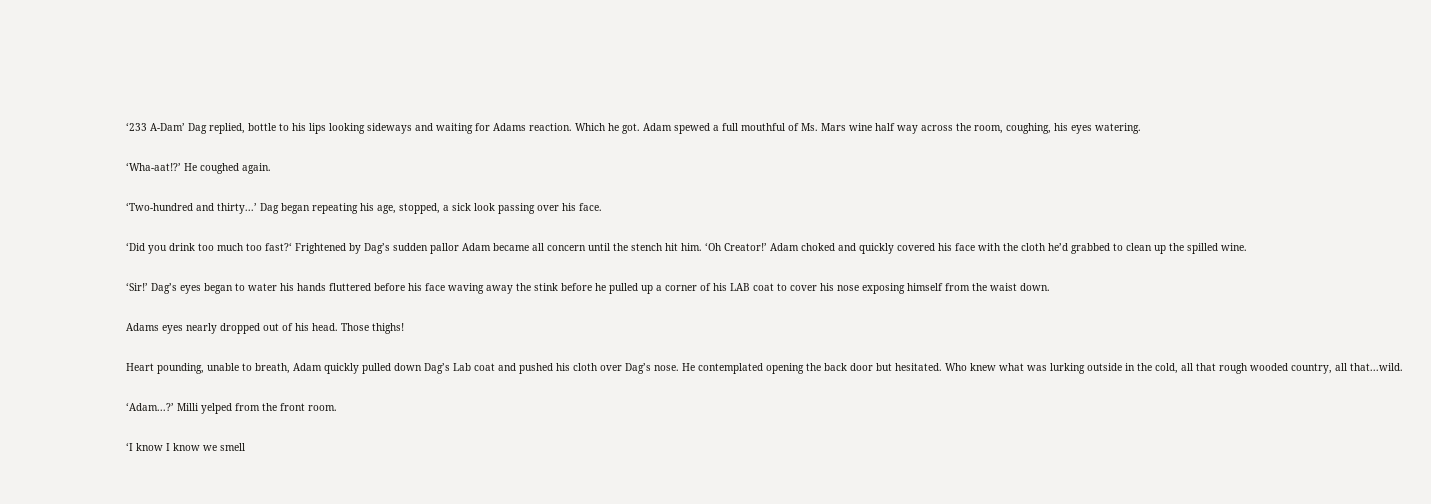‘233 A-Dam’ Dag replied, bottle to his lips looking sideways and waiting for Adams reaction. Which he got. Adam spewed a full mouthful of Ms. Mars wine half way across the room, coughing, his eyes watering.

‘Wha-aat!?’ He coughed again.

‘Two-hundred and thirty...’ Dag began repeating his age, stopped, a sick look passing over his face.

‘Did you drink too much too fast?‘ Frightened by Dag’s sudden pallor Adam became all concern until the stench hit him. ‘Oh Creator!’ Adam choked and quickly covered his face with the cloth he’d grabbed to clean up the spilled wine.

‘Sir!’ Dag’s eyes began to water his hands fluttered before his face waving away the stink before he pulled up a corner of his LAB coat to cover his nose exposing himself from the waist down.

Adams eyes nearly dropped out of his head. Those thighs!

Heart pounding, unable to breath, Adam quickly pulled down Dag’s Lab coat and pushed his cloth over Dag’s nose. He contemplated opening the back door but hesitated. Who knew what was lurking outside in the cold, all that rough wooded country, all that...wild.

‘Adam...?’ Milli yelped from the front room.

‘I know I know we smell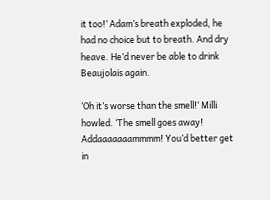it too!’ Adam’s breath exploded, he had no choice but to breath. And dry heave. He’d never be able to drink Beaujolais again.

‘Oh it’s worse than the smell!‘ Milli howled. ‘The smell goes away! Addaaaaaaammmm! You’d better get in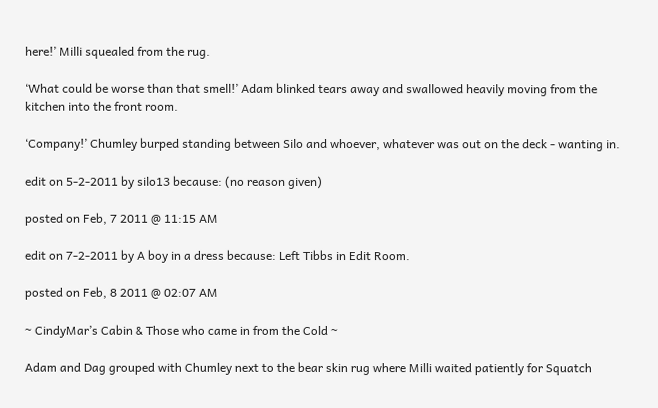here!’ Milli squealed from the rug.

‘What could be worse than that smell!’ Adam blinked tears away and swallowed heavily moving from the kitchen into the front room.

‘Company!’ Chumley burped standing between Silo and whoever, whatever was out on the deck - wanting in.

edit on 5-2-2011 by silo13 because: (no reason given)

posted on Feb, 7 2011 @ 11:15 AM

edit on 7-2-2011 by A boy in a dress because: Left Tibbs in Edit Room.

posted on Feb, 8 2011 @ 02:07 AM

~ CindyMar’s Cabin & Those who came in from the Cold ~

Adam and Dag grouped with Chumley next to the bear skin rug where Milli waited patiently for Squatch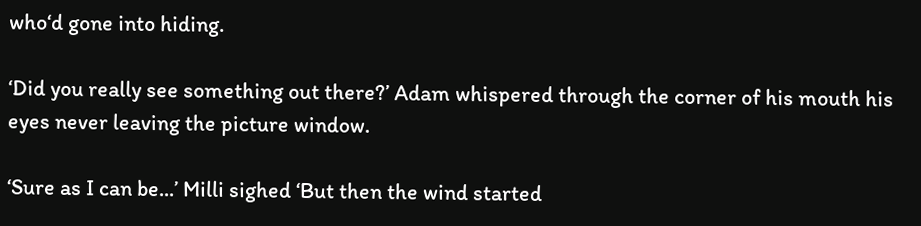who‘d gone into hiding.

‘Did you really see something out there?’ Adam whispered through the corner of his mouth his eyes never leaving the picture window.

‘Sure as I can be...’ Milli sighed ‘But then the wind started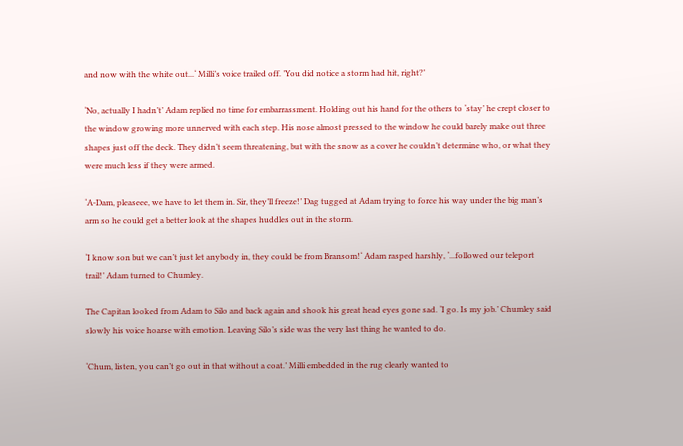and now with the white out...‘ Milli’s voice trailed off. ’You did notice a storm had hit, right?’

‘No, actually I hadn’t’ Adam replied no time for embarrassment. Holding out his hand for the others to ‘stay’ he crept closer to the window growing more unnerved with each step. His nose almost pressed to the window he could barely make out three shapes just off the deck. They didn’t seem threatening, but with the snow as a cover he couldn’t determine who, or what they were much less if they were armed.

‘A-Dam, pleaseee, we have to let them in. Sir, they’ll freeze!’ Dag tugged at Adam trying to force his way under the big man’s arm so he could get a better look at the shapes huddles out in the storm.

‘I know son but we can’t just let anybody in, they could be from Bransom!‘ Adam rasped harshly, ‘...followed our teleport trail!’ Adam turned to Chumley.

The Capitan looked from Adam to Silo and back again and shook his great head eyes gone sad. ‘I go. Is my job.’ Chumley said slowly his voice hoarse with emotion. Leaving Silo’s side was the very last thing he wanted to do.

‘Chum, listen, you can’t go out in that without a coat.’ Milli embedded in the rug clearly wanted to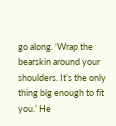go along. ‘Wrap the bearskin around your shoulders. It’s the only thing big enough to fit you.’ He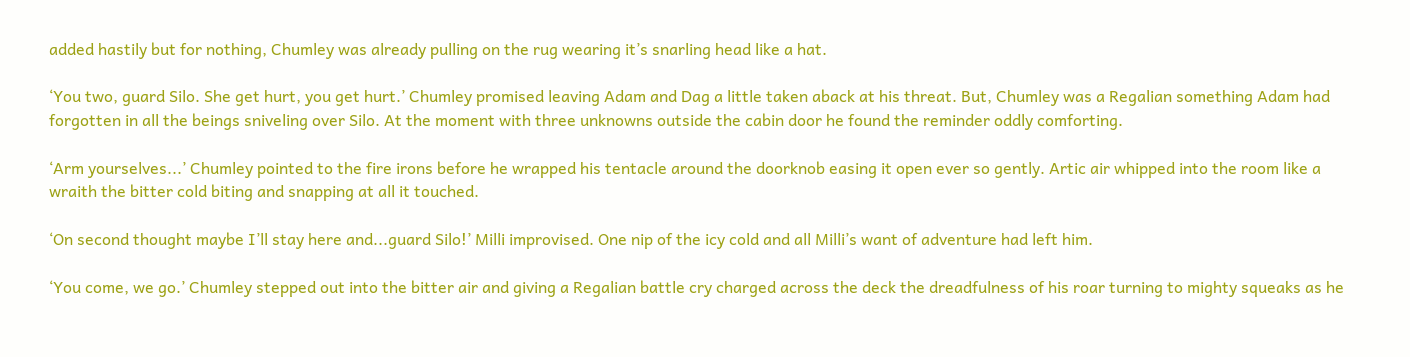added hastily but for nothing, Chumley was already pulling on the rug wearing it’s snarling head like a hat.

‘You two, guard Silo. She get hurt, you get hurt.’ Chumley promised leaving Adam and Dag a little taken aback at his threat. But, Chumley was a Regalian something Adam had forgotten in all the beings sniveling over Silo. At the moment with three unknowns outside the cabin door he found the reminder oddly comforting.

‘Arm yourselves...’ Chumley pointed to the fire irons before he wrapped his tentacle around the doorknob easing it open ever so gently. Artic air whipped into the room like a wraith the bitter cold biting and snapping at all it touched.

‘On second thought maybe I’ll stay here and...guard Silo!’ Milli improvised. One nip of the icy cold and all Milli’s want of adventure had left him.

‘You come, we go.’ Chumley stepped out into the bitter air and giving a Regalian battle cry charged across the deck the dreadfulness of his roar turning to mighty squeaks as he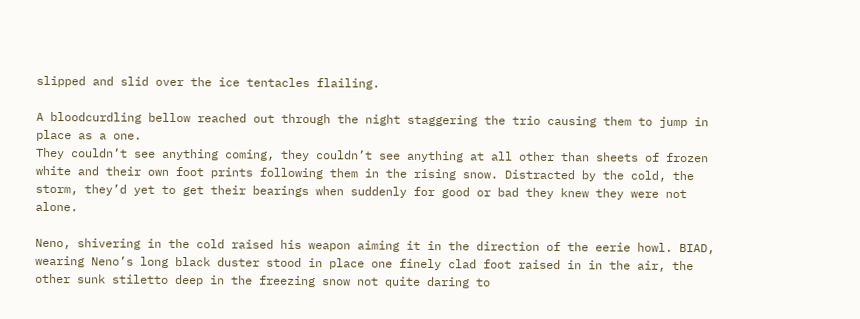slipped and slid over the ice tentacles flailing.

A bloodcurdling bellow reached out through the night staggering the trio causing them to jump in place as a one.
They couldn’t see anything coming, they couldn’t see anything at all other than sheets of frozen white and their own foot prints following them in the rising snow. Distracted by the cold, the storm, they’d yet to get their bearings when suddenly for good or bad they knew they were not alone.

Neno, shivering in the cold raised his weapon aiming it in the direction of the eerie howl. BIAD, wearing Neno’s long black duster stood in place one finely clad foot raised in in the air, the other sunk stiletto deep in the freezing snow not quite daring to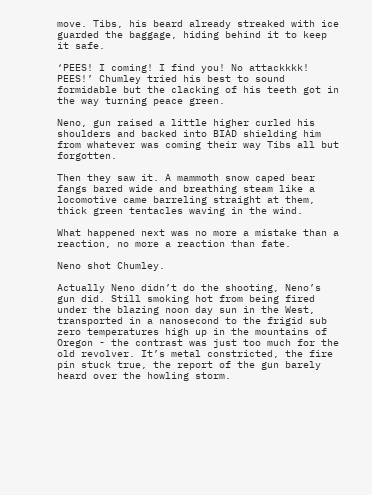move. Tibs, his beard already streaked with ice guarded the baggage, hiding behind it to keep it safe.

‘PEES! I coming! I find you! No attackkkk! PEES!’ Chumley tried his best to sound formidable but the clacking of his teeth got in the way turning peace green.

Neno, gun raised a little higher curled his shoulders and backed into BIAD shielding him from whatever was coming their way Tibs all but forgotten.

Then they saw it. A mammoth snow caped bear fangs bared wide and breathing steam like a locomotive came barreling straight at them, thick green tentacles waving in the wind.

What happened next was no more a mistake than a reaction, no more a reaction than fate.

Neno shot Chumley.

Actually Neno didn’t do the shooting, Neno’s gun did. Still smoking hot from being fired under the blazing noon day sun in the West, transported in a nanosecond to the frigid sub zero temperatures high up in the mountains of Oregon - the contrast was just too much for the old revolver. It’s metal constricted, the fire pin stuck true, the report of the gun barely heard over the howling storm.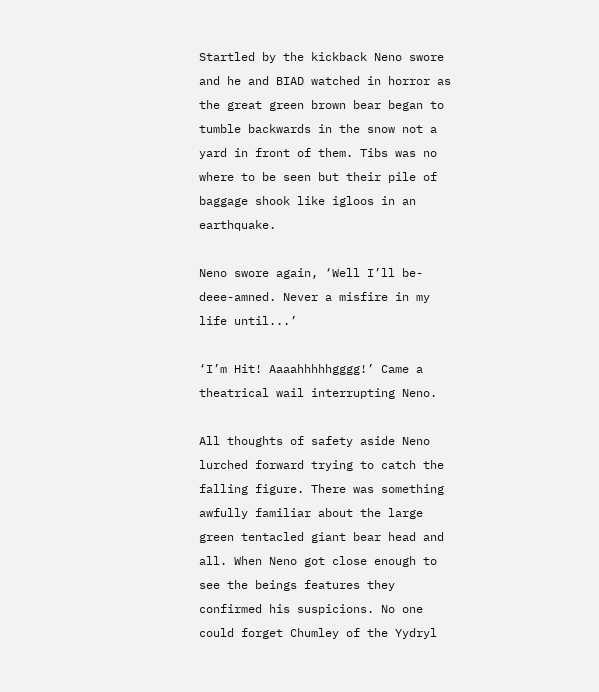Startled by the kickback Neno swore and he and BIAD watched in horror as the great green brown bear began to tumble backwards in the snow not a yard in front of them. Tibs was no where to be seen but their pile of baggage shook like igloos in an earthquake.

Neno swore again, ‘Well I’ll be-deee-amned. Never a misfire in my life until...’

‘I’m Hit! Aaaahhhhhgggg!’ Came a theatrical wail interrupting Neno.

All thoughts of safety aside Neno lurched forward trying to catch the falling figure. There was something awfully familiar about the large green tentacled giant bear head and all. When Neno got close enough to see the beings features they confirmed his suspicions. No one could forget Chumley of the Yydryl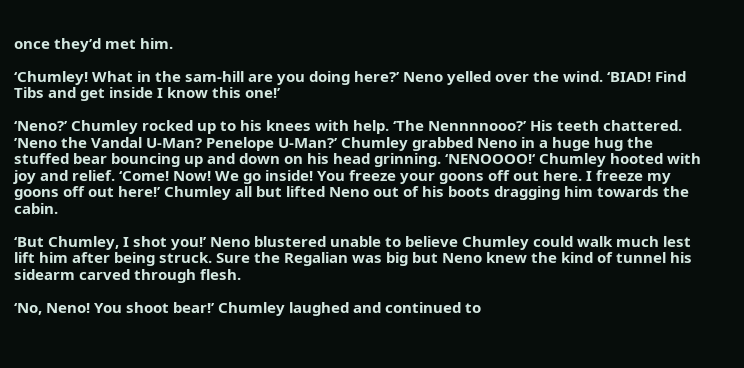once they’d met him.

‘Chumley! What in the sam-hill are you doing here?’ Neno yelled over the wind. ‘BIAD! Find Tibs and get inside I know this one!’

‘Neno?’ Chumley rocked up to his knees with help. ‘The Nennnnooo?’ His teeth chattered. ’Neno the Vandal U-Man? Penelope U-Man?’ Chumley grabbed Neno in a huge hug the stuffed bear bouncing up and down on his head grinning. ‘NENOOOO!‘ Chumley hooted with joy and relief. ‘Come! Now! We go inside! You freeze your goons off out here. I freeze my goons off out here!’ Chumley all but lifted Neno out of his boots dragging him towards the cabin.

‘But Chumley, I shot you!’ Neno blustered unable to believe Chumley could walk much lest lift him after being struck. Sure the Regalian was big but Neno knew the kind of tunnel his sidearm carved through flesh.

‘No, Neno! You shoot bear!’ Chumley laughed and continued to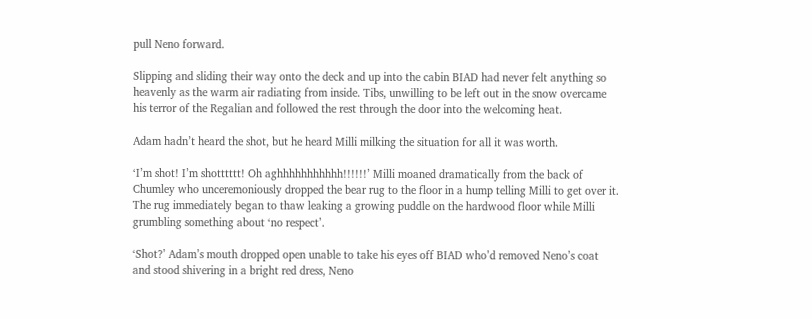pull Neno forward.

Slipping and sliding their way onto the deck and up into the cabin BIAD had never felt anything so heavenly as the warm air radiating from inside. Tibs, unwilling to be left out in the snow overcame his terror of the Regalian and followed the rest through the door into the welcoming heat.

Adam hadn’t heard the shot, but he heard Milli milking the situation for all it was worth.

‘I’m shot! I’m shotttttt! Oh aghhhhhhhhhhh!!!!!!’ Milli moaned dramatically from the back of Chumley who unceremoniously dropped the bear rug to the floor in a hump telling Milli to get over it. The rug immediately began to thaw leaking a growing puddle on the hardwood floor while Milli grumbling something about ‘no respect’.

‘Shot?’ Adam’s mouth dropped open unable to take his eyes off BIAD who’d removed Neno’s coat and stood shivering in a bright red dress, Neno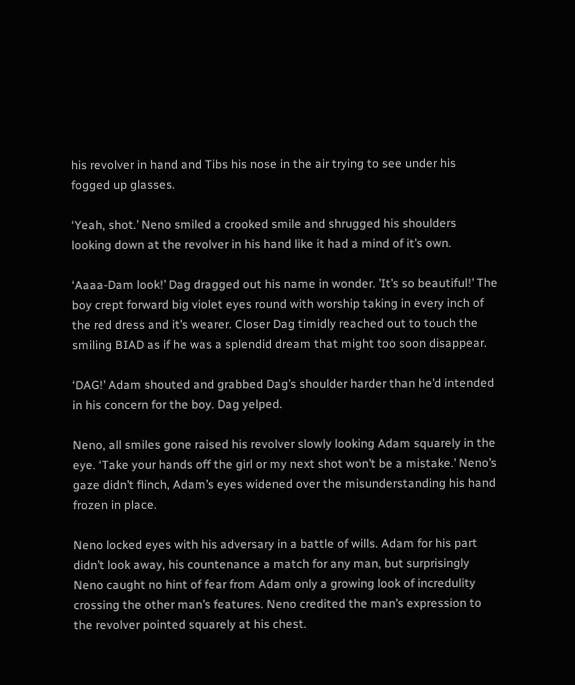his revolver in hand and Tibs his nose in the air trying to see under his fogged up glasses.

‘Yeah, shot.’ Neno smiled a crooked smile and shrugged his shoulders looking down at the revolver in his hand like it had a mind of it’s own.

‘Aaaa-Dam look!’ Dag dragged out his name in wonder. ’It’s so beautiful!’ The boy crept forward big violet eyes round with worship taking in every inch of the red dress and it’s wearer. Closer Dag timidly reached out to touch the smiling BIAD as if he was a splendid dream that might too soon disappear.

‘DAG!’ Adam shouted and grabbed Dag’s shoulder harder than he’d intended in his concern for the boy. Dag yelped.

Neno, all smiles gone raised his revolver slowly looking Adam squarely in the eye. ‘Take your hands off the girl or my next shot won’t be a mistake.’ Neno’s gaze didn’t flinch, Adam’s eyes widened over the misunderstanding his hand frozen in place.

Neno locked eyes with his adversary in a battle of wills. Adam for his part didn’t look away, his countenance a match for any man, but surprisingly Neno caught no hint of fear from Adam only a growing look of incredulity crossing the other man’s features. Neno credited the man’s expression to the revolver pointed squarely at his chest.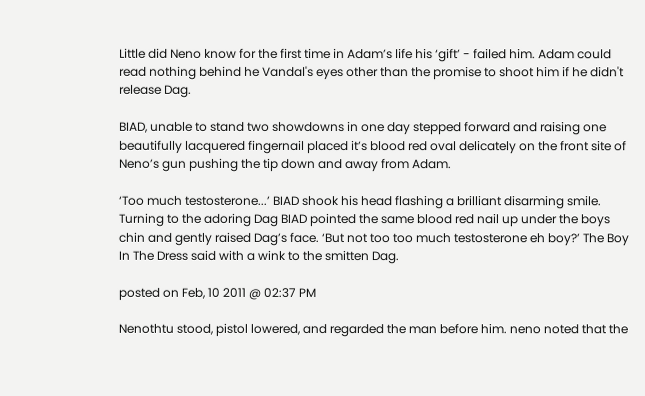Little did Neno know for the first time in Adam’s life his ‘gift’ - failed him. Adam could read nothing behind he Vandal's eyes other than the promise to shoot him if he didn't release Dag.

BIAD, unable to stand two showdowns in one day stepped forward and raising one beautifully lacquered fingernail placed it’s blood red oval delicately on the front site of Neno’s gun pushing the tip down and away from Adam.

‘Too much testosterone...’ BIAD shook his head flashing a brilliant disarming smile. Turning to the adoring Dag BIAD pointed the same blood red nail up under the boys chin and gently raised Dag’s face. ‘But not too too much testosterone eh boy?’ The Boy In The Dress said with a wink to the smitten Dag.

posted on Feb, 10 2011 @ 02:37 PM

Nenothtu stood, pistol lowered, and regarded the man before him. neno noted that the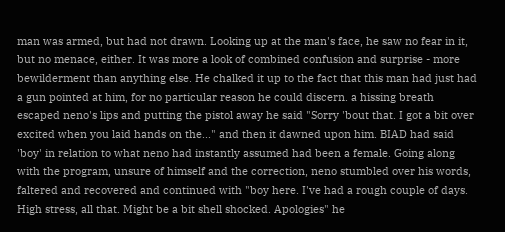man was armed, but had not drawn. Looking up at the man's face, he saw no fear in it, but no menace, either. It was more a look of combined confusion and surprise - more bewilderment than anything else. He chalked it up to the fact that this man had just had a gun pointed at him, for no particular reason he could discern. a hissing breath escaped neno's lips and putting the pistol away he said "Sorry 'bout that. I got a bit over excited when you laid hands on the..." and then it dawned upon him. BIAD had said 'boy' in relation to what neno had instantly assumed had been a female. Going along with the program, unsure of himself and the correction, neno stumbled over his words, faltered and recovered and continued with "boy here. I've had a rough couple of days. High stress, all that. Might be a bit shell shocked. Apologies" he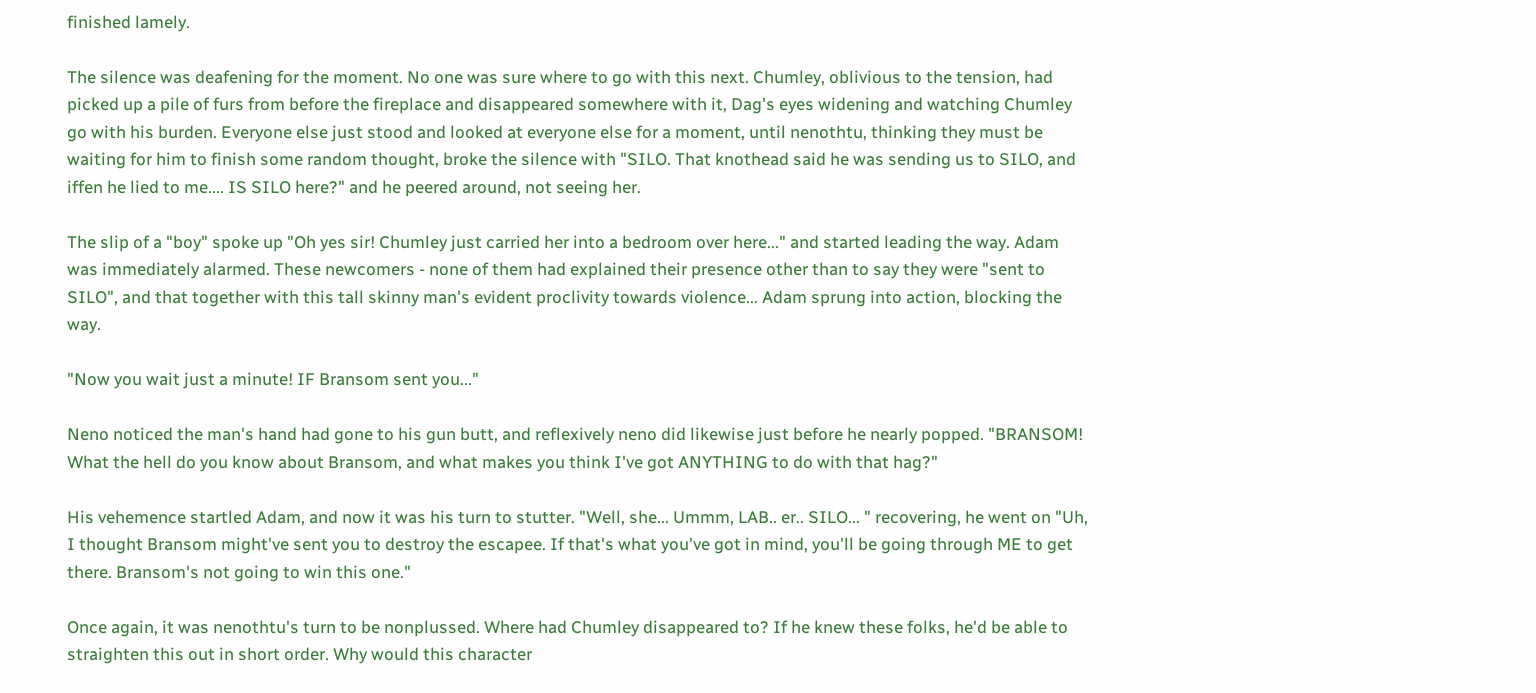finished lamely.

The silence was deafening for the moment. No one was sure where to go with this next. Chumley, oblivious to the tension, had picked up a pile of furs from before the fireplace and disappeared somewhere with it, Dag's eyes widening and watching Chumley go with his burden. Everyone else just stood and looked at everyone else for a moment, until nenothtu, thinking they must be waiting for him to finish some random thought, broke the silence with "SILO. That knothead said he was sending us to SILO, and iffen he lied to me.... IS SILO here?" and he peered around, not seeing her.

The slip of a "boy" spoke up "Oh yes sir! Chumley just carried her into a bedroom over here..." and started leading the way. Adam was immediately alarmed. These newcomers - none of them had explained their presence other than to say they were "sent to SILO", and that together with this tall skinny man's evident proclivity towards violence... Adam sprung into action, blocking the way.

"Now you wait just a minute! IF Bransom sent you..."

Neno noticed the man's hand had gone to his gun butt, and reflexively neno did likewise just before he nearly popped. "BRANSOM! What the hell do you know about Bransom, and what makes you think I've got ANYTHING to do with that hag?"

His vehemence startled Adam, and now it was his turn to stutter. "Well, she... Ummm, LAB.. er.. SILO... " recovering, he went on "Uh, I thought Bransom might've sent you to destroy the escapee. If that's what you've got in mind, you'll be going through ME to get there. Bransom's not going to win this one."

Once again, it was nenothtu's turn to be nonplussed. Where had Chumley disappeared to? If he knew these folks, he'd be able to straighten this out in short order. Why would this character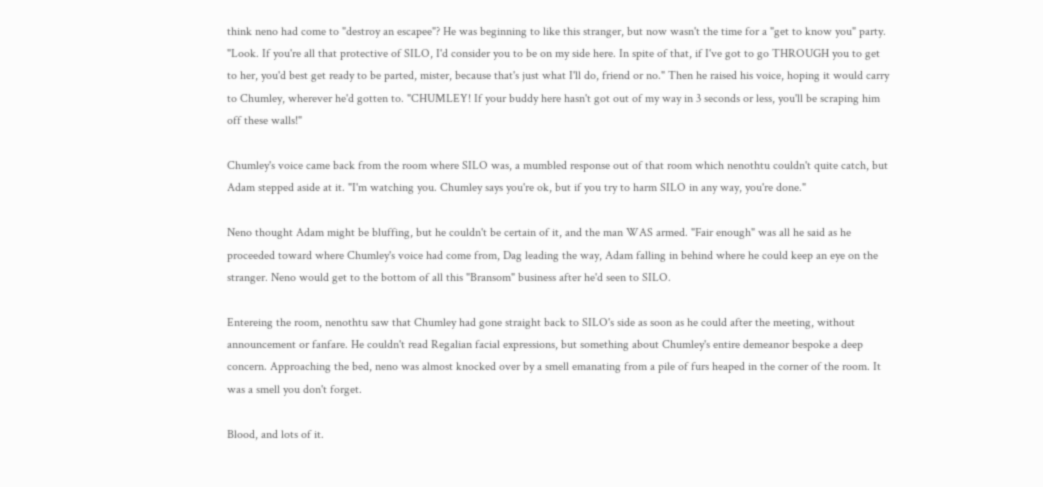think neno had come to "destroy an escapee"? He was beginning to like this stranger, but now wasn't the time for a "get to know you" party. "Look. If you're all that protective of SILO, I'd consider you to be on my side here. In spite of that, if I've got to go THROUGH you to get to her, you'd best get ready to be parted, mister, because that's just what I'll do, friend or no." Then he raised his voice, hoping it would carry to Chumley, wherever he'd gotten to. "CHUMLEY! If your buddy here hasn't got out of my way in 3 seconds or less, you'll be scraping him off these walls!"

Chumley's voice came back from the room where SILO was, a mumbled response out of that room which nenothtu couldn't quite catch, but Adam stepped aside at it. "I'm watching you. Chumley says you're ok, but if you try to harm SILO in any way, you're done."

Neno thought Adam might be bluffing, but he couldn't be certain of it, and the man WAS armed. "Fair enough" was all he said as he proceeded toward where Chumley's voice had come from, Dag leading the way, Adam falling in behind where he could keep an eye on the stranger. Neno would get to the bottom of all this "Bransom" business after he'd seen to SILO.

Entereing the room, nenothtu saw that Chumley had gone straight back to SILO's side as soon as he could after the meeting, without announcement or fanfare. He couldn't read Regalian facial expressions, but something about Chumley's entire demeanor bespoke a deep concern. Approaching the bed, neno was almost knocked over by a smell emanating from a pile of furs heaped in the corner of the room. It was a smell you don't forget.

Blood, and lots of it.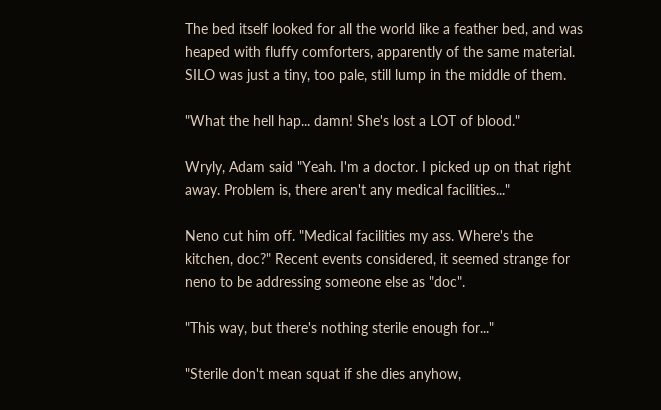The bed itself looked for all the world like a feather bed, and was heaped with fluffy comforters, apparently of the same material. SILO was just a tiny, too pale, still lump in the middle of them.

"What the hell hap... damn! She's lost a LOT of blood."

Wryly, Adam said "Yeah. I'm a doctor. I picked up on that right away. Problem is, there aren't any medical facilities..."

Neno cut him off. "Medical facilities my ass. Where's the kitchen, doc?" Recent events considered, it seemed strange for neno to be addressing someone else as "doc".

"This way, but there's nothing sterile enough for..."

"Sterile don't mean squat if she dies anyhow,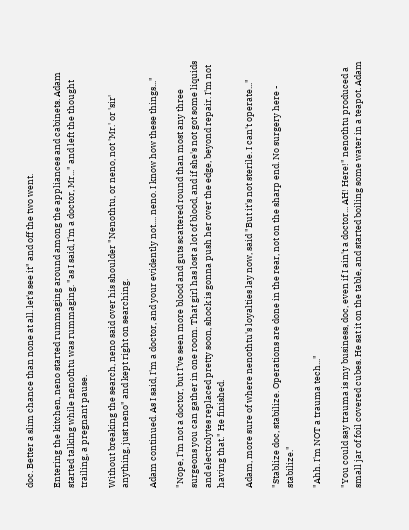doc. Better a slim chance than none at all. let's see it" and off the two went.

Entering the kitchen, neno started rummaging around among the appliances and cabinets. Adam started talking while nenothtu was rummaging. "as I said, I'm a doctor, Mr..." and left the thought trailing, a pregnant pause.

Without breaking the search, neno said over his shoulder "Nenothtu, or neno, not 'Mr.' or 'sir' anything, just neno" and kept right on searching.

Adam continued. As I said, I'm a doctor, and your evidently not.... neno. I know how these things..."

"Nope, I'm not a doctor, but I've seen more blood and guts scattered round than most any three surgeons you can gather in one room. That girl has lost a lot of blood, and if she's not got some liquids and electrolytes replaced pretty soon, shock is gonna push her over the edge, beyond repair. I'm not having that." He finished.

Adam, more sure of where nenothtu's loyalties lay now, said "But it's not sterile. I can't operate..."

"Stablize doc, stabilize. Operations are done in the rear, not on the sharp end. No surgery here - stabilize."

"Ahh. I'm NOT a trauma tech..."

"You could say trauma is my business, doc, even if I ain't a doctor... AH! Here!" nenothtu produced a small jar of foil covered cubes. He sat it on the table, and started boiling some water in a teapot. Adam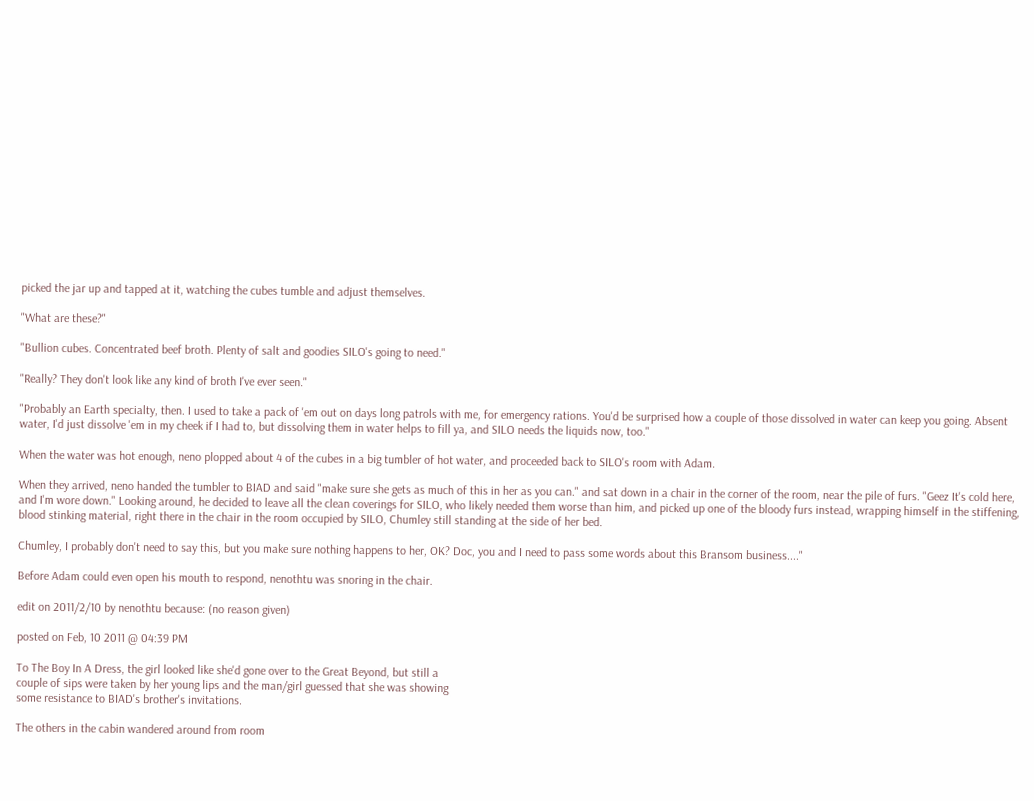picked the jar up and tapped at it, watching the cubes tumble and adjust themselves.

"What are these?"

"Bullion cubes. Concentrated beef broth. Plenty of salt and goodies SILO's going to need."

"Really? They don't look like any kind of broth I've ever seen."

"Probably an Earth specialty, then. I used to take a pack of 'em out on days long patrols with me, for emergency rations. You'd be surprised how a couple of those dissolved in water can keep you going. Absent water, I'd just dissolve 'em in my cheek if I had to, but dissolving them in water helps to fill ya, and SILO needs the liquids now, too."

When the water was hot enough, neno plopped about 4 of the cubes in a big tumbler of hot water, and proceeded back to SILO's room with Adam.

When they arrived, neno handed the tumbler to BIAD and said "make sure she gets as much of this in her as you can." and sat down in a chair in the corner of the room, near the pile of furs. "Geez It's cold here, and I'm wore down." Looking around, he decided to leave all the clean coverings for SILO, who likely needed them worse than him, and picked up one of the bloody furs instead, wrapping himself in the stiffening, blood stinking material, right there in the chair in the room occupied by SILO, Chumley still standing at the side of her bed.

Chumley, I probably don't need to say this, but you make sure nothing happens to her, OK? Doc, you and I need to pass some words about this Bransom business...."

Before Adam could even open his mouth to respond, nenothtu was snoring in the chair.

edit on 2011/2/10 by nenothtu because: (no reason given)

posted on Feb, 10 2011 @ 04:39 PM

To The Boy In A Dress, the girl looked like she'd gone over to the Great Beyond, but still a
couple of sips were taken by her young lips and the man/girl guessed that she was showing
some resistance to BIAD's brother's invitations.

The others in the cabin wandered around from room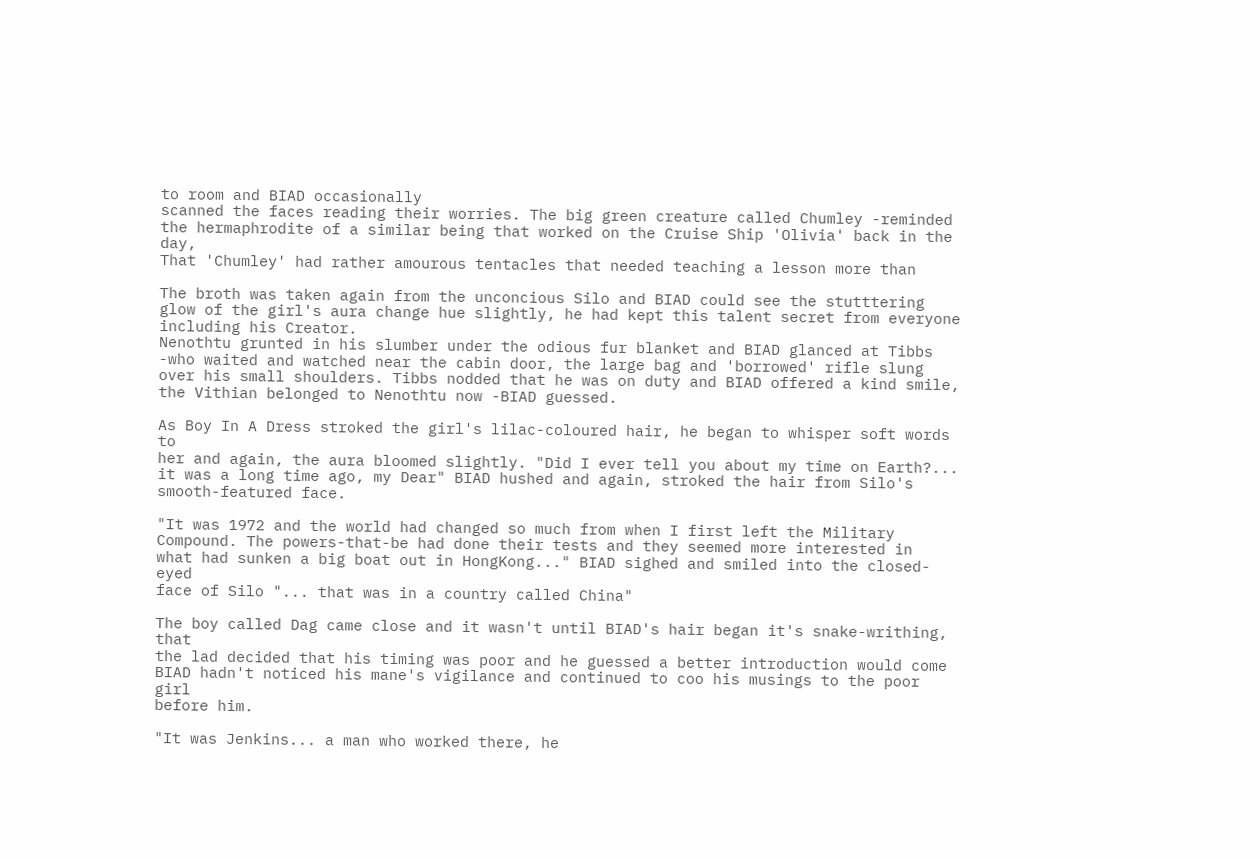to room and BIAD occasionally
scanned the faces reading their worries. The big green creature called Chumley -reminded
the hermaphrodite of a similar being that worked on the Cruise Ship 'Olivia' back in the day,
That 'Chumley' had rather amourous tentacles that needed teaching a lesson more than

The broth was taken again from the unconcious Silo and BIAD could see the stutttering
glow of the girl's aura change hue slightly, he had kept this talent secret from everyone
including his Creator.
Nenothtu grunted in his slumber under the odious fur blanket and BIAD glanced at Tibbs
-who waited and watched near the cabin door, the large bag and 'borrowed' rifle slung
over his small shoulders. Tibbs nodded that he was on duty and BIAD offered a kind smile,
the Vithian belonged to Nenothtu now -BIAD guessed.

As Boy In A Dress stroked the girl's lilac-coloured hair, he began to whisper soft words to
her and again, the aura bloomed slightly. "Did I ever tell you about my time on Earth?...
it was a long time ago, my Dear" BIAD hushed and again, stroked the hair from Silo's
smooth-featured face.

"It was 1972 and the world had changed so much from when I first left the Military
Compound. The powers-that-be had done their tests and they seemed more interested in
what had sunken a big boat out in HongKong..." BIAD sighed and smiled into the closed-eyed
face of Silo "... that was in a country called China"

The boy called Dag came close and it wasn't until BIAD's hair began it's snake-writhing, that
the lad decided that his timing was poor and he guessed a better introduction would come
BIAD hadn't noticed his mane's vigilance and continued to coo his musings to the poor girl
before him.

"It was Jenkins... a man who worked there, he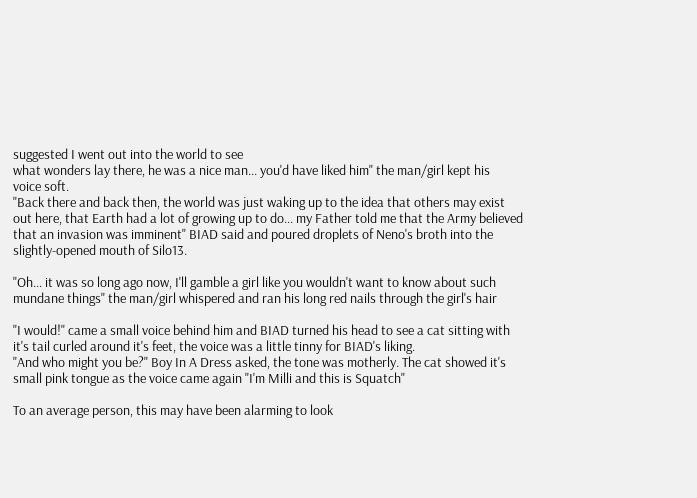suggested I went out into the world to see
what wonders lay there, he was a nice man... you'd have liked him" the man/girl kept his
voice soft.
"Back there and back then, the world was just waking up to the idea that others may exist
out here, that Earth had a lot of growing up to do... my Father told me that the Army believed
that an invasion was imminent" BIAD said and poured droplets of Neno's broth into the
slightly-opened mouth of Silo13.

"Oh... it was so long ago now, I'll gamble a girl like you wouldn't want to know about such
mundane things" the man/girl whispered and ran his long red nails through the girl's hair

"I would!" came a small voice behind him and BIAD turned his head to see a cat sitting with
it's tail curled around it's feet, the voice was a little tinny for BIAD's liking.
"And who might you be?" Boy In A Dress asked, the tone was motherly. The cat showed it's
small pink tongue as the voice came again "I'm Milli and this is Squatch"

To an average person, this may have been alarming to look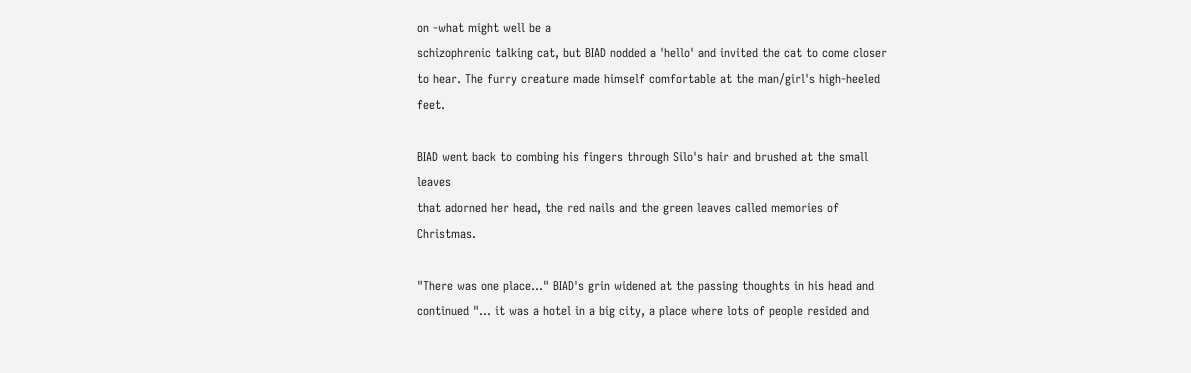on -what might well be a
schizophrenic talking cat, but BIAD nodded a 'hello' and invited the cat to come closer
to hear. The furry creature made himself comfortable at the man/girl's high-heeled feet.

BIAD went back to combing his fingers through Silo's hair and brushed at the small leaves
that adorned her head, the red nails and the green leaves called memories of Christmas.

"There was one place..." BIAD's grin widened at the passing thoughts in his head and
continued "... it was a hotel in a big city, a place where lots of people resided and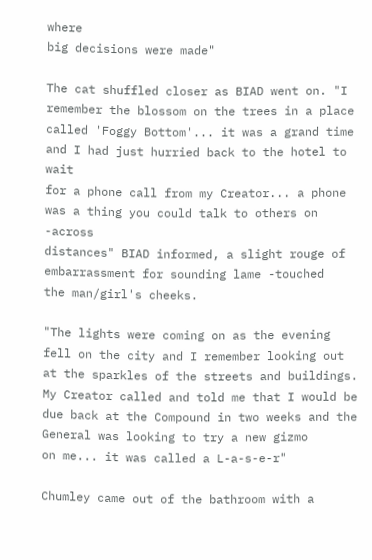where
big decisions were made"

The cat shuffled closer as BIAD went on. "I remember the blossom on the trees in a place
called 'Foggy Bottom'... it was a grand time and I had just hurried back to the hotel to wait
for a phone call from my Creator... a phone was a thing you could talk to others on -across
distances" BIAD informed, a slight rouge of embarrassment for sounding lame -touched
the man/girl's cheeks.

"The lights were coming on as the evening fell on the city and I remember looking out
at the sparkles of the streets and buildings. My Creator called and told me that I would be
due back at the Compound in two weeks and the General was looking to try a new gizmo
on me... it was called a L-a-s-e-r"

Chumley came out of the bathroom with a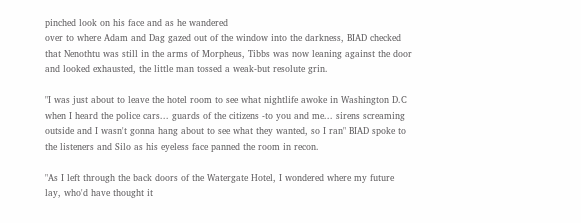pinched look on his face and as he wandered
over to where Adam and Dag gazed out of the window into the darkness, BIAD checked
that Nenothtu was still in the arms of Morpheus, Tibbs was now leaning against the door
and looked exhausted, the little man tossed a weak-but resolute grin.

"I was just about to leave the hotel room to see what nightlife awoke in Washington D.C
when I heard the police cars... guards of the citizens -to you and me... sirens screaming
outside and I wasn't gonna hang about to see what they wanted, so I ran" BIAD spoke to
the listeners and Silo as his eyeless face panned the room in recon.

"As I left through the back doors of the Watergate Hotel, I wondered where my future
lay, who'd have thought it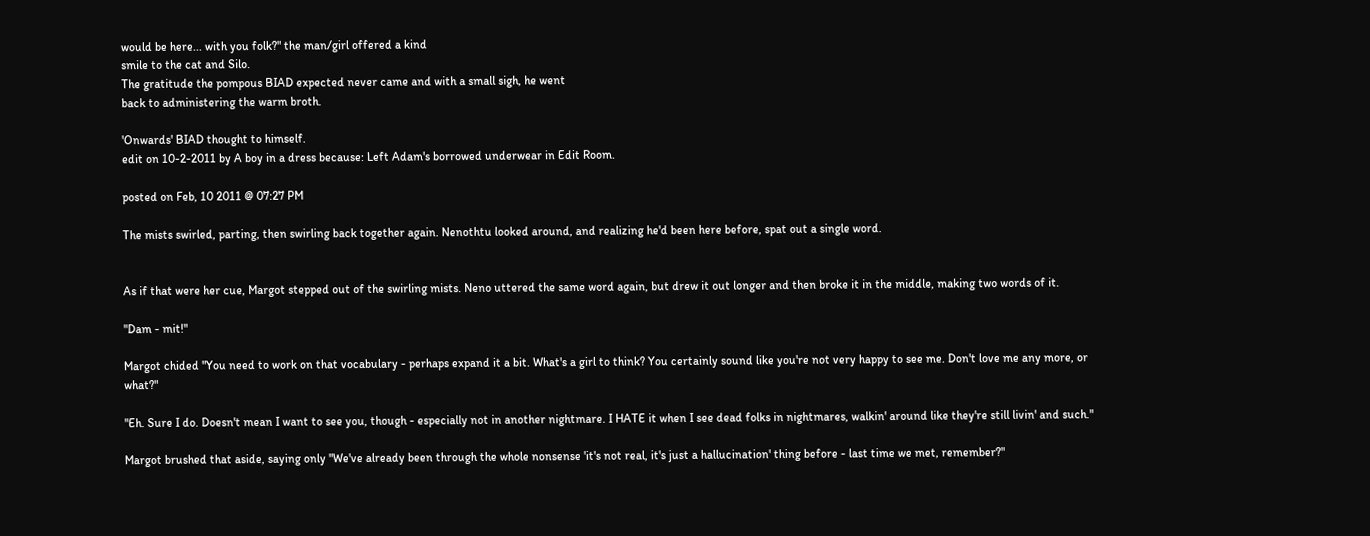would be here... with you folk?" the man/girl offered a kind
smile to the cat and Silo.
The gratitude the pompous BIAD expected never came and with a small sigh, he went
back to administering the warm broth.

'Onwards' BIAD thought to himself.
edit on 10-2-2011 by A boy in a dress because: Left Adam's borrowed underwear in Edit Room.

posted on Feb, 10 2011 @ 07:27 PM

The mists swirled, parting, then swirling back together again. Nenothtu looked around, and realizing he'd been here before, spat out a single word.


As if that were her cue, Margot stepped out of the swirling mists. Neno uttered the same word again, but drew it out longer and then broke it in the middle, making two words of it.

"Dam - mit!"

Margot chided "You need to work on that vocabulary - perhaps expand it a bit. What's a girl to think? You certainly sound like you're not very happy to see me. Don't love me any more, or what?"

"Eh. Sure I do. Doesn't mean I want to see you, though - especially not in another nightmare. I HATE it when I see dead folks in nightmares, walkin' around like they're still livin' and such."

Margot brushed that aside, saying only "We've already been through the whole nonsense 'it's not real, it's just a hallucination' thing before - last time we met, remember?"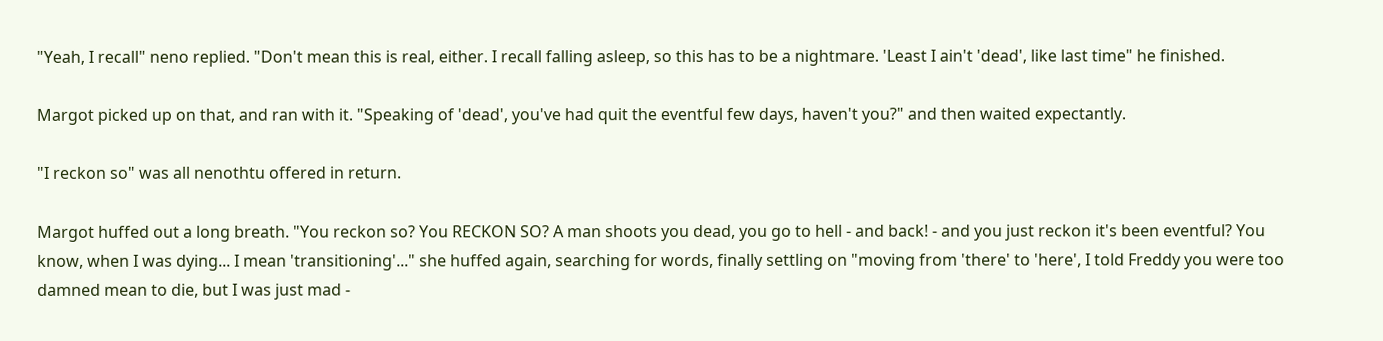"Yeah, I recall" neno replied. "Don't mean this is real, either. I recall falling asleep, so this has to be a nightmare. 'Least I ain't 'dead', like last time" he finished.

Margot picked up on that, and ran with it. "Speaking of 'dead', you've had quit the eventful few days, haven't you?" and then waited expectantly.

"I reckon so" was all nenothtu offered in return.

Margot huffed out a long breath. "You reckon so? You RECKON SO? A man shoots you dead, you go to hell - and back! - and you just reckon it's been eventful? You know, when I was dying... I mean 'transitioning'..." she huffed again, searching for words, finally settling on "moving from 'there' to 'here', I told Freddy you were too damned mean to die, but I was just mad -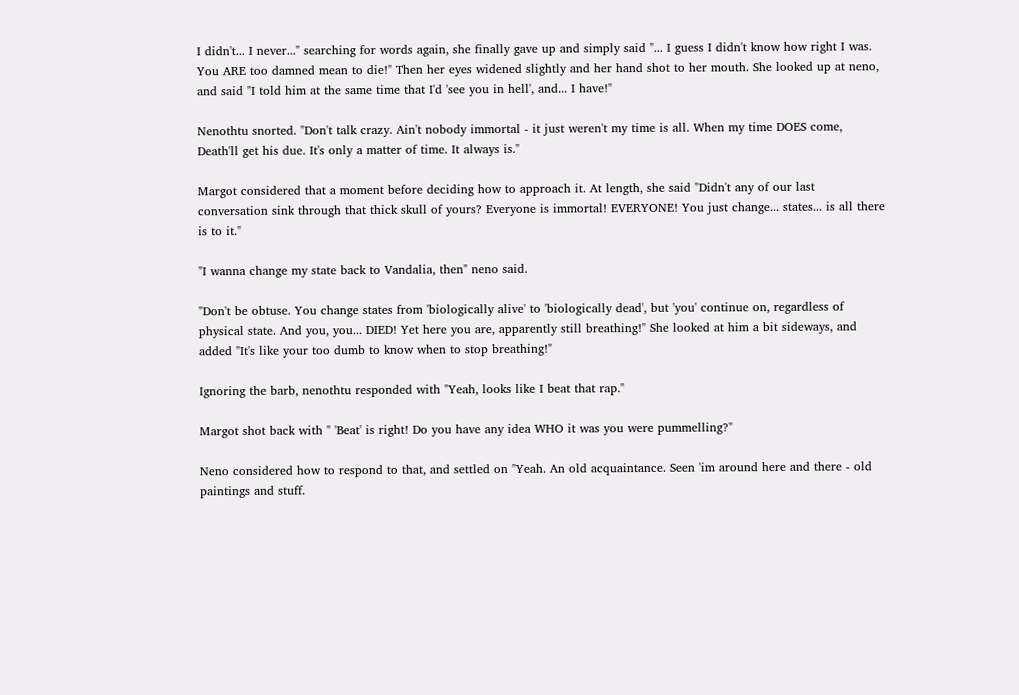I didn't... I never..." searching for words again, she finally gave up and simply said "... I guess I didn't know how right I was. You ARE too damned mean to die!" Then her eyes widened slightly and her hand shot to her mouth. She looked up at neno, and said "I told him at the same time that I'd 'see you in hell', and... I have!"

Nenothtu snorted. "Don't talk crazy. Ain't nobody immortal - it just weren't my time is all. When my time DOES come, Death'll get his due. It's only a matter of time. It always is."

Margot considered that a moment before deciding how to approach it. At length, she said "Didn't any of our last conversation sink through that thick skull of yours? Everyone is immortal! EVERYONE! You just change... states... is all there is to it."

"I wanna change my state back to Vandalia, then" neno said.

"Don't be obtuse. You change states from 'biologically alive' to 'biologically dead', but 'you' continue on, regardless of physical state. And you, you... DIED! Yet here you are, apparently still breathing!" She looked at him a bit sideways, and added "It's like your too dumb to know when to stop breathing!"

Ignoring the barb, nenothtu responded with "Yeah, looks like I beat that rap."

Margot shot back with " 'Beat' is right! Do you have any idea WHO it was you were pummelling?"

Neno considered how to respond to that, and settled on "Yeah. An old acquaintance. Seen 'im around here and there - old paintings and stuff.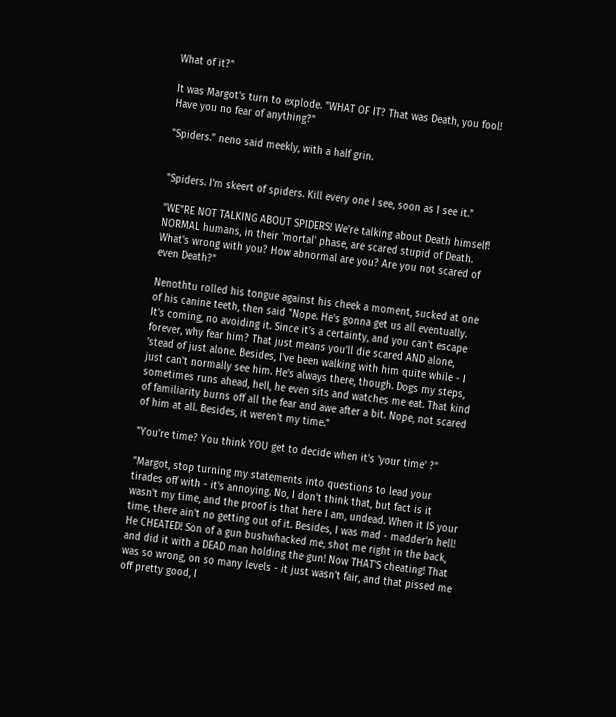What of it?"

It was Margot's turn to explode. "WHAT OF IT? That was Death, you fool! Have you no fear of anything?"

"Spiders." neno said meekly, with a half grin.


"Spiders. I'm skeert of spiders. Kill every one I see, soon as I see it."

"WE"RE NOT TALKING ABOUT SPIDERS! We're talking about Death himself! NORMAL humans, in their 'mortal' phase, are scared stupid of Death. What's wrong with you? How abnormal are you? Are you not scared of even Death?"

Nenothtu rolled his tongue against his cheek a moment, sucked at one of his canine teeth, then said "Nope. He's gonna get us all eventually. It's coming, no avoiding it. Since it's a certainty, and you can't escape forever, why fear him? That just means you'll die scared AND alone, 'stead of just alone. Besides, I've been walking with him quite while - I just can't normally see him. He's always there, though. Dogs my steps, sometimes runs ahead, hell, he even sits and watches me eat. That kind of familiarity burns off all the fear and awe after a bit. Nope, not scared of him at all. Besides, it weren't my time."

"You're time? You think YOU get to decide when it's 'your time' ?"

"Margot, stop turning my statements into questions to lead your tirades off with - it's annoying. No, I don't think that, but fact is it wasn't my time, and the proof is that here I am, undead. When it IS your time, there ain't no getting out of it. Besides, I was mad - madder'n hell! He CHEATED! Son of a gun bushwhacked me, shot me right in the back, and did it with a DEAD man holding the gun! Now THAT'S cheating! That was so wrong, on so many levels - it just wasn't fair, and that pissed me off pretty good, I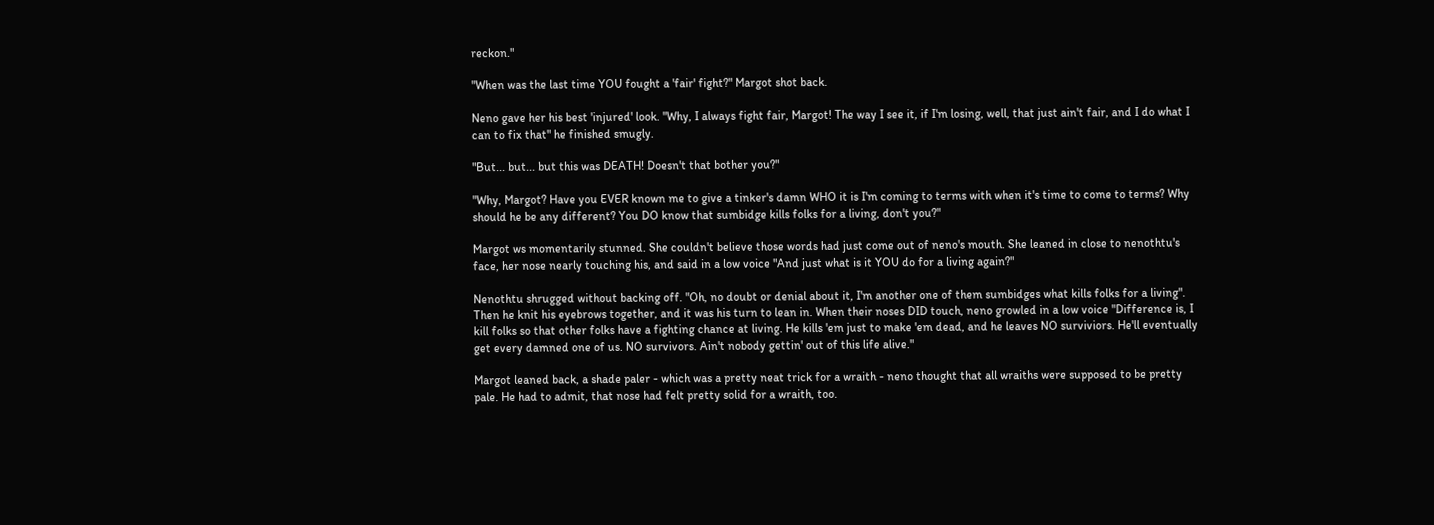reckon."

"When was the last time YOU fought a 'fair' fight?" Margot shot back.

Neno gave her his best 'injured' look. "Why, I always fight fair, Margot! The way I see it, if I'm losing, well, that just ain't fair, and I do what I can to fix that" he finished smugly.

"But... but... but this was DEATH! Doesn't that bother you?"

"Why, Margot? Have you EVER known me to give a tinker's damn WHO it is I'm coming to terms with when it's time to come to terms? Why should he be any different? You DO know that sumbidge kills folks for a living, don't you?"

Margot ws momentarily stunned. She couldn't believe those words had just come out of neno's mouth. She leaned in close to nenothtu's face, her nose nearly touching his, and said in a low voice "And just what is it YOU do for a living again?"

Nenothtu shrugged without backing off. "Oh, no doubt or denial about it, I'm another one of them sumbidges what kills folks for a living". Then he knit his eyebrows together, and it was his turn to lean in. When their noses DID touch, neno growled in a low voice "Difference is, I kill folks so that other folks have a fighting chance at living. He kills 'em just to make 'em dead, and he leaves NO surviviors. He'll eventually get every damned one of us. NO survivors. Ain't nobody gettin' out of this life alive."

Margot leaned back, a shade paler - which was a pretty neat trick for a wraith - neno thought that all wraiths were supposed to be pretty pale. He had to admit, that nose had felt pretty solid for a wraith, too.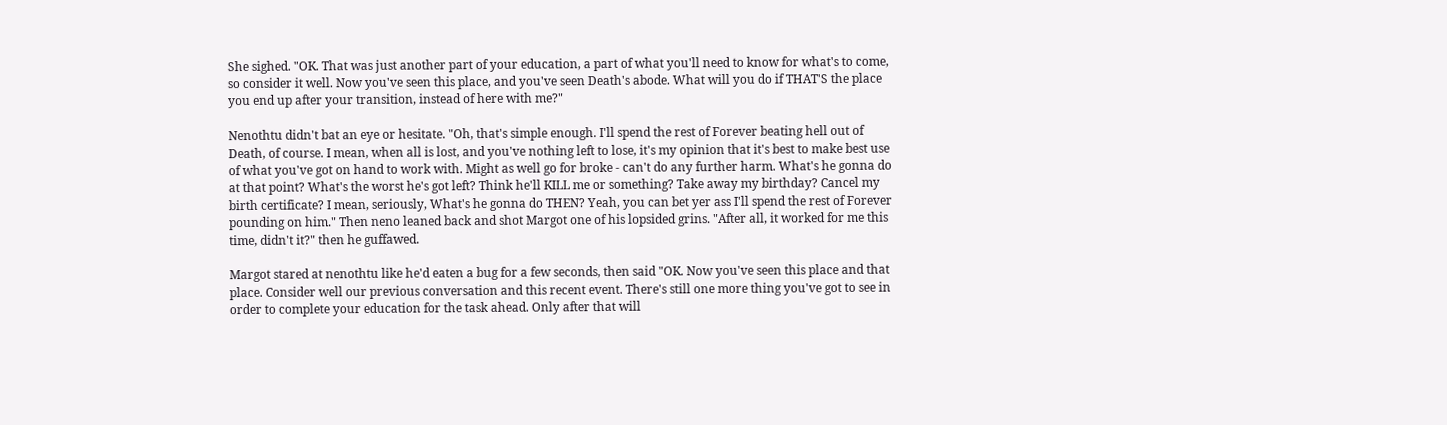She sighed. "OK. That was just another part of your education, a part of what you'll need to know for what's to come, so consider it well. Now you've seen this place, and you've seen Death's abode. What will you do if THAT'S the place you end up after your transition, instead of here with me?"

Nenothtu didn't bat an eye or hesitate. "Oh, that's simple enough. I'll spend the rest of Forever beating hell out of Death, of course. I mean, when all is lost, and you've nothing left to lose, it's my opinion that it's best to make best use of what you've got on hand to work with. Might as well go for broke - can't do any further harm. What's he gonna do at that point? What's the worst he's got left? Think he'll KILL me or something? Take away my birthday? Cancel my birth certificate? I mean, seriously, What's he gonna do THEN? Yeah, you can bet yer ass I'll spend the rest of Forever pounding on him." Then neno leaned back and shot Margot one of his lopsided grins. "After all, it worked for me this time, didn't it?" then he guffawed.

Margot stared at nenothtu like he'd eaten a bug for a few seconds, then said "OK. Now you've seen this place and that place. Consider well our previous conversation and this recent event. There's still one more thing you've got to see in order to complete your education for the task ahead. Only after that will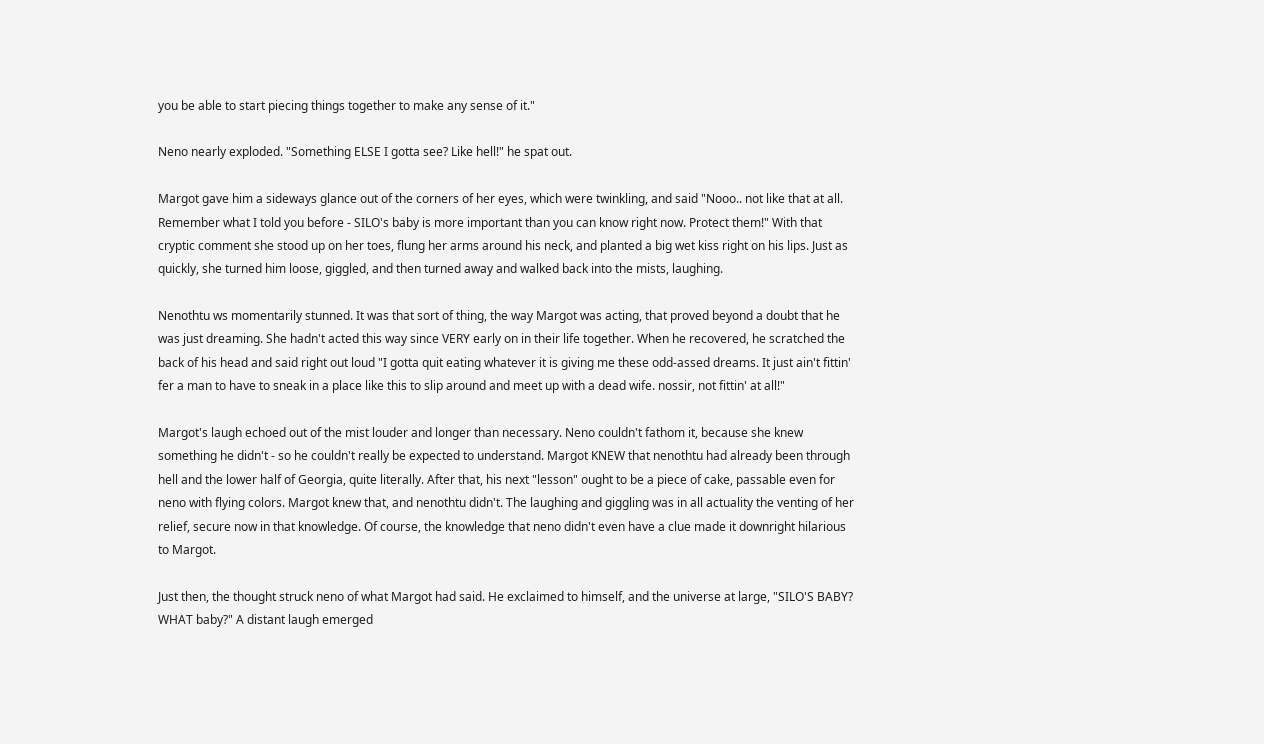you be able to start piecing things together to make any sense of it."

Neno nearly exploded. "Something ELSE I gotta see? Like hell!" he spat out.

Margot gave him a sideways glance out of the corners of her eyes, which were twinkling, and said "Nooo.. not like that at all. Remember what I told you before - SILO's baby is more important than you can know right now. Protect them!" With that cryptic comment she stood up on her toes, flung her arms around his neck, and planted a big wet kiss right on his lips. Just as quickly, she turned him loose, giggled, and then turned away and walked back into the mists, laughing.

Nenothtu ws momentarily stunned. It was that sort of thing, the way Margot was acting, that proved beyond a doubt that he was just dreaming. She hadn't acted this way since VERY early on in their life together. When he recovered, he scratched the back of his head and said right out loud "I gotta quit eating whatever it is giving me these odd-assed dreams. It just ain't fittin' fer a man to have to sneak in a place like this to slip around and meet up with a dead wife. nossir, not fittin' at all!"

Margot's laugh echoed out of the mist louder and longer than necessary. Neno couldn't fathom it, because she knew something he didn't - so he couldn't really be expected to understand. Margot KNEW that nenothtu had already been through hell and the lower half of Georgia, quite literally. After that, his next "lesson" ought to be a piece of cake, passable even for neno with flying colors. Margot knew that, and nenothtu didn't. The laughing and giggling was in all actuality the venting of her relief, secure now in that knowledge. Of course, the knowledge that neno didn't even have a clue made it downright hilarious to Margot.

Just then, the thought struck neno of what Margot had said. He exclaimed to himself, and the universe at large, "SILO'S BABY? WHAT baby?" A distant laugh emerged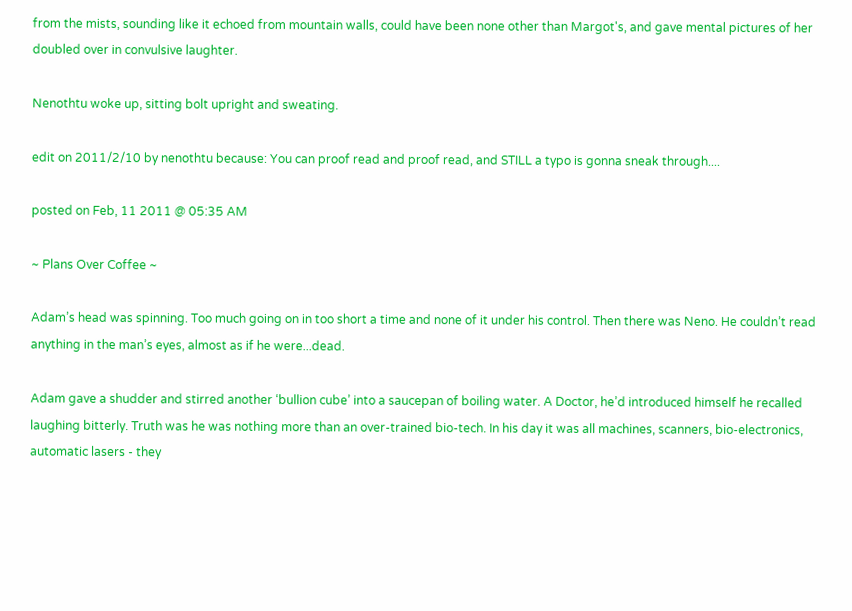from the mists, sounding like it echoed from mountain walls, could have been none other than Margot's, and gave mental pictures of her doubled over in convulsive laughter.

Nenothtu woke up, sitting bolt upright and sweating.

edit on 2011/2/10 by nenothtu because: You can proof read and proof read, and STILL a typo is gonna sneak through....

posted on Feb, 11 2011 @ 05:35 AM

~ Plans Over Coffee ~

Adam’s head was spinning. Too much going on in too short a time and none of it under his control. Then there was Neno. He couldn’t read anything in the man’s eyes, almost as if he were...dead.

Adam gave a shudder and stirred another ‘bullion cube’ into a saucepan of boiling water. A Doctor, he’d introduced himself he recalled laughing bitterly. Truth was he was nothing more than an over-trained bio-tech. In his day it was all machines, scanners, bio-electronics, automatic lasers - they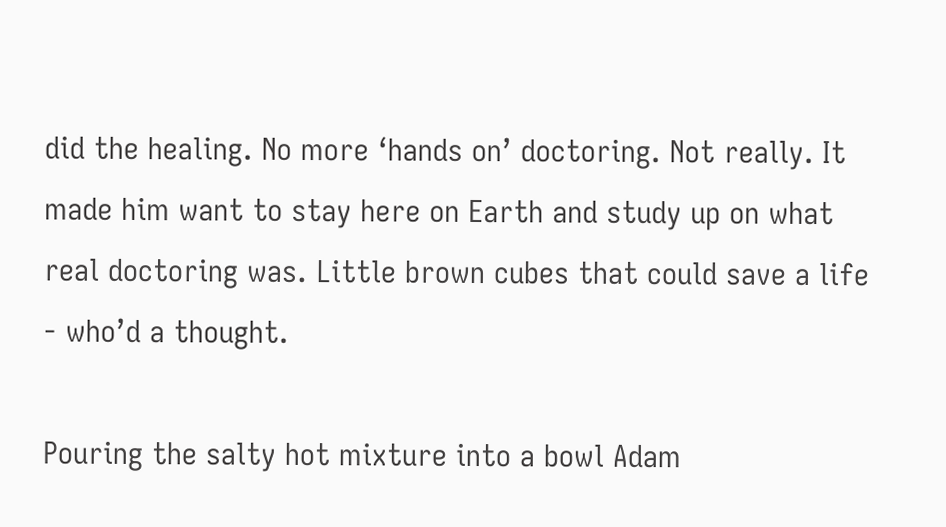did the healing. No more ‘hands on’ doctoring. Not really. It made him want to stay here on Earth and study up on what real doctoring was. Little brown cubes that could save a life - who’d a thought.

Pouring the salty hot mixture into a bowl Adam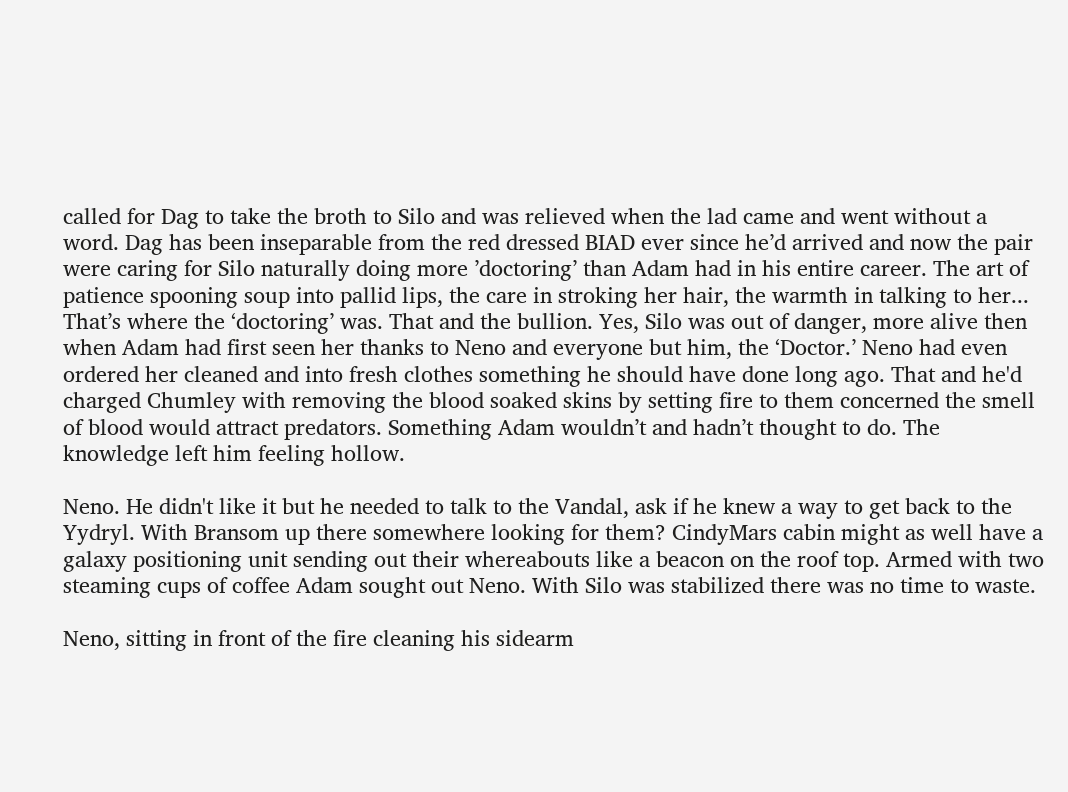called for Dag to take the broth to Silo and was relieved when the lad came and went without a word. Dag has been inseparable from the red dressed BIAD ever since he’d arrived and now the pair were caring for Silo naturally doing more ’doctoring’ than Adam had in his entire career. The art of patience spooning soup into pallid lips, the care in stroking her hair, the warmth in talking to her... That’s where the ‘doctoring’ was. That and the bullion. Yes, Silo was out of danger, more alive then when Adam had first seen her thanks to Neno and everyone but him, the ‘Doctor.’ Neno had even ordered her cleaned and into fresh clothes something he should have done long ago. That and he'd charged Chumley with removing the blood soaked skins by setting fire to them concerned the smell of blood would attract predators. Something Adam wouldn’t and hadn’t thought to do. The knowledge left him feeling hollow.

Neno. He didn't like it but he needed to talk to the Vandal, ask if he knew a way to get back to the Yydryl. With Bransom up there somewhere looking for them? CindyMars cabin might as well have a galaxy positioning unit sending out their whereabouts like a beacon on the roof top. Armed with two steaming cups of coffee Adam sought out Neno. With Silo was stabilized there was no time to waste.

Neno, sitting in front of the fire cleaning his sidearm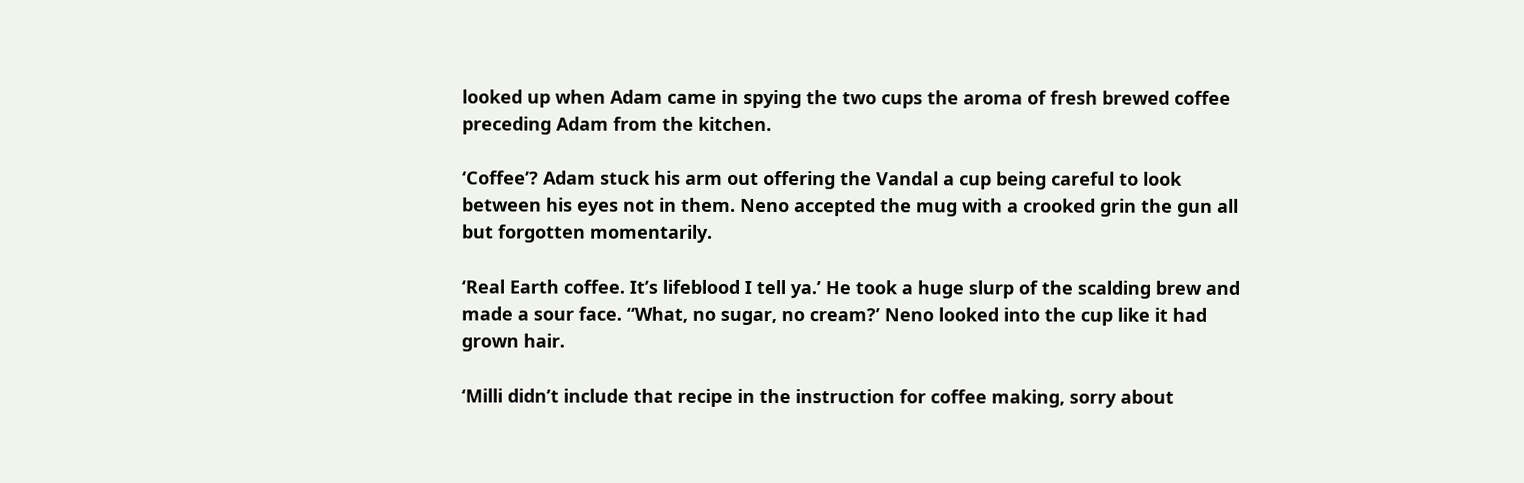looked up when Adam came in spying the two cups the aroma of fresh brewed coffee preceding Adam from the kitchen.

‘Coffee’? Adam stuck his arm out offering the Vandal a cup being careful to look between his eyes not in them. Neno accepted the mug with a crooked grin the gun all but forgotten momentarily.

‘Real Earth coffee. It’s lifeblood I tell ya.’ He took a huge slurp of the scalding brew and made a sour face. “What, no sugar, no cream?’ Neno looked into the cup like it had grown hair.

‘Milli didn’t include that recipe in the instruction for coffee making, sorry about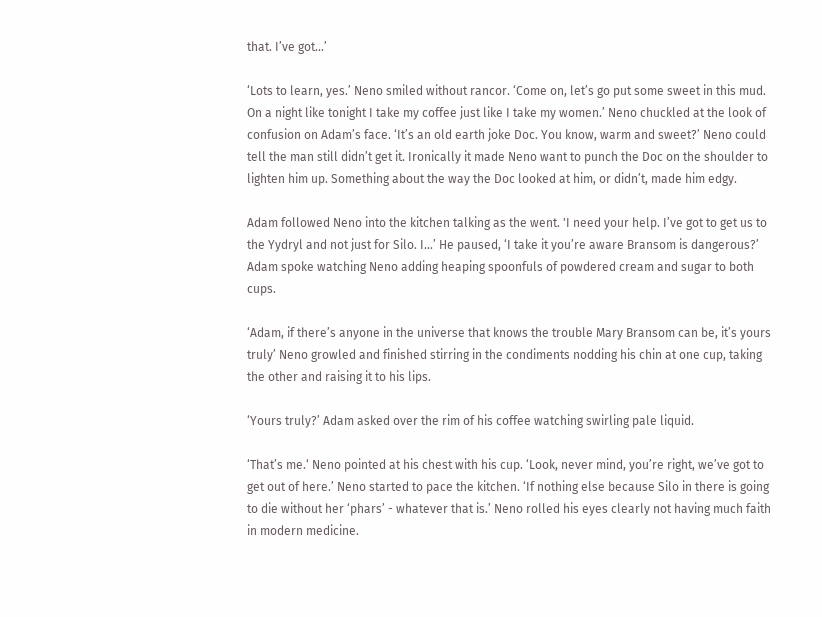that. I’ve got...’

‘Lots to learn, yes.’ Neno smiled without rancor. ‘Come on, let’s go put some sweet in this mud. On a night like tonight I take my coffee just like I take my women.’ Neno chuckled at the look of confusion on Adam’s face. ‘It’s an old earth joke Doc. You know, warm and sweet?’ Neno could tell the man still didn’t get it. Ironically it made Neno want to punch the Doc on the shoulder to lighten him up. Something about the way the Doc looked at him, or didn’t, made him edgy.

Adam followed Neno into the kitchen talking as the went. 'I need your help. I’ve got to get us to the Yydryl and not just for Silo. I...’ He paused, ‘I take it you’re aware Bransom is dangerous?’ Adam spoke watching Neno adding heaping spoonfuls of powdered cream and sugar to both cups.

‘Adam, if there’s anyone in the universe that knows the trouble Mary Bransom can be, it’s yours truly’ Neno growled and finished stirring in the condiments nodding his chin at one cup, taking the other and raising it to his lips.

‘Yours truly?’ Adam asked over the rim of his coffee watching swirling pale liquid.

‘That’s me.‘ Neno pointed at his chest with his cup. ‘Look, never mind, you’re right, we’ve got to get out of here.’ Neno started to pace the kitchen. ‘If nothing else because Silo in there is going to die without her ‘phars’ - whatever that is.’ Neno rolled his eyes clearly not having much faith in modern medicine.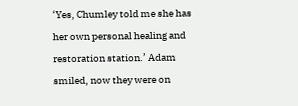‘Yes, Chumley told me she has her own personal healing and restoration station.’ Adam smiled, now they were on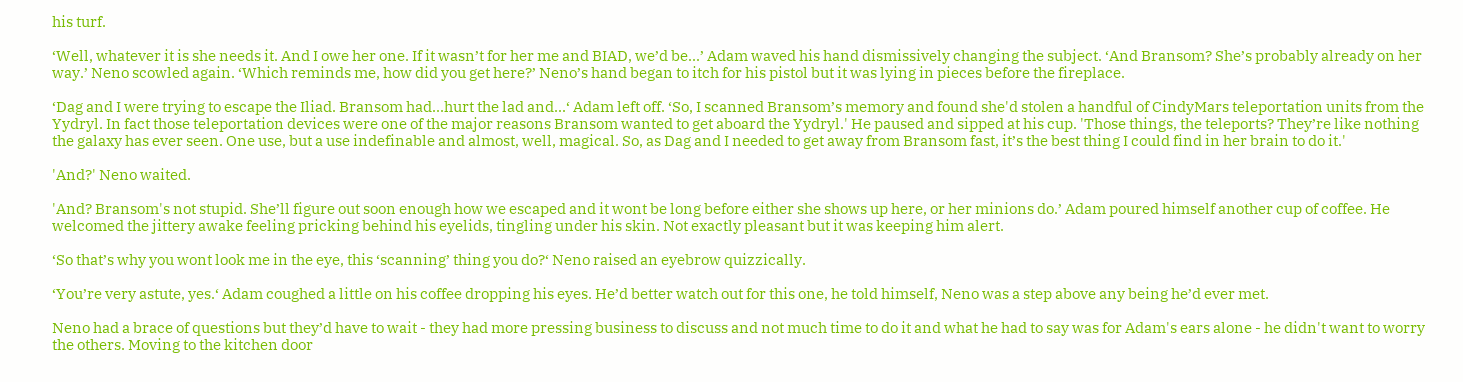his turf.

‘Well, whatever it is she needs it. And I owe her one. If it wasn’t for her me and BIAD, we’d be...’ Adam waved his hand dismissively changing the subject. ‘And Bransom? She’s probably already on her way.’ Neno scowled again. ‘Which reminds me, how did you get here?’ Neno’s hand began to itch for his pistol but it was lying in pieces before the fireplace.

‘Dag and I were trying to escape the Iliad. Bransom had...hurt the lad and...‘ Adam left off. ‘So, I scanned Bransom’s memory and found she'd stolen a handful of CindyMars teleportation units from the Yydryl. In fact those teleportation devices were one of the major reasons Bransom wanted to get aboard the Yydryl.' He paused and sipped at his cup. 'Those things, the teleports? They’re like nothing the galaxy has ever seen. One use, but a use indefinable and almost, well, magical. So, as Dag and I needed to get away from Bransom fast, it’s the best thing I could find in her brain to do it.'

'And?' Neno waited.

'And? Bransom's not stupid. She’ll figure out soon enough how we escaped and it wont be long before either she shows up here, or her minions do.’ Adam poured himself another cup of coffee. He welcomed the jittery awake feeling pricking behind his eyelids, tingling under his skin. Not exactly pleasant but it was keeping him alert.

‘So that’s why you wont look me in the eye, this ‘scanning’ thing you do?‘ Neno raised an eyebrow quizzically.

‘You’re very astute, yes.‘ Adam coughed a little on his coffee dropping his eyes. He’d better watch out for this one, he told himself, Neno was a step above any being he’d ever met.

Neno had a brace of questions but they’d have to wait - they had more pressing business to discuss and not much time to do it and what he had to say was for Adam's ears alone - he didn't want to worry the others. Moving to the kitchen door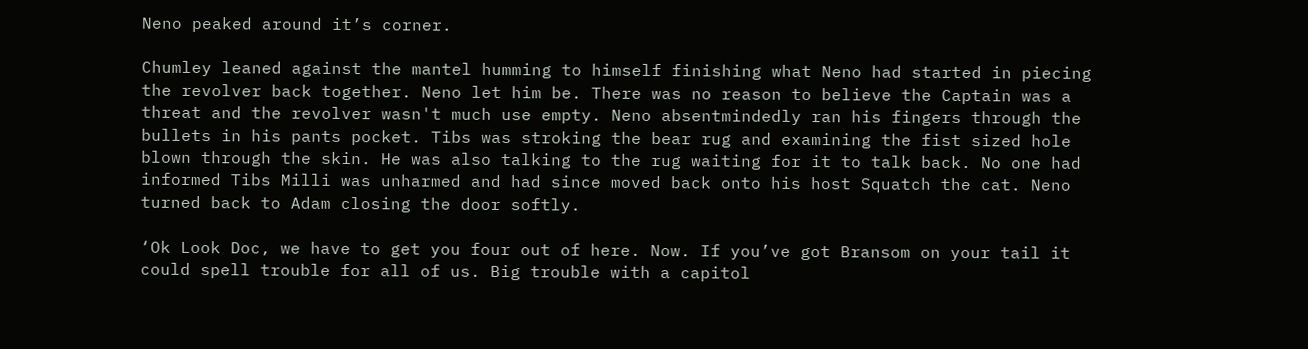Neno peaked around it’s corner.

Chumley leaned against the mantel humming to himself finishing what Neno had started in piecing the revolver back together. Neno let him be. There was no reason to believe the Captain was a threat and the revolver wasn't much use empty. Neno absentmindedly ran his fingers through the bullets in his pants pocket. Tibs was stroking the bear rug and examining the fist sized hole blown through the skin. He was also talking to the rug waiting for it to talk back. No one had informed Tibs Milli was unharmed and had since moved back onto his host Squatch the cat. Neno turned back to Adam closing the door softly.

‘Ok Look Doc, we have to get you four out of here. Now. If you’ve got Bransom on your tail it could spell trouble for all of us. Big trouble with a capitol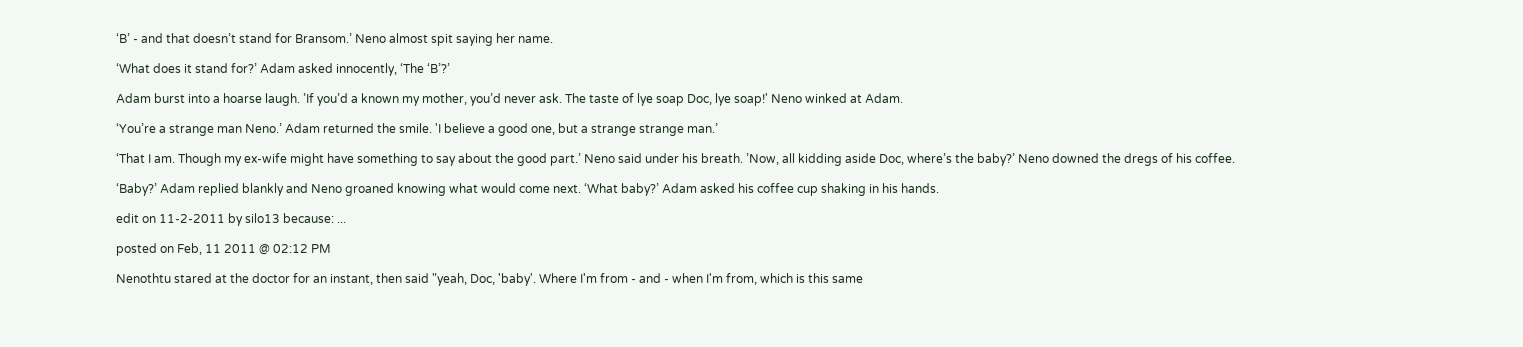‘B’ - and that doesn’t stand for Bransom.’ Neno almost spit saying her name.

‘What does it stand for?’ Adam asked innocently, ‘The ‘B’?’

Adam burst into a hoarse laugh. ’If you’d a known my mother, you’d never ask. The taste of lye soap Doc, lye soap!' Neno winked at Adam.

‘You’re a strange man Neno.’ Adam returned the smile. 'I believe a good one, but a strange strange man.’

‘That I am. Though my ex-wife might have something to say about the good part.’ Neno said under his breath. ’Now, all kidding aside Doc, where’s the baby?’ Neno downed the dregs of his coffee.

‘Baby?’ Adam replied blankly and Neno groaned knowing what would come next. ‘What baby?’ Adam asked his coffee cup shaking in his hands.

edit on 11-2-2011 by silo13 because: ...

posted on Feb, 11 2011 @ 02:12 PM

Nenothtu stared at the doctor for an instant, then said "yeah, Doc, 'baby'. Where I'm from - and - when I'm from, which is this same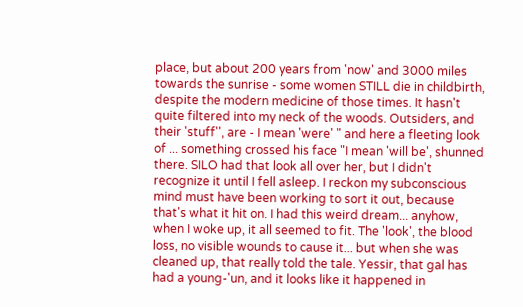place, but about 200 years from 'now' and 3000 miles towards the sunrise - some women STILL die in childbirth, despite the modern medicine of those times. It hasn't quite filtered into my neck of the woods. Outsiders, and their 'stuff'', are - I mean 'were' " and here a fleeting look of ... something crossed his face "I mean 'will be', shunned there. SILO had that look all over her, but I didn't recognize it until I fell asleep. I reckon my subconscious mind must have been working to sort it out, because that's what it hit on. I had this weird dream... anyhow, when I woke up, it all seemed to fit. The 'look', the blood loss, no visible wounds to cause it... but when she was cleaned up, that really told the tale. Yessir, that gal has had a young-'un, and it looks like it happened in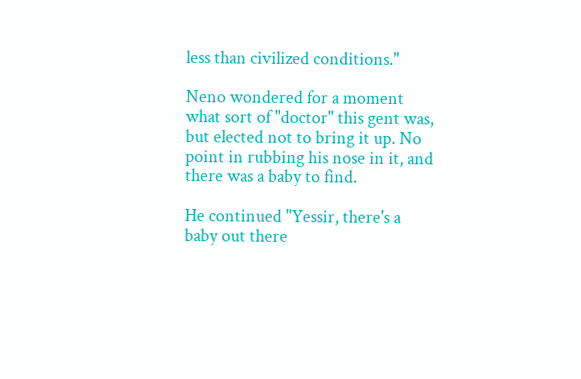less than civilized conditions."

Neno wondered for a moment what sort of "doctor" this gent was, but elected not to bring it up. No point in rubbing his nose in it, and there was a baby to find.

He continued "Yessir, there's a baby out there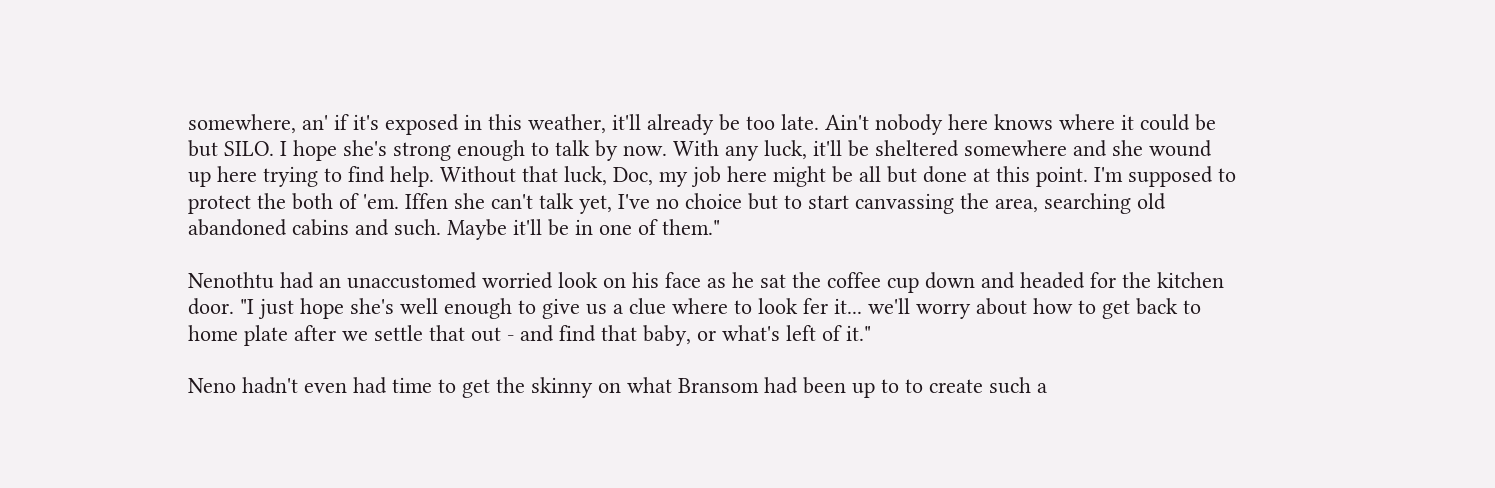somewhere, an' if it's exposed in this weather, it'll already be too late. Ain't nobody here knows where it could be but SILO. I hope she's strong enough to talk by now. With any luck, it'll be sheltered somewhere and she wound up here trying to find help. Without that luck, Doc, my job here might be all but done at this point. I'm supposed to protect the both of 'em. Iffen she can't talk yet, I've no choice but to start canvassing the area, searching old abandoned cabins and such. Maybe it'll be in one of them."

Nenothtu had an unaccustomed worried look on his face as he sat the coffee cup down and headed for the kitchen door. "I just hope she's well enough to give us a clue where to look fer it... we'll worry about how to get back to home plate after we settle that out - and find that baby, or what's left of it."

Neno hadn't even had time to get the skinny on what Bransom had been up to to create such a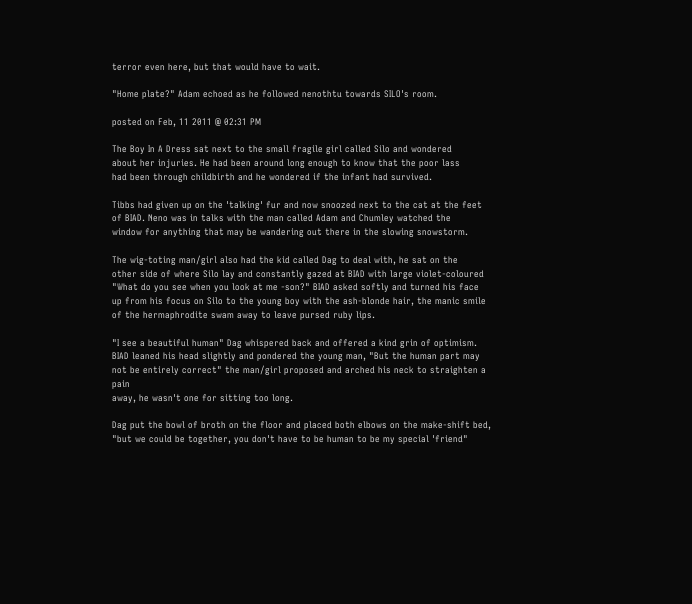terror even here, but that would have to wait.

"Home plate?" Adam echoed as he followed nenothtu towards SILO's room.

posted on Feb, 11 2011 @ 02:31 PM

The Boy In A Dress sat next to the small fragile girl called Silo and wondered
about her injuries. He had been around long enough to know that the poor lass
had been through childbirth and he wondered if the infant had survived.

Tibbs had given up on the 'talking' fur and now snoozed next to the cat at the feet
of BIAD. Neno was in talks with the man called Adam and Chumley watched the
window for anything that may be wandering out there in the slowing snowstorm.

The wig-toting man/girl also had the kid called Dag to deal with, he sat on the
other side of where Silo lay and constantly gazed at BIAD with large violet-coloured
"What do you see when you look at me -son?" BIAD asked softly and turned his face
up from his focus on Silo to the young boy with the ash-blonde hair, the manic smile
of the hermaphrodite swam away to leave pursed ruby lips.

"I see a beautiful human" Dag whispered back and offered a kind grin of optimism.
BIAD leaned his head slightly and pondered the young man, "But the human part may
not be entirely correct" the man/girl proposed and arched his neck to straighten a pain
away, he wasn't one for sitting too long.

Dag put the bowl of broth on the floor and placed both elbows on the make-shift bed,
"but we could be together, you don't have to be human to be my special 'friend"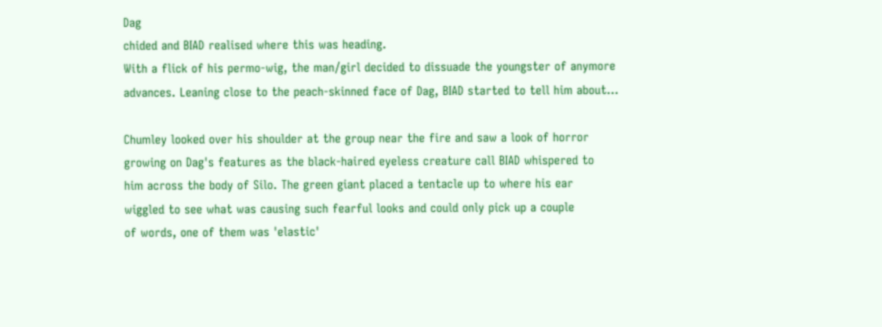Dag
chided and BIAD realised where this was heading.
With a flick of his permo-wig, the man/girl decided to dissuade the youngster of anymore
advances. Leaning close to the peach-skinned face of Dag, BIAD started to tell him about...

Chumley looked over his shoulder at the group near the fire and saw a look of horror
growing on Dag's features as the black-haired eyeless creature call BIAD whispered to
him across the body of Silo. The green giant placed a tentacle up to where his ear
wiggled to see what was causing such fearful looks and could only pick up a couple
of words, one of them was 'elastic'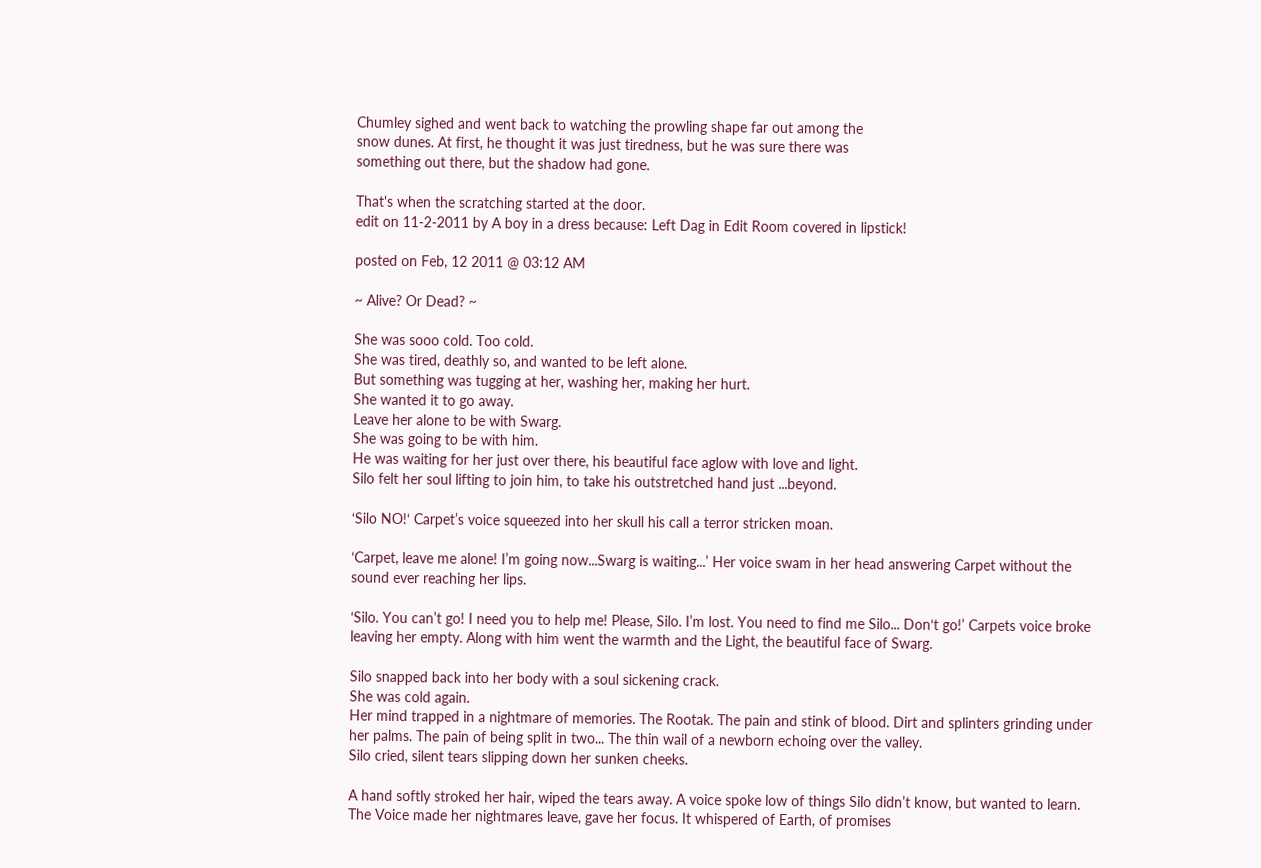Chumley sighed and went back to watching the prowling shape far out among the
snow dunes. At first, he thought it was just tiredness, but he was sure there was
something out there, but the shadow had gone.

That's when the scratching started at the door.
edit on 11-2-2011 by A boy in a dress because: Left Dag in Edit Room covered in lipstick!

posted on Feb, 12 2011 @ 03:12 AM

~ Alive? Or Dead? ~

She was sooo cold. Too cold.
She was tired, deathly so, and wanted to be left alone.
But something was tugging at her, washing her, making her hurt.
She wanted it to go away.
Leave her alone to be with Swarg.
She was going to be with him.
He was waiting for her just over there, his beautiful face aglow with love and light.
Silo felt her soul lifting to join him, to take his outstretched hand just ...beyond.

‘Silo NO!‘ Carpet’s voice squeezed into her skull his call a terror stricken moan.

‘Carpet, leave me alone! I’m going now...Swarg is waiting...’ Her voice swam in her head answering Carpet without the sound ever reaching her lips.

‘Silo. You can’t go! I need you to help me! Please, Silo. I’m lost. You need to find me Silo... Don‘t go!’ Carpets voice broke leaving her empty. Along with him went the warmth and the Light, the beautiful face of Swarg.

Silo snapped back into her body with a soul sickening crack.
She was cold again.
Her mind trapped in a nightmare of memories. The Rootak. The pain and stink of blood. Dirt and splinters grinding under her palms. The pain of being split in two... The thin wail of a newborn echoing over the valley.
Silo cried, silent tears slipping down her sunken cheeks.

A hand softly stroked her hair, wiped the tears away. A voice spoke low of things Silo didn’t know, but wanted to learn. The Voice made her nightmares leave, gave her focus. It whispered of Earth, of promises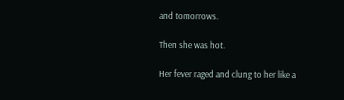and tomorrows.

Then she was hot.

Her fever raged and clung to her like a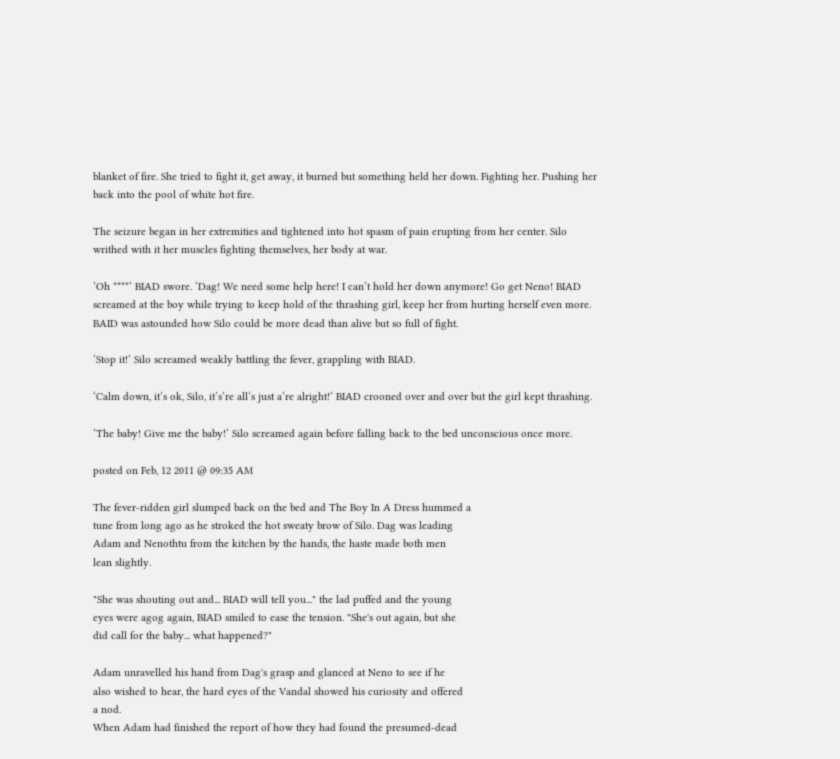blanket of fire. She tried to fight it, get away, it burned but something held her down. Fighting her. Pushing her back into the pool of white hot fire.

The seizure began in her extremities and tightened into hot spasm of pain erupting from her center. Silo writhed with it her muscles fighting themselves, her body at war.

‘Oh ****‘ BIAD swore. ‘Dag! We need some help here! I can’t hold her down anymore! Go get Neno! BIAD screamed at the boy while trying to keep hold of the thrashing girl, keep her from hurting herself even more. BAID was astounded how Silo could be more dead than alive but so full of fight.

‘Stop it!’ Silo screamed weakly battling the fever, grappling with BIAD.

‘Calm down, it’s ok, Silo, it’s’re all‘s just a‘re alright!’ BIAD crooned over and over but the girl kept thrashing.

‘The baby! Give me the baby!‘ Silo screamed again before falling back to the bed unconscious once more.

posted on Feb, 12 2011 @ 09:35 AM

The fever-ridden girl slumped back on the bed and The Boy In A Dress hummed a
tune from long ago as he stroked the hot sweaty brow of Silo. Dag was leading
Adam and Nenothtu from the kitchen by the hands, the haste made both men
lean slightly.

"She was shouting out and... BIAD will tell you..." the lad puffed and the young
eyes were agog again, BIAD smiled to ease the tension. "She's out again, but she
did call for the baby... what happened?"

Adam unravelled his hand from Dag's grasp and glanced at Neno to see if he
also wished to hear, the hard eyes of the Vandal showed his curiosity and offered
a nod.
When Adam had finished the report of how they had found the presumed-dead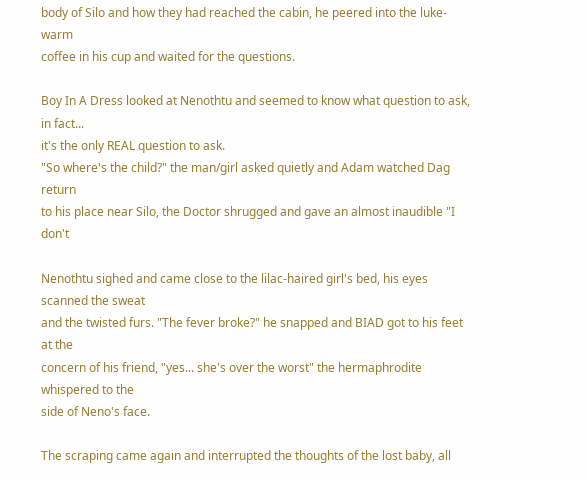body of Silo and how they had reached the cabin, he peered into the luke-warm
coffee in his cup and waited for the questions.

Boy In A Dress looked at Nenothtu and seemed to know what question to ask, in fact...
it's the only REAL question to ask.
"So where's the child?" the man/girl asked quietly and Adam watched Dag return
to his place near Silo, the Doctor shrugged and gave an almost inaudible "I don't

Nenothtu sighed and came close to the lilac-haired girl's bed, his eyes scanned the sweat
and the twisted furs. "The fever broke?" he snapped and BIAD got to his feet at the
concern of his friend, "yes... she's over the worst" the hermaphrodite whispered to the
side of Neno's face.

The scraping came again and interrupted the thoughts of the lost baby, all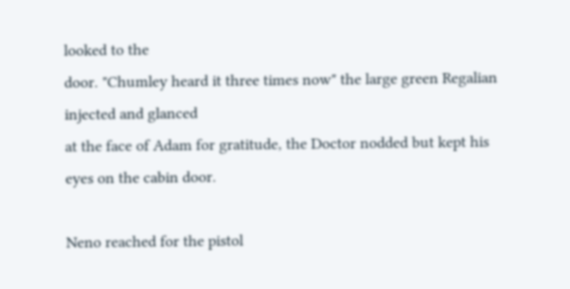looked to the
door. "Chumley heard it three times now" the large green Regalian injected and glanced
at the face of Adam for gratitude, the Doctor nodded but kept his eyes on the cabin door.

Neno reached for the pistol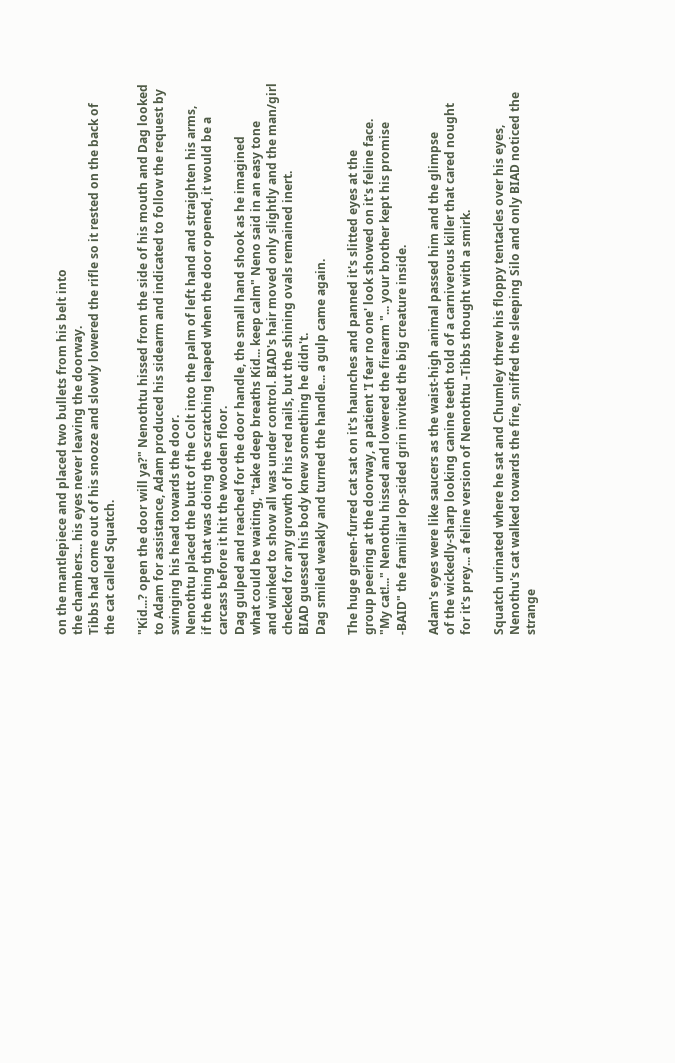on the mantlepiece and placed two bullets from his belt into
the chambers... his eyes never leaving the doorway.
Tibbs had come out of his snooze and slowly lowered the rifle so it rested on the back of
the cat called Squatch.

"Kid...? open the door will ya?" Nenothtu hissed from the side of his mouth and Dag looked
to Adam for assistance, Adam produced his sidearm and indicated to follow the request by
swinging his head towards the door.
Nenothtu placed the butt of the Colt into the palm of left hand and straighten his arms,
if the thing that was doing the scratching leaped when the door opened, it would be a
carcass before it hit the wooden floor.
Dag gulped and reached for the door handle, the small hand shook as he imagined
what could be waiting, "take deep breaths Kid... keep calm" Neno said in an easy tone
and winked to show all was under control. BIAD's hair moved only slightly and the man/girl
checked for any growth of his red nails, but the shining ovals remained inert.
BIAD guessed his body knew something he didn't.
Dag smiled weakly and turned the handle... a gulp came again.

The huge green-furred cat sat on it's haunches and panned it's slitted eyes at the
group peering at the doorway, a patient 'I fear no one' look showed on it's feline face.
"My cat!..." Nenothu hissed and lowered the firearm "... your brother kept his promise
-BAID" the familiar lop-sided grin invited the big creature inside.

Adam's eyes were like saucers as the waist-high animal passed him and the glimpse
of the wickedly-sharp looking canine teeth told of a carniverous killer that cared nought
for it's prey... a feline version of Nenothtu -Tibbs thought with a smirk.

Squatch urinated where he sat and Chumley threw his floppy tentacles over his eyes,
Nenothu's cat walked towards the fire, sniffed the sleeping Silo and only BIAD noticed the
strange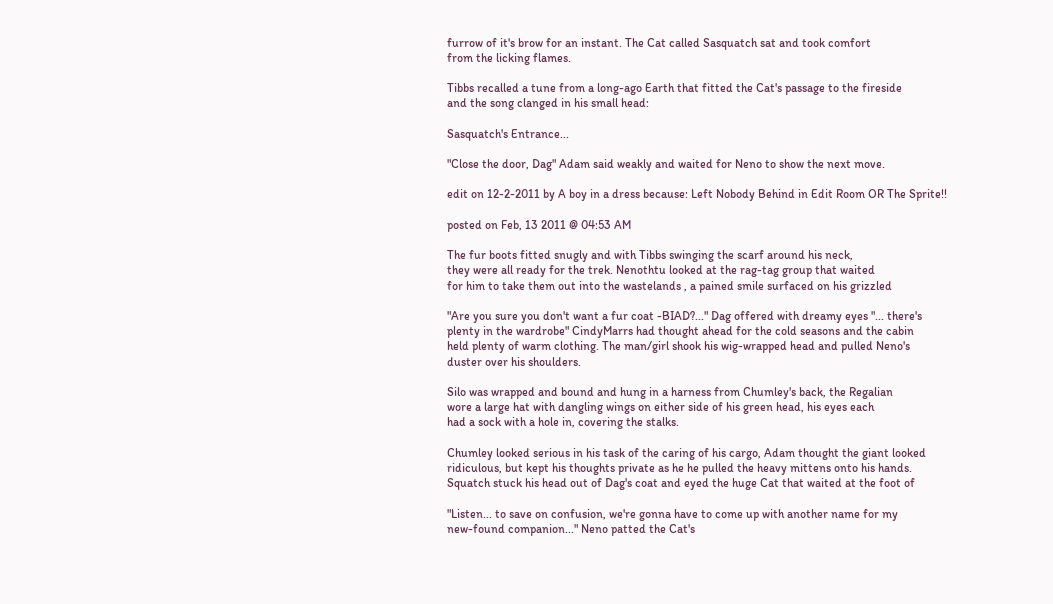furrow of it's brow for an instant. The Cat called Sasquatch sat and took comfort
from the licking flames.

Tibbs recalled a tune from a long-ago Earth that fitted the Cat's passage to the fireside
and the song clanged in his small head:

Sasquatch's Entrance...

"Close the door, Dag" Adam said weakly and waited for Neno to show the next move.

edit on 12-2-2011 by A boy in a dress because: Left Nobody Behind in Edit Room OR The Sprite!!

posted on Feb, 13 2011 @ 04:53 AM

The fur boots fitted snugly and with Tibbs swinging the scarf around his neck,
they were all ready for the trek. Nenothtu looked at the rag-tag group that waited
for him to take them out into the wastelands , a pained smile surfaced on his grizzled

"Are you sure you don't want a fur coat -BIAD?..." Dag offered with dreamy eyes "... there's
plenty in the wardrobe" CindyMarrs had thought ahead for the cold seasons and the cabin
held plenty of warm clothing. The man/girl shook his wig-wrapped head and pulled Neno's
duster over his shoulders.

Silo was wrapped and bound and hung in a harness from Chumley's back, the Regalian
wore a large hat with dangling wings on either side of his green head, his eyes each
had a sock with a hole in, covering the stalks.

Chumley looked serious in his task of the caring of his cargo, Adam thought the giant looked
ridiculous, but kept his thoughts private as he he pulled the heavy mittens onto his hands.
Squatch stuck his head out of Dag's coat and eyed the huge Cat that waited at the foot of

"Listen... to save on confusion, we're gonna have to come up with another name for my
new-found companion..." Neno patted the Cat's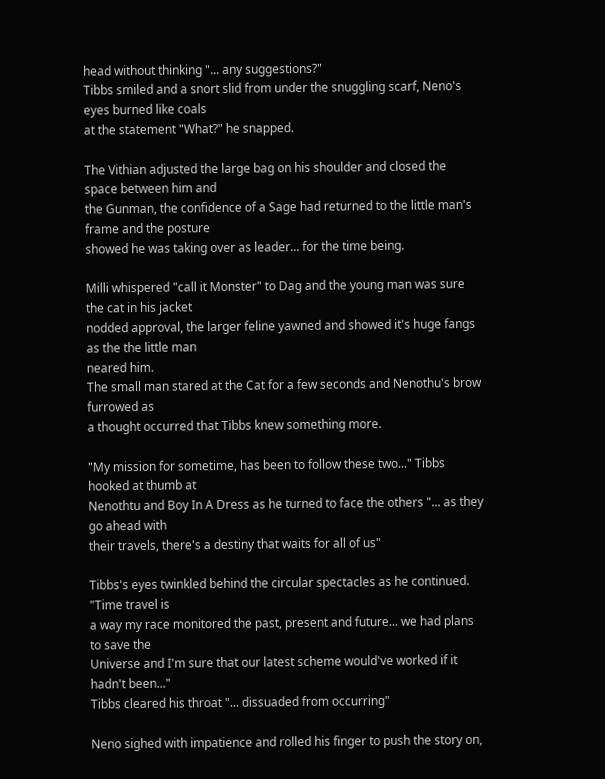head without thinking "... any suggestions?"
Tibbs smiled and a snort slid from under the snuggling scarf, Neno's eyes burned like coals
at the statement "What?" he snapped.

The Vithian adjusted the large bag on his shoulder and closed the space between him and
the Gunman, the confidence of a Sage had returned to the little man's frame and the posture
showed he was taking over as leader... for the time being.

Milli whispered "call it Monster" to Dag and the young man was sure the cat in his jacket
nodded approval, the larger feline yawned and showed it's huge fangs as the the little man
neared him.
The small man stared at the Cat for a few seconds and Nenothu's brow furrowed as
a thought occurred that Tibbs knew something more.

"My mission for sometime, has been to follow these two..." Tibbs hooked at thumb at
Nenothtu and Boy In A Dress as he turned to face the others "... as they go ahead with
their travels, there's a destiny that waits for all of us"

Tibbs's eyes twinkled behind the circular spectacles as he continued. "Time travel is
a way my race monitored the past, present and future... we had plans to save the
Universe and I'm sure that our latest scheme would've worked if it hadn't been..."
Tibbs cleared his throat "... dissuaded from occurring"

Neno sighed with impatience and rolled his finger to push the story on,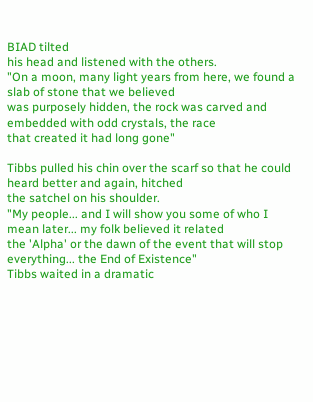BIAD tilted
his head and listened with the others.
"On a moon, many light years from here, we found a slab of stone that we believed
was purposely hidden, the rock was carved and embedded with odd crystals, the race
that created it had long gone"

Tibbs pulled his chin over the scarf so that he could heard better and again, hitched
the satchel on his shoulder.
"My people... and I will show you some of who I mean later... my folk believed it related
the 'Alpha' or the dawn of the event that will stop everything... the End of Existence"
Tibbs waited in a dramatic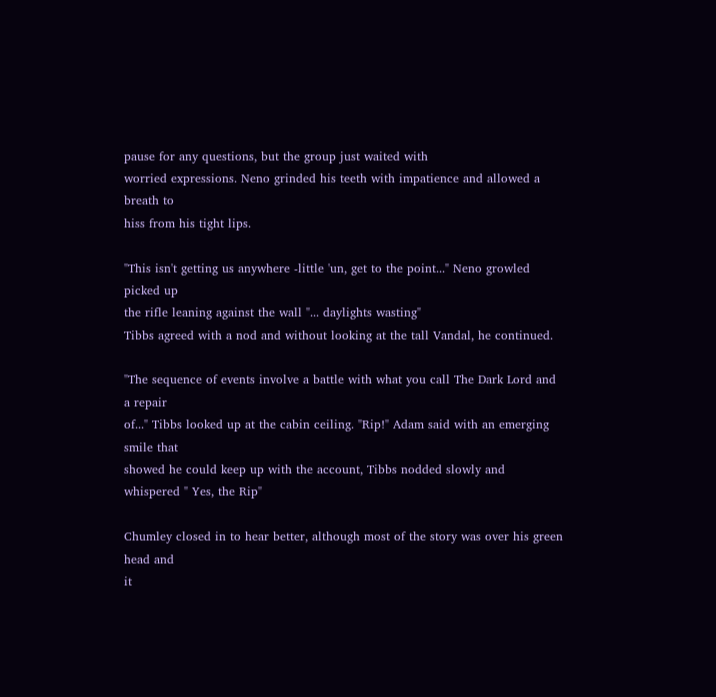pause for any questions, but the group just waited with
worried expressions. Neno grinded his teeth with impatience and allowed a breath to
hiss from his tight lips.

"This isn't getting us anywhere -little 'un, get to the point..." Neno growled picked up
the rifle leaning against the wall "... daylights wasting"
Tibbs agreed with a nod and without looking at the tall Vandal, he continued.

"The sequence of events involve a battle with what you call The Dark Lord and a repair
of..." Tibbs looked up at the cabin ceiling. "Rip!" Adam said with an emerging smile that
showed he could keep up with the account, Tibbs nodded slowly and whispered " Yes, the Rip"

Chumley closed in to hear better, although most of the story was over his green head and
it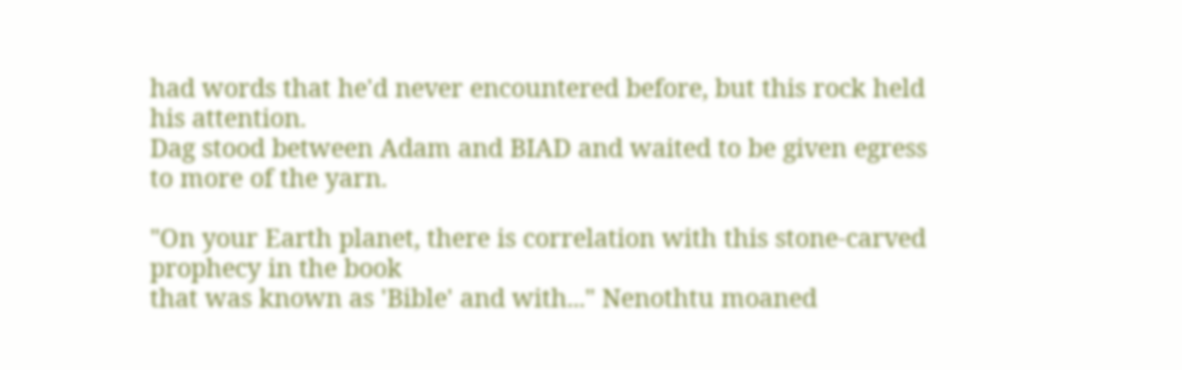had words that he'd never encountered before, but this rock held his attention.
Dag stood between Adam and BIAD and waited to be given egress to more of the yarn.

"On your Earth planet, there is correlation with this stone-carved prophecy in the book
that was known as 'Bible' and with..." Nenothtu moaned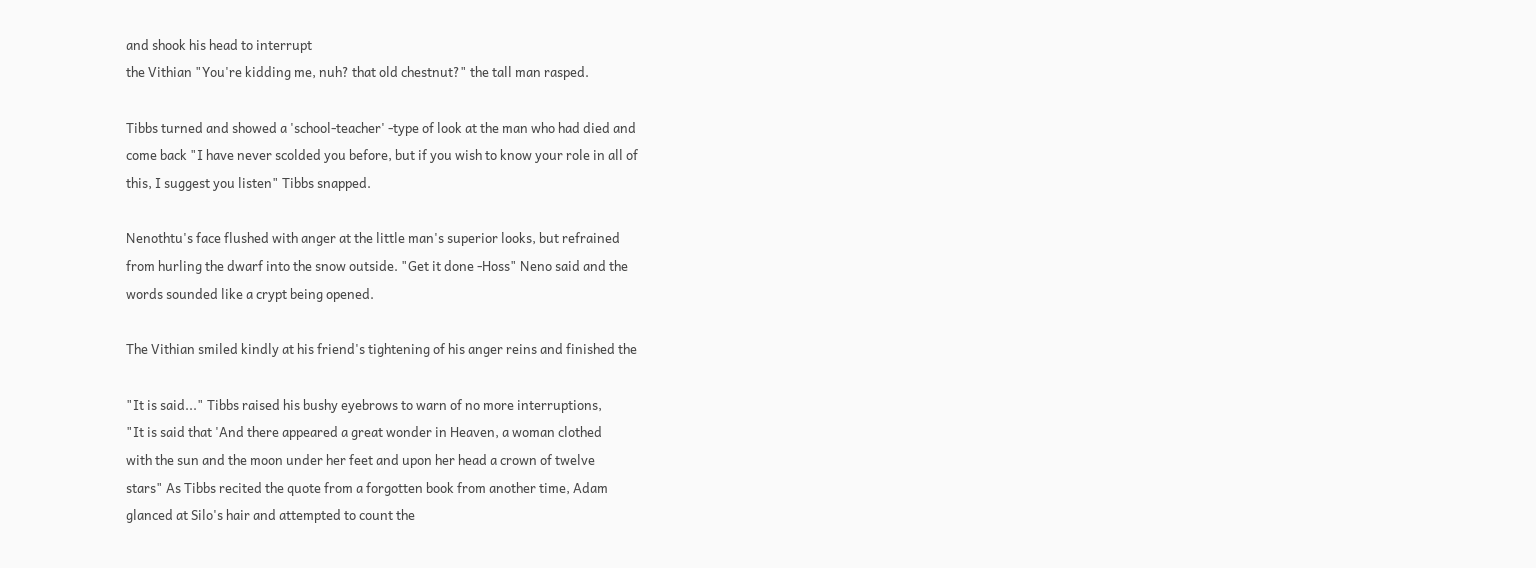and shook his head to interrupt
the Vithian "You're kidding me, nuh? that old chestnut?" the tall man rasped.

Tibbs turned and showed a 'school-teacher' -type of look at the man who had died and
come back "I have never scolded you before, but if you wish to know your role in all of
this, I suggest you listen" Tibbs snapped.

Nenothtu's face flushed with anger at the little man's superior looks, but refrained
from hurling the dwarf into the snow outside. "Get it done -Hoss" Neno said and the
words sounded like a crypt being opened.

The Vithian smiled kindly at his friend's tightening of his anger reins and finished the

"It is said..." Tibbs raised his bushy eyebrows to warn of no more interruptions,
"It is said that 'And there appeared a great wonder in Heaven, a woman clothed
with the sun and the moon under her feet and upon her head a crown of twelve
stars" As Tibbs recited the quote from a forgotten book from another time, Adam
glanced at Silo's hair and attempted to count the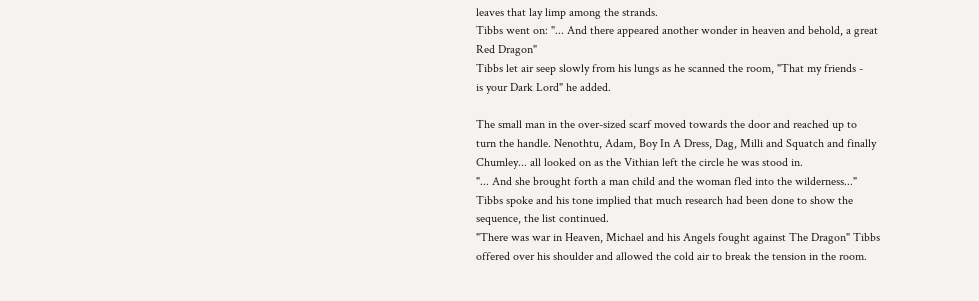leaves that lay limp among the strands.
Tibbs went on: "... And there appeared another wonder in heaven and behold, a great
Red Dragon"
Tibbs let air seep slowly from his lungs as he scanned the room, "That my friends -
is your Dark Lord" he added.

The small man in the over-sized scarf moved towards the door and reached up to
turn the handle. Nenothtu, Adam, Boy In A Dress, Dag, Milli and Squatch and finally
Chumley... all looked on as the Vithian left the circle he was stood in.
"... And she brought forth a man child and the woman fled into the wilderness..."
Tibbs spoke and his tone implied that much research had been done to show the
sequence, the list continued.
"There was war in Heaven, Michael and his Angels fought against The Dragon" Tibbs
offered over his shoulder and allowed the cold air to break the tension in the room.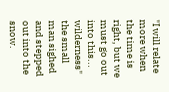"I will relate more when the time is right, but we must go out into this... wilderness"
the small man sighed and stepped out into the snow.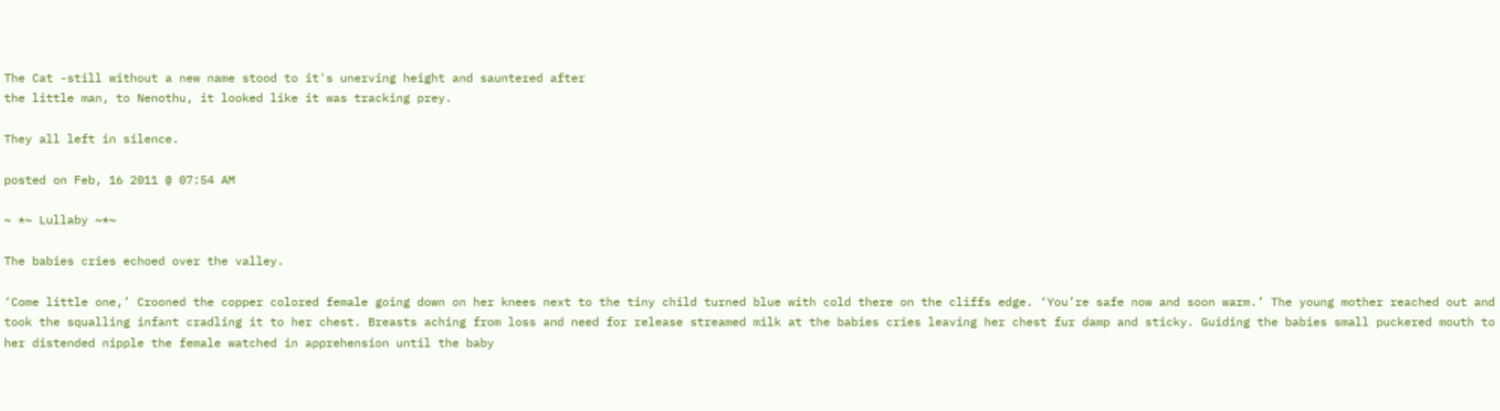The Cat -still without a new name stood to it's unerving height and sauntered after
the little man, to Nenothu, it looked like it was tracking prey.

They all left in silence.

posted on Feb, 16 2011 @ 07:54 AM

~ *~ Lullaby ~*~

The babies cries echoed over the valley.

‘Come little one,’ Crooned the copper colored female going down on her knees next to the tiny child turned blue with cold there on the cliffs edge. ‘You’re safe now and soon warm.’ The young mother reached out and took the squalling infant cradling it to her chest. Breasts aching from loss and need for release streamed milk at the babies cries leaving her chest fur damp and sticky. Guiding the babies small puckered mouth to her distended nipple the female watched in apprehension until the baby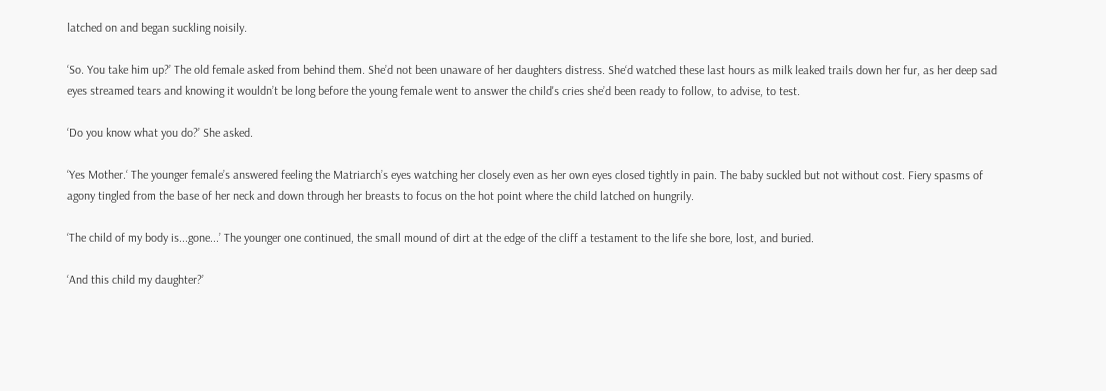latched on and began suckling noisily.

‘So. You take him up?’ The old female asked from behind them. She’d not been unaware of her daughters distress. She‘d watched these last hours as milk leaked trails down her fur, as her deep sad eyes streamed tears and knowing it wouldn’t be long before the young female went to answer the child's cries she’d been ready to follow, to advise, to test.

‘Do you know what you do?’ She asked.

‘Yes Mother.‘ The younger female’s answered feeling the Matriarch’s eyes watching her closely even as her own eyes closed tightly in pain. The baby suckled but not without cost. Fiery spasms of agony tingled from the base of her neck and down through her breasts to focus on the hot point where the child latched on hungrily.

‘The child of my body is...gone...’ The younger one continued, the small mound of dirt at the edge of the cliff a testament to the life she bore, lost, and buried.

‘And this child my daughter?’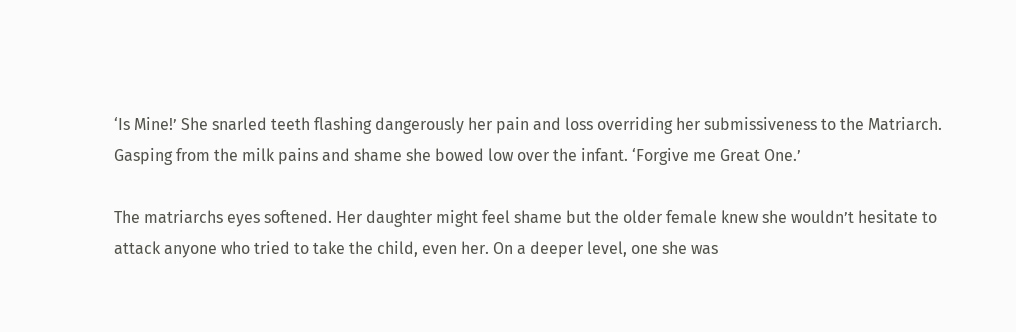‘Is Mine!’ She snarled teeth flashing dangerously her pain and loss overriding her submissiveness to the Matriarch. Gasping from the milk pains and shame she bowed low over the infant. ‘Forgive me Great One.’

The matriarchs eyes softened. Her daughter might feel shame but the older female knew she wouldn’t hesitate to attack anyone who tried to take the child, even her. On a deeper level, one she was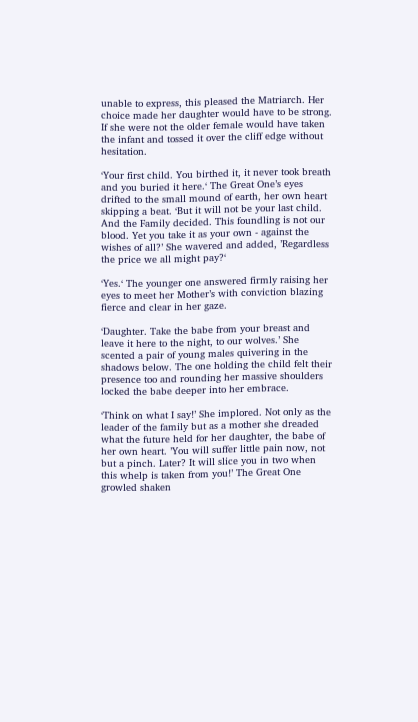unable to express, this pleased the Matriarch. Her choice made her daughter would have to be strong. If she were not the older female would have taken the infant and tossed it over the cliff edge without hesitation.

‘Your first child. You birthed it, it never took breath and you buried it here.‘ The Great One’s eyes drifted to the small mound of earth, her own heart skipping a beat. ‘But it will not be your last child. And the Family decided. This foundling is not our blood. Yet you take it as your own - against the wishes of all?’ She wavered and added, ’Regardless the price we all might pay?‘

‘Yes.‘ The younger one answered firmly raising her eyes to meet her Mother’s with conviction blazing fierce and clear in her gaze.

‘Daughter. Take the babe from your breast and leave it here to the night, to our wolves.’ She scented a pair of young males quivering in the shadows below. The one holding the child felt their presence too and rounding her massive shoulders locked the babe deeper into her embrace.

‘Think on what I say!’ She implored. Not only as the leader of the family but as a mother she dreaded what the future held for her daughter, the babe of her own heart. ’You will suffer little pain now, not but a pinch. Later? It will slice you in two when this whelp is taken from you!’ The Great One growled shaken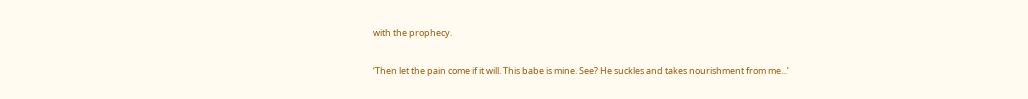with the prophecy.

‘Then let the pain come if it will. This babe is mine. See? He suckles and takes nourishment from me...’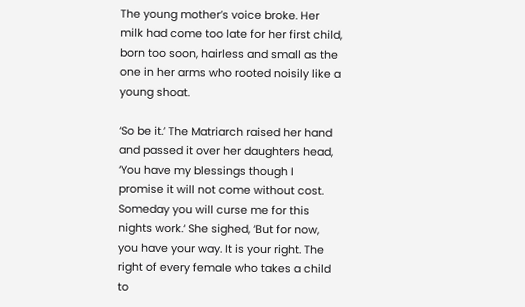The young mother’s voice broke. Her milk had come too late for her first child, born too soon, hairless and small as the one in her arms who rooted noisily like a young shoat.

‘So be it.’ The Matriarch raised her hand and passed it over her daughters head, ‘You have my blessings though I promise it will not come without cost. Someday you will curse me for this nights work.‘ She sighed, ‘But for now, you have your way. It is your right. The right of every female who takes a child to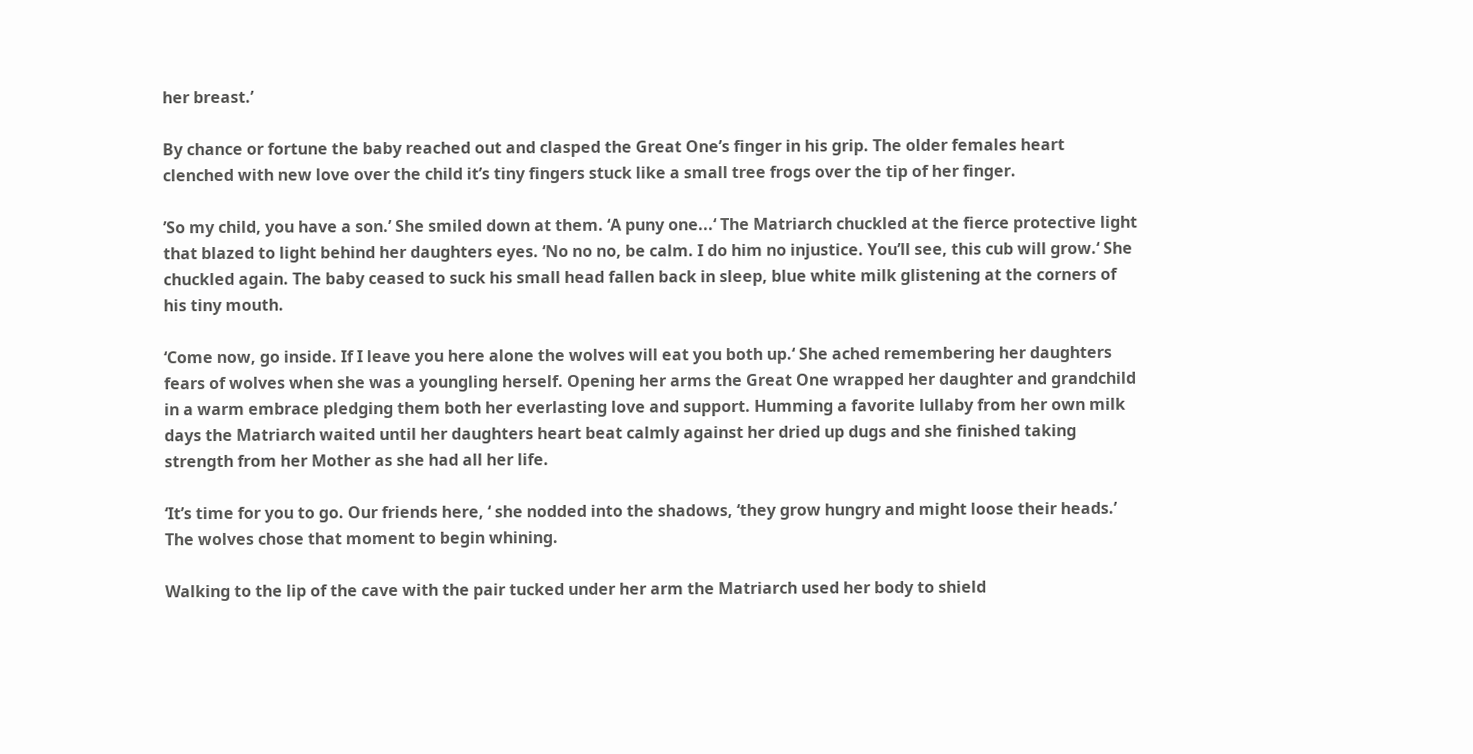her breast.’

By chance or fortune the baby reached out and clasped the Great One’s finger in his grip. The older females heart clenched with new love over the child it’s tiny fingers stuck like a small tree frogs over the tip of her finger.

’So my child, you have a son.’ She smiled down at them. ‘A puny one...‘ The Matriarch chuckled at the fierce protective light that blazed to light behind her daughters eyes. ‘No no no, be calm. I do him no injustice. You’ll see, this cub will grow.‘ She chuckled again. The baby ceased to suck his small head fallen back in sleep, blue white milk glistening at the corners of his tiny mouth.

‘Come now, go inside. If I leave you here alone the wolves will eat you both up.‘ She ached remembering her daughters fears of wolves when she was a youngling herself. Opening her arms the Great One wrapped her daughter and grandchild in a warm embrace pledging them both her everlasting love and support. Humming a favorite lullaby from her own milk days the Matriarch waited until her daughters heart beat calmly against her dried up dugs and she finished taking strength from her Mother as she had all her life.

‘It’s time for you to go. Our friends here, ‘ she nodded into the shadows, ‘they grow hungry and might loose their heads.’ The wolves chose that moment to begin whining.

Walking to the lip of the cave with the pair tucked under her arm the Matriarch used her body to shield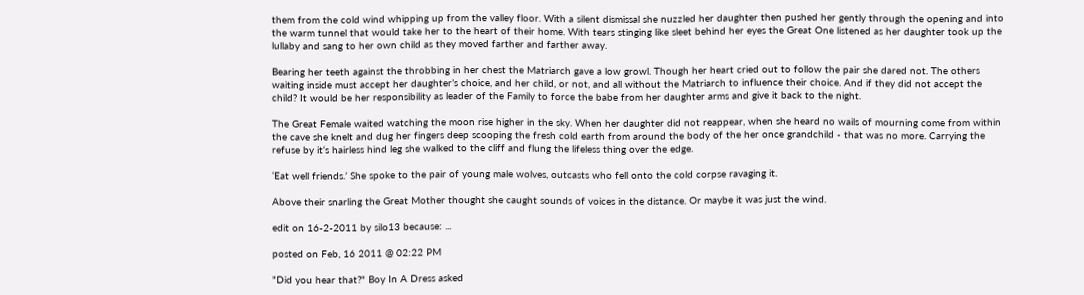them from the cold wind whipping up from the valley floor. With a silent dismissal she nuzzled her daughter then pushed her gently through the opening and into the warm tunnel that would take her to the heart of their home. With tears stinging like sleet behind her eyes the Great One listened as her daughter took up the lullaby and sang to her own child as they moved farther and farther away.

Bearing her teeth against the throbbing in her chest the Matriarch gave a low growl. Though her heart cried out to follow the pair she dared not. The others waiting inside must accept her daughter’s choice, and her child, or not, and all without the Matriarch to influence their choice. And if they did not accept the child? It would be her responsibility as leader of the Family to force the babe from her daughter arms and give it back to the night.

The Great Female waited watching the moon rise higher in the sky. When her daughter did not reappear, when she heard no wails of mourning come from within the cave she knelt and dug her fingers deep scooping the fresh cold earth from around the body of the her once grandchild - that was no more. Carrying the refuse by it‘s hairless hind leg she walked to the cliff and flung the lifeless thing over the edge.

‘Eat well friends.’ She spoke to the pair of young male wolves, outcasts who fell onto the cold corpse ravaging it.

Above their snarling the Great Mother thought she caught sounds of voices in the distance. Or maybe it was just the wind.

edit on 16-2-2011 by silo13 because: ...

posted on Feb, 16 2011 @ 02:22 PM

"Did you hear that?" Boy In A Dress asked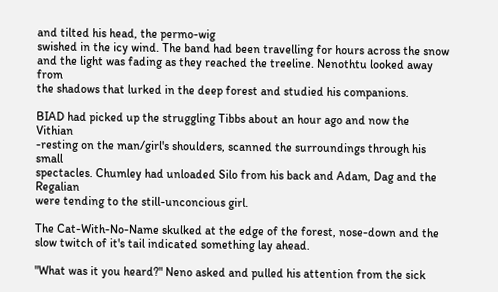and tilted his head, the permo-wig
swished in the icy wind. The band had been travelling for hours across the snow
and the light was fading as they reached the treeline. Nenothtu looked away from
the shadows that lurked in the deep forest and studied his companions.

BIAD had picked up the struggling Tibbs about an hour ago and now the Vithian
-resting on the man/girl's shoulders, scanned the surroundings through his small
spectacles. Chumley had unloaded Silo from his back and Adam, Dag and the Regalian
were tending to the still-unconcious girl.

The Cat-With-No-Name skulked at the edge of the forest, nose-down and the
slow twitch of it's tail indicated something lay ahead.

"What was it you heard?" Neno asked and pulled his attention from the sick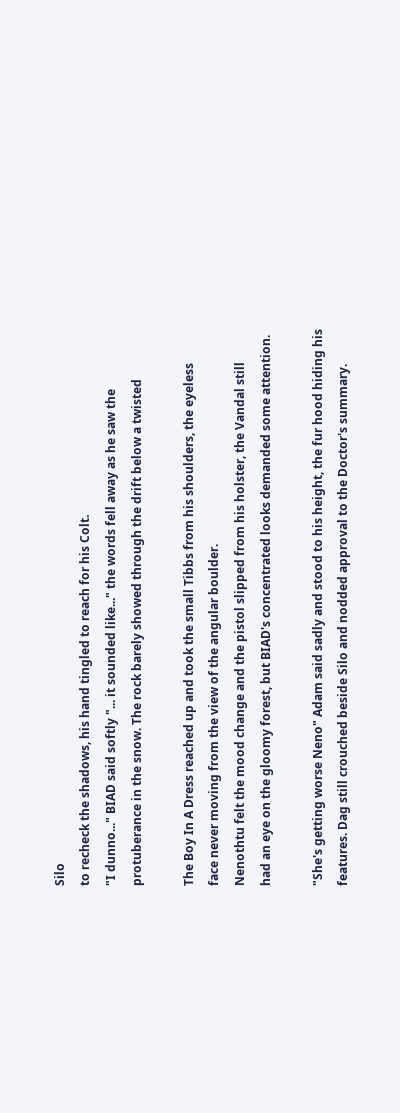Silo
to recheck the shadows, his hand tingled to reach for his Colt.
"I dunno..." BIAD said softly "... it sounded like..." the words fell away as he saw the
protuberance in the snow. The rock barely showed through the drift below a twisted

The Boy In A Dress reached up and took the small Tibbs from his shoulders, the eyeless
face never moving from the view of the angular boulder.
Nenothtu felt the mood change and the pistol slipped from his holster, the Vandal still
had an eye on the gloomy forest, but BIAD's concentrated looks demanded some attention.

"She's getting worse Neno" Adam said sadly and stood to his height, the fur hood hiding his
features. Dag still crouched beside Silo and nodded approval to the Doctor's summary.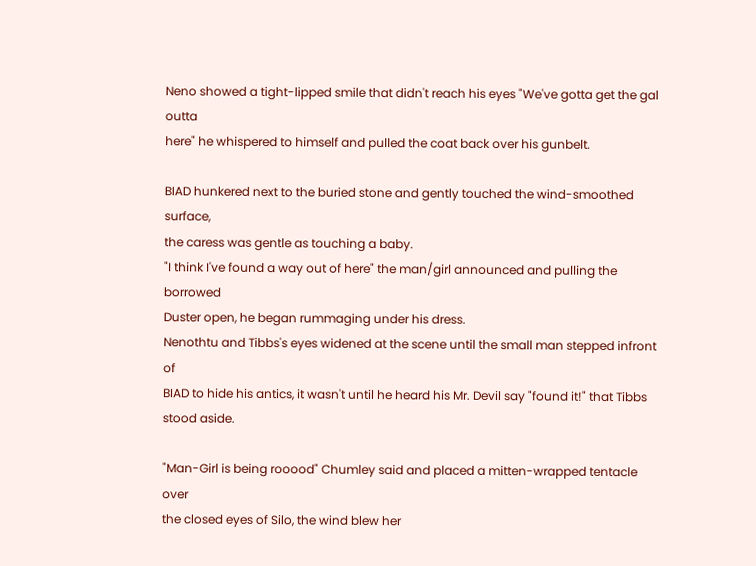Neno showed a tight-lipped smile that didn't reach his eyes "We've gotta get the gal outta
here" he whispered to himself and pulled the coat back over his gunbelt.

BIAD hunkered next to the buried stone and gently touched the wind-smoothed surface,
the caress was gentle as touching a baby.
"I think I've found a way out of here" the man/girl announced and pulling the borrowed
Duster open, he began rummaging under his dress.
Nenothtu and Tibbs's eyes widened at the scene until the small man stepped infront of
BIAD to hide his antics, it wasn't until he heard his Mr. Devil say "found it!" that Tibbs
stood aside.

"Man-Girl is being rooood" Chumley said and placed a mitten-wrapped tentacle over
the closed eyes of Silo, the wind blew her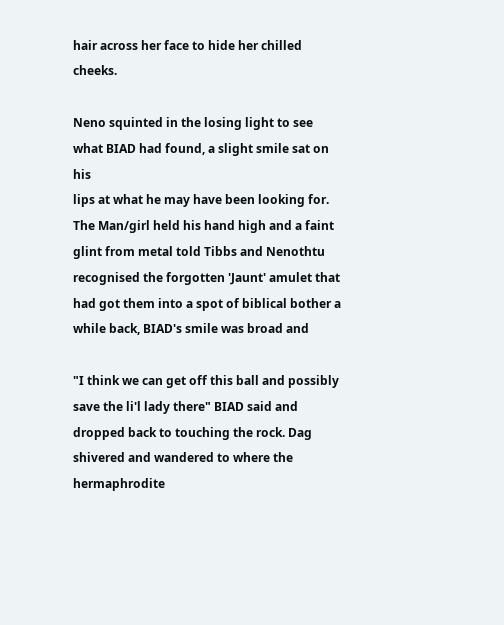hair across her face to hide her chilled cheeks.

Neno squinted in the losing light to see what BIAD had found, a slight smile sat on his
lips at what he may have been looking for. The Man/girl held his hand high and a faint
glint from metal told Tibbs and Nenothtu recognised the forgotten 'Jaunt' amulet that
had got them into a spot of biblical bother a while back, BIAD's smile was broad and

"I think we can get off this ball and possibly save the li'l lady there" BIAD said and
dropped back to touching the rock. Dag shivered and wandered to where the hermaphrodite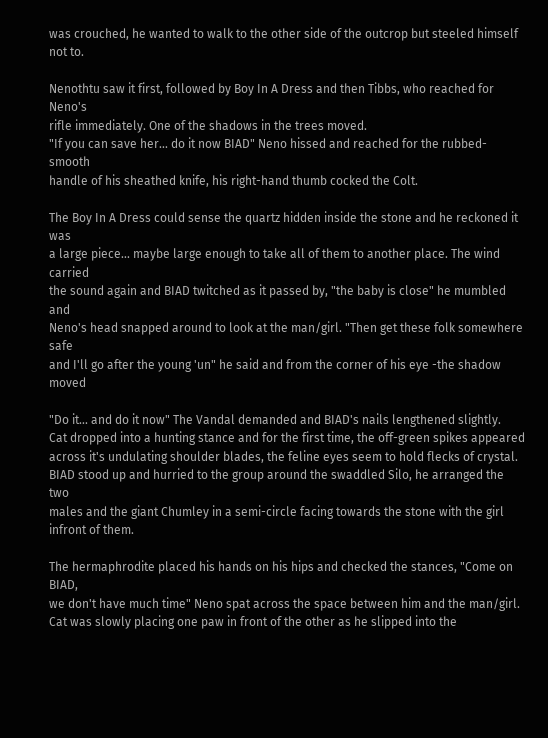was crouched, he wanted to walk to the other side of the outcrop but steeled himself not to.

Nenothtu saw it first, followed by Boy In A Dress and then Tibbs, who reached for Neno's
rifle immediately. One of the shadows in the trees moved.
"If you can save her... do it now BIAD" Neno hissed and reached for the rubbed-smooth
handle of his sheathed knife, his right-hand thumb cocked the Colt.

The Boy In A Dress could sense the quartz hidden inside the stone and he reckoned it was
a large piece... maybe large enough to take all of them to another place. The wind carried
the sound again and BIAD twitched as it passed by, "the baby is close" he mumbled and
Neno's head snapped around to look at the man/girl. "Then get these folk somewhere safe
and I'll go after the young 'un" he said and from the corner of his eye -the shadow moved

"Do it... and do it now" The Vandal demanded and BIAD's nails lengthened slightly.
Cat dropped into a hunting stance and for the first time, the off-green spikes appeared
across it's undulating shoulder blades, the feline eyes seem to hold flecks of crystal.
BIAD stood up and hurried to the group around the swaddled Silo, he arranged the two
males and the giant Chumley in a semi-circle facing towards the stone with the girl
infront of them.

The hermaphrodite placed his hands on his hips and checked the stances, "Come on BIAD,
we don't have much time" Neno spat across the space between him and the man/girl.
Cat was slowly placing one paw in front of the other as he slipped into the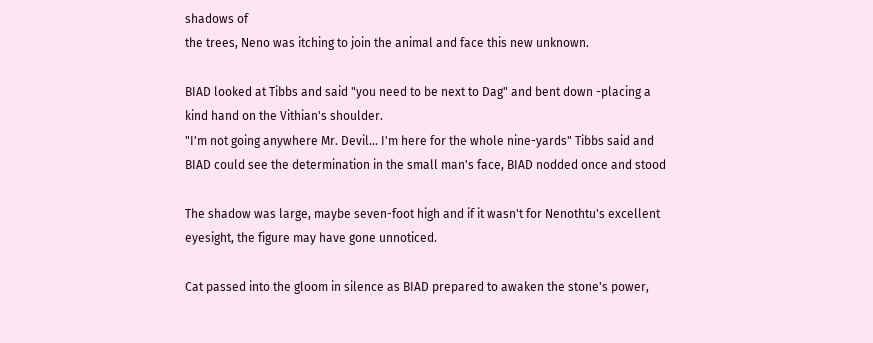shadows of
the trees, Neno was itching to join the animal and face this new unknown.

BIAD looked at Tibbs and said "you need to be next to Dag" and bent down -placing a
kind hand on the Vithian's shoulder.
"I'm not going anywhere Mr. Devil... I'm here for the whole nine-yards" Tibbs said and
BIAD could see the determination in the small man's face, BIAD nodded once and stood

The shadow was large, maybe seven-foot high and if it wasn't for Nenothtu's excellent
eyesight, the figure may have gone unnoticed.

Cat passed into the gloom in silence as BIAD prepared to awaken the stone's power,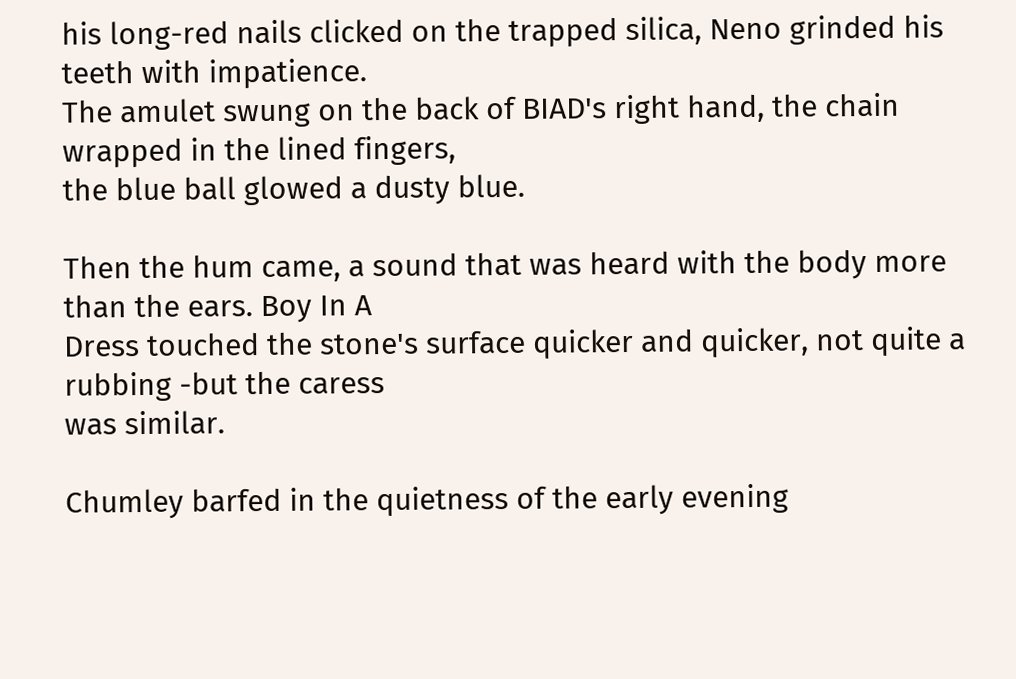his long-red nails clicked on the trapped silica, Neno grinded his teeth with impatience.
The amulet swung on the back of BIAD's right hand, the chain wrapped in the lined fingers,
the blue ball glowed a dusty blue.

Then the hum came, a sound that was heard with the body more than the ears. Boy In A
Dress touched the stone's surface quicker and quicker, not quite a rubbing -but the caress
was similar.

Chumley barfed in the quietness of the early evening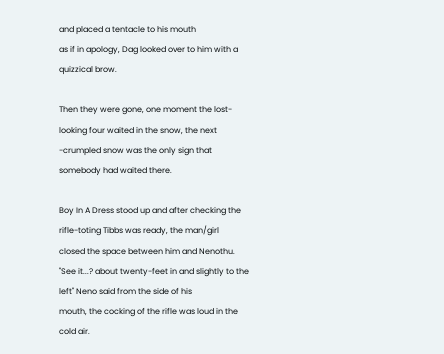and placed a tentacle to his mouth
as if in apology, Dag looked over to him with a quizzical brow.

Then they were gone, one moment the lost-looking four waited in the snow, the next
-crumpled snow was the only sign that somebody had waited there.

Boy In A Dress stood up and after checking the rifle-toting Tibbs was ready, the man/girl
closed the space between him and Nenothu.
"See it...? about twenty-feet in and slightly to the left" Neno said from the side of his
mouth, the cocking of the rifle was loud in the cold air.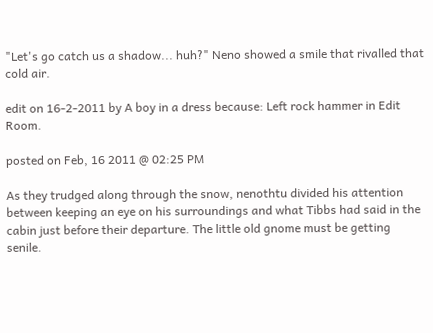"Let's go catch us a shadow... huh?" Neno showed a smile that rivalled that cold air.

edit on 16-2-2011 by A boy in a dress because: Left rock hammer in Edit Room.

posted on Feb, 16 2011 @ 02:25 PM

As they trudged along through the snow, nenothtu divided his attention between keeping an eye on his surroundings and what Tibbs had said in the cabin just before their departure. The little old gnome must be getting senile.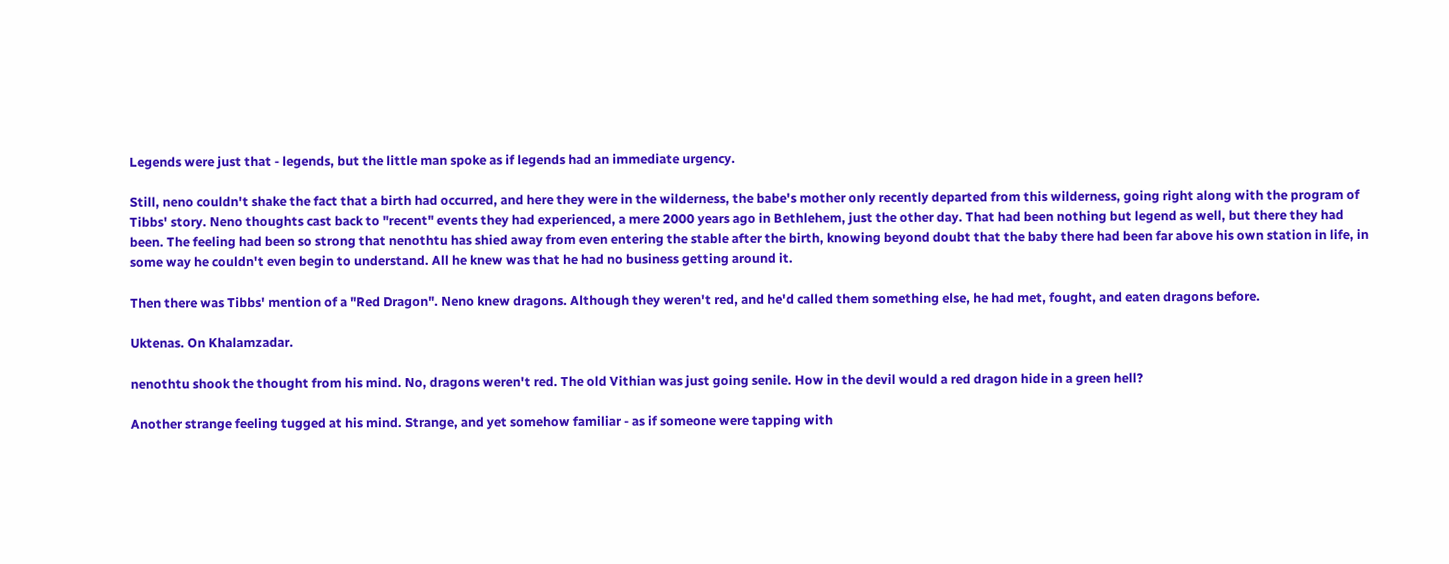Legends were just that - legends, but the little man spoke as if legends had an immediate urgency.

Still, neno couldn't shake the fact that a birth had occurred, and here they were in the wilderness, the babe's mother only recently departed from this wilderness, going right along with the program of Tibbs' story. Neno thoughts cast back to "recent" events they had experienced, a mere 2000 years ago in Bethlehem, just the other day. That had been nothing but legend as well, but there they had been. The feeling had been so strong that nenothtu has shied away from even entering the stable after the birth, knowing beyond doubt that the baby there had been far above his own station in life, in some way he couldn't even begin to understand. All he knew was that he had no business getting around it.

Then there was Tibbs' mention of a "Red Dragon". Neno knew dragons. Although they weren't red, and he'd called them something else, he had met, fought, and eaten dragons before.

Uktenas. On Khalamzadar.

nenothtu shook the thought from his mind. No, dragons weren't red. The old Vithian was just going senile. How in the devil would a red dragon hide in a green hell?

Another strange feeling tugged at his mind. Strange, and yet somehow familiar - as if someone were tapping with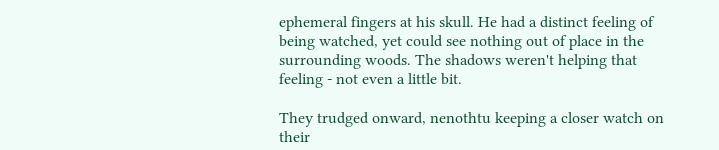ephemeral fingers at his skull. He had a distinct feeling of being watched, yet could see nothing out of place in the surrounding woods. The shadows weren't helping that feeling - not even a little bit.

They trudged onward, nenothtu keeping a closer watch on their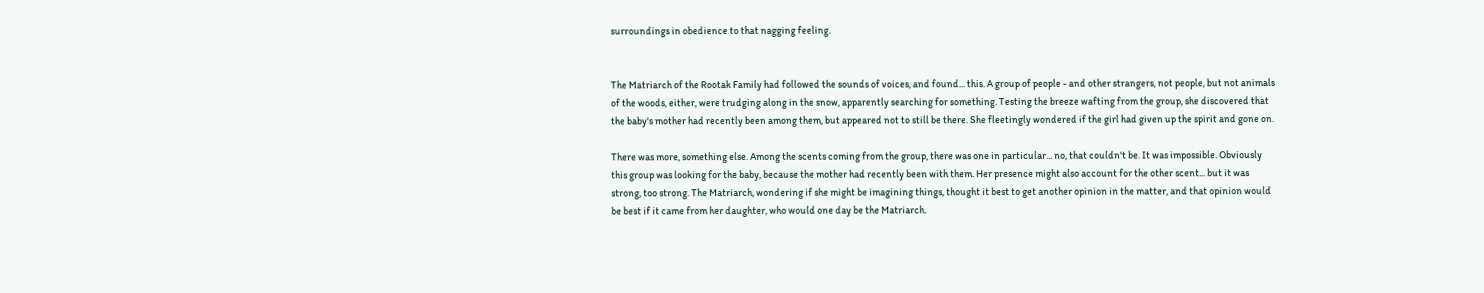surroundings in obedience to that nagging feeling.


The Matriarch of the Rootak Family had followed the sounds of voices, and found... this. A group of people - and other strangers, not people, but not animals of the woods, either, were trudging along in the snow, apparently searching for something. Testing the breeze wafting from the group, she discovered that the baby's mother had recently been among them, but appeared not to still be there. She fleetingly wondered if the girl had given up the spirit and gone on.

There was more, something else. Among the scents coming from the group, there was one in particular... no, that couldn't be. It was impossible. Obviously this group was looking for the baby, because the mother had recently been with them. Her presence might also account for the other scent... but it was strong, too strong. The Matriarch, wondering if she might be imagining things, thought it best to get another opinion in the matter, and that opinion would be best if it came from her daughter, who would one day be the Matriarch.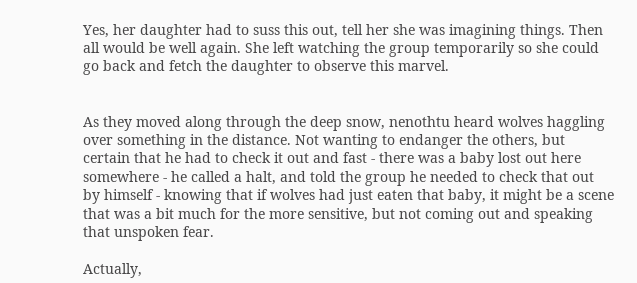Yes, her daughter had to suss this out, tell her she was imagining things. Then all would be well again. She left watching the group temporarily so she could go back and fetch the daughter to observe this marvel.


As they moved along through the deep snow, nenothtu heard wolves haggling over something in the distance. Not wanting to endanger the others, but certain that he had to check it out and fast - there was a baby lost out here somewhere - he called a halt, and told the group he needed to check that out by himself - knowing that if wolves had just eaten that baby, it might be a scene that was a bit much for the more sensitive, but not coming out and speaking that unspoken fear.

Actually,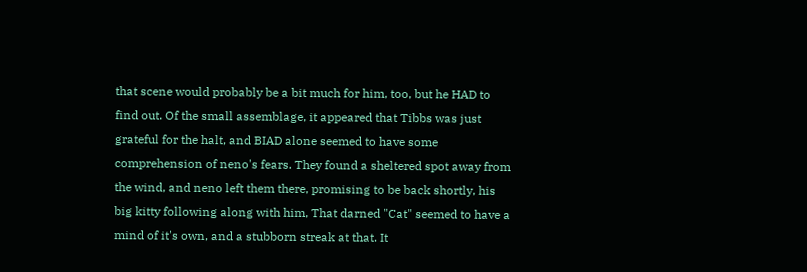that scene would probably be a bit much for him, too, but he HAD to find out. Of the small assemblage, it appeared that Tibbs was just grateful for the halt, and BIAD alone seemed to have some comprehension of neno's fears. They found a sheltered spot away from the wind, and neno left them there, promising to be back shortly, his big kitty following along with him, That darned "Cat" seemed to have a mind of it's own, and a stubborn streak at that. It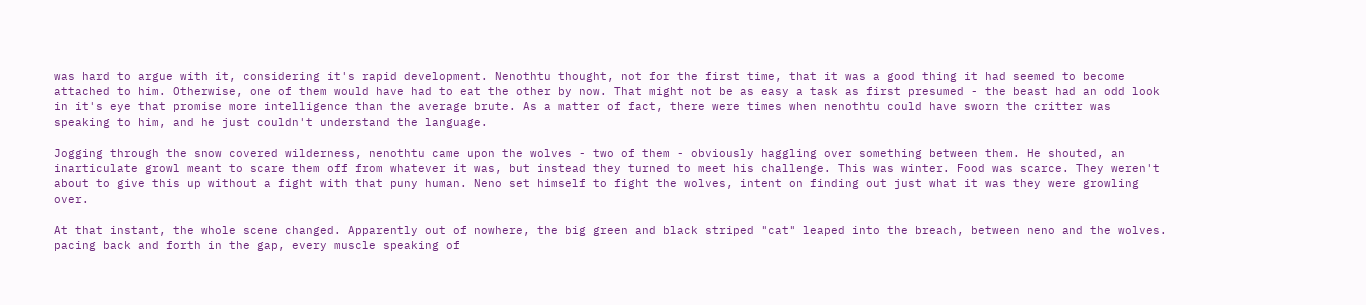was hard to argue with it, considering it's rapid development. Nenothtu thought, not for the first time, that it was a good thing it had seemed to become attached to him. Otherwise, one of them would have had to eat the other by now. That might not be as easy a task as first presumed - the beast had an odd look in it's eye that promise more intelligence than the average brute. As a matter of fact, there were times when nenothtu could have sworn the critter was speaking to him, and he just couldn't understand the language.

Jogging through the snow covered wilderness, nenothtu came upon the wolves - two of them - obviously haggling over something between them. He shouted, an inarticulate growl meant to scare them off from whatever it was, but instead they turned to meet his challenge. This was winter. Food was scarce. They weren't about to give this up without a fight with that puny human. Neno set himself to fight the wolves, intent on finding out just what it was they were growling over.

At that instant, the whole scene changed. Apparently out of nowhere, the big green and black striped "cat" leaped into the breach, between neno and the wolves. pacing back and forth in the gap, every muscle speaking of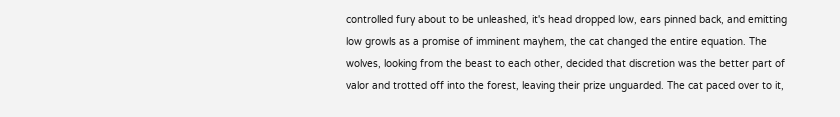controlled fury about to be unleashed, it's head dropped low, ears pinned back, and emitting low growls as a promise of imminent mayhem, the cat changed the entire equation. The wolves, looking from the beast to each other, decided that discretion was the better part of valor and trotted off into the forest, leaving their prize unguarded. The cat paced over to it,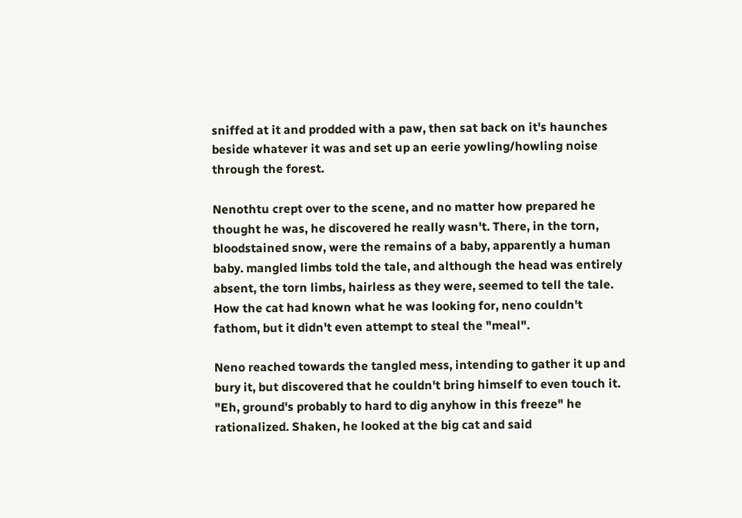sniffed at it and prodded with a paw, then sat back on it's haunches beside whatever it was and set up an eerie yowling/howling noise through the forest.

Nenothtu crept over to the scene, and no matter how prepared he thought he was, he discovered he really wasn't. There, in the torn, bloodstained snow, were the remains of a baby, apparently a human baby. mangled limbs told the tale, and although the head was entirely absent, the torn limbs, hairless as they were, seemed to tell the tale. How the cat had known what he was looking for, neno couldn't fathom, but it didn't even attempt to steal the "meal".

Neno reached towards the tangled mess, intending to gather it up and bury it, but discovered that he couldn't bring himself to even touch it. "Eh, ground's probably to hard to dig anyhow in this freeze" he rationalized. Shaken, he looked at the big cat and said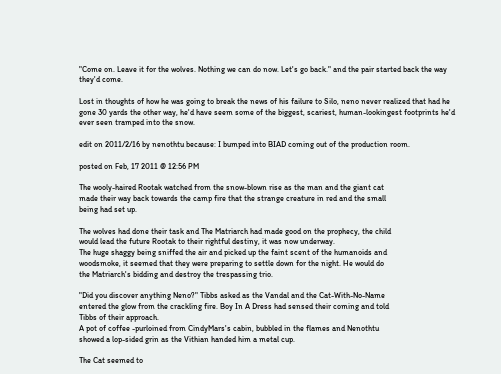"Come on. Leave it for the wolves. Nothing we can do now. Let's go back." and the pair started back the way they'd come.

Lost in thoughts of how he was going to break the news of his failure to Silo, neno never realized that had he gone 30 yards the other way, he'd have seem some of the biggest, scariest, human-lookingest footprints he'd ever seen tramped into the snow.

edit on 2011/2/16 by nenothtu because: I bumped into BIAD coming out of the production room.

posted on Feb, 17 2011 @ 12:56 PM

The wooly-haired Rootak watched from the snow-blown rise as the man and the giant cat
made their way back towards the camp fire that the strange creature in red and the small
being had set up.

The wolves had done their task and The Matriarch had made good on the prophecy, the child
would lead the future Rootak to their rightful destiny, it was now underway.
The huge shaggy being sniffed the air and picked up the faint scent of the humanoids and
woodsmoke, it seemed that they were preparing to settle down for the night. He would do
the Matriarch's bidding and destroy the trespassing trio.

"Did you discover anything Neno?" Tibbs asked as the Vandal and the Cat-With-No-Name
entered the glow from the crackling fire. Boy In A Dress had sensed their coming and told
Tibbs of their approach.
A pot of coffee -purloined from CindyMars's cabin, bubbled in the flames and Nenothtu
showed a lop-sided grin as the Vithian handed him a metal cup.

The Cat seemed to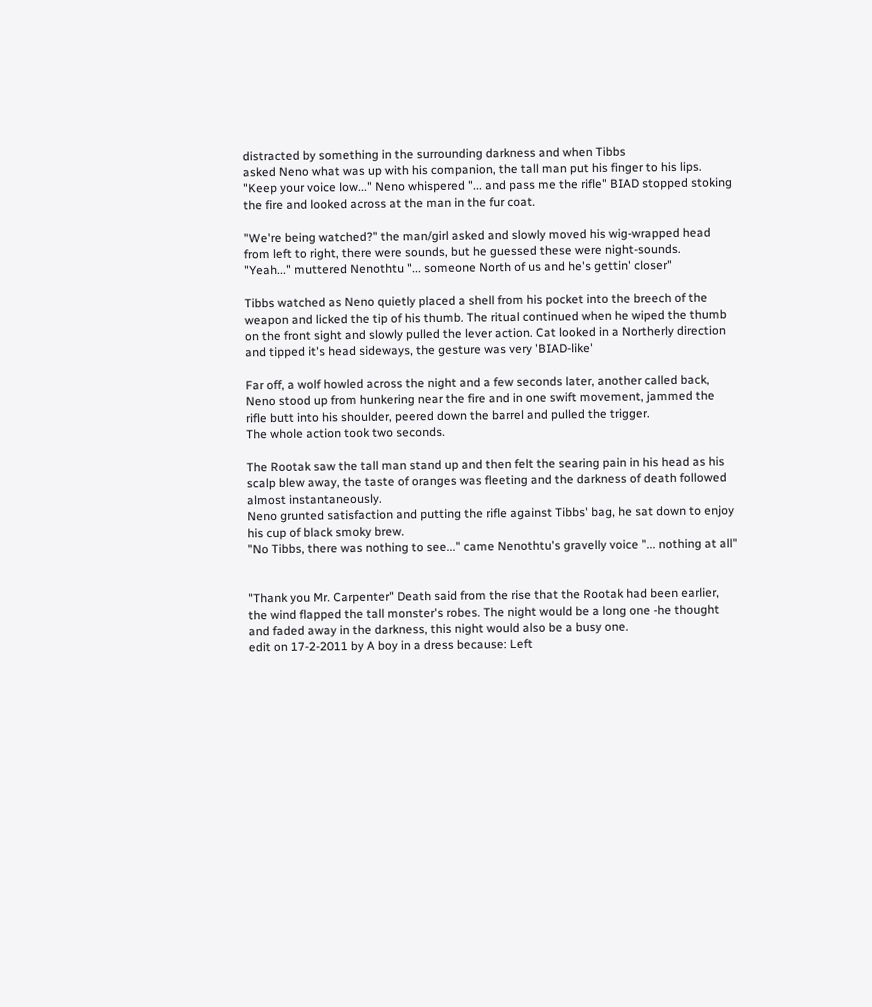distracted by something in the surrounding darkness and when Tibbs
asked Neno what was up with his companion, the tall man put his finger to his lips.
"Keep your voice low..." Neno whispered "... and pass me the rifle" BIAD stopped stoking
the fire and looked across at the man in the fur coat.

"We're being watched?" the man/girl asked and slowly moved his wig-wrapped head
from left to right, there were sounds, but he guessed these were night-sounds.
"Yeah..." muttered Nenothtu "... someone North of us and he's gettin' closer"

Tibbs watched as Neno quietly placed a shell from his pocket into the breech of the
weapon and licked the tip of his thumb. The ritual continued when he wiped the thumb
on the front sight and slowly pulled the lever action. Cat looked in a Northerly direction
and tipped it's head sideways, the gesture was very 'BIAD-like'

Far off, a wolf howled across the night and a few seconds later, another called back,
Neno stood up from hunkering near the fire and in one swift movement, jammed the
rifle butt into his shoulder, peered down the barrel and pulled the trigger.
The whole action took two seconds.

The Rootak saw the tall man stand up and then felt the searing pain in his head as his
scalp blew away, the taste of oranges was fleeting and the darkness of death followed
almost instantaneously.
Neno grunted satisfaction and putting the rifle against Tibbs' bag, he sat down to enjoy
his cup of black smoky brew.
"No Tibbs, there was nothing to see..." came Nenothtu's gravelly voice "... nothing at all"


"Thank you Mr. Carpenter" Death said from the rise that the Rootak had been earlier,
the wind flapped the tall monster's robes. The night would be a long one -he thought
and faded away in the darkness, this night would also be a busy one.
edit on 17-2-2011 by A boy in a dress because: Left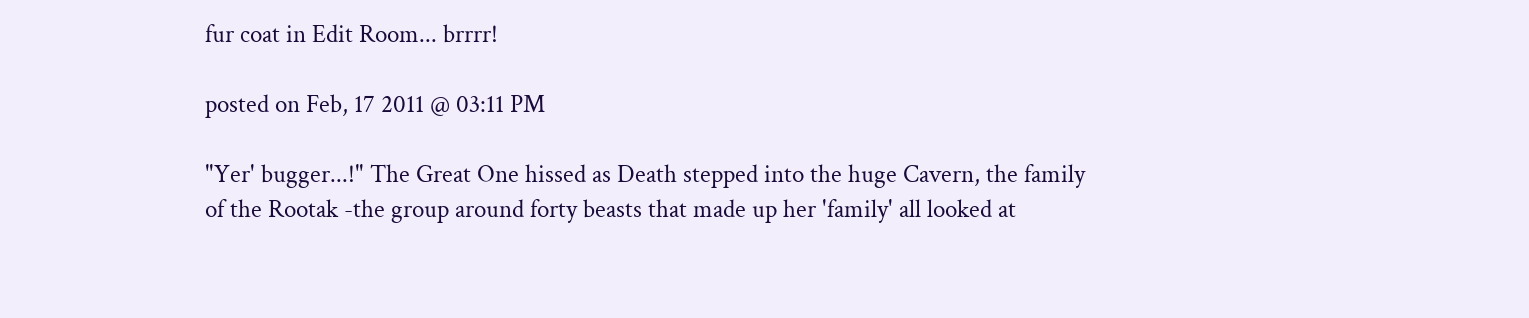fur coat in Edit Room... brrrr!

posted on Feb, 17 2011 @ 03:11 PM

"Yer' bugger...!" The Great One hissed as Death stepped into the huge Cavern, the family
of the Rootak -the group around forty beasts that made up her 'family' all looked at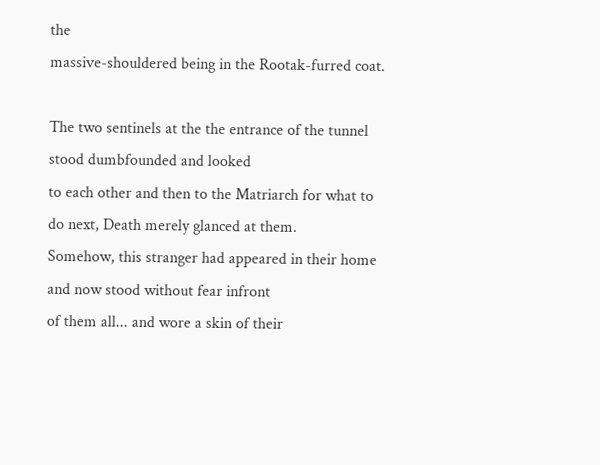the
massive-shouldered being in the Rootak-furred coat.

The two sentinels at the the entrance of the tunnel stood dumbfounded and looked
to each other and then to the Matriarch for what to do next, Death merely glanced at them.
Somehow, this stranger had appeared in their home and now stood without fear infront
of them all... and wore a skin of their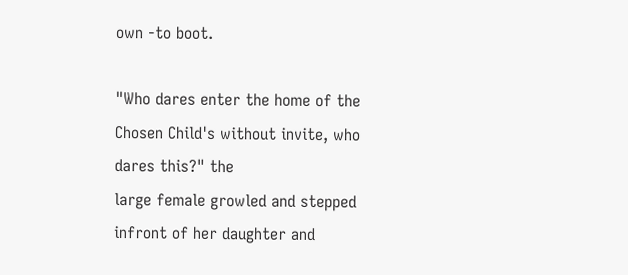own -to boot.

"Who dares enter the home of the Chosen Child's without invite, who dares this?" the
large female growled and stepped infront of her daughter and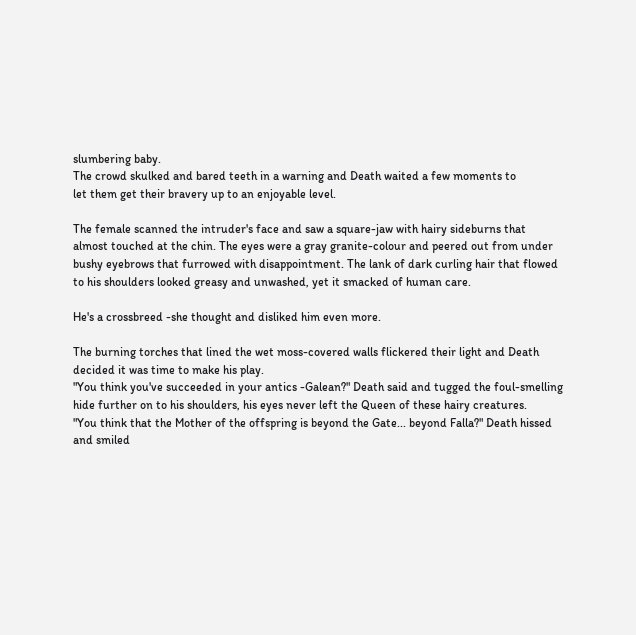slumbering baby.
The crowd skulked and bared teeth in a warning and Death waited a few moments to
let them get their bravery up to an enjoyable level.

The female scanned the intruder's face and saw a square-jaw with hairy sideburns that
almost touched at the chin. The eyes were a gray granite-colour and peered out from under
bushy eyebrows that furrowed with disappointment. The lank of dark curling hair that flowed
to his shoulders looked greasy and unwashed, yet it smacked of human care.

He's a crossbreed -she thought and disliked him even more.

The burning torches that lined the wet moss-covered walls flickered their light and Death
decided it was time to make his play.
"You think you've succeeded in your antics -Galean?" Death said and tugged the foul-smelling
hide further on to his shoulders, his eyes never left the Queen of these hairy creatures.
"You think that the Mother of the offspring is beyond the Gate... beyond Falla?" Death hissed
and smiled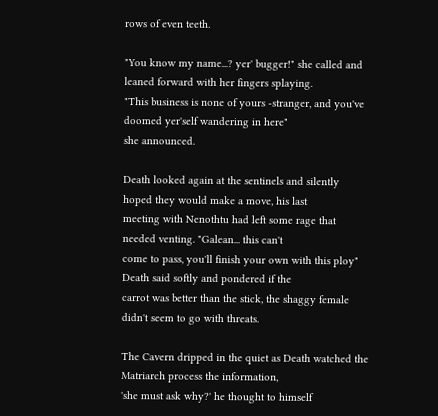rows of even teeth.

"You know my name...? yer' bugger!" she called and leaned forward with her fingers splaying.
"This business is none of yours -stranger, and you've doomed yer'self wandering in here"
she announced.

Death looked again at the sentinels and silently hoped they would make a move, his last
meeting with Nenothtu had left some rage that needed venting. "Galean... this can't
come to pass, you'll finish your own with this ploy" Death said softly and pondered if the
carrot was better than the stick, the shaggy female didn't seem to go with threats.

The Cavern dripped in the quiet as Death watched the Matriarch process the information,
'she must ask why?' he thought to himself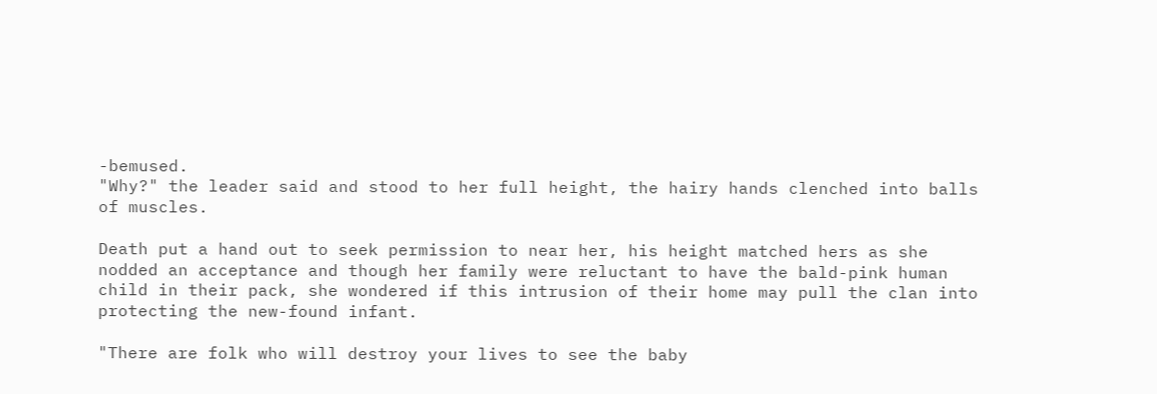-bemused.
"Why?" the leader said and stood to her full height, the hairy hands clenched into balls
of muscles.

Death put a hand out to seek permission to near her, his height matched hers as she
nodded an acceptance and though her family were reluctant to have the bald-pink human
child in their pack, she wondered if this intrusion of their home may pull the clan into
protecting the new-found infant.

"There are folk who will destroy your lives to see the baby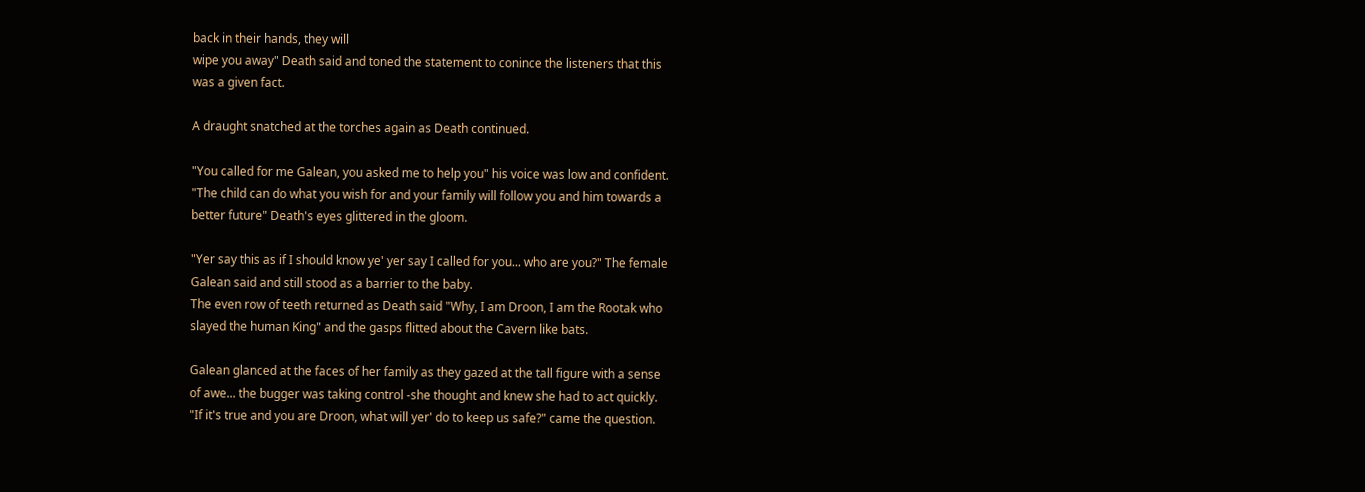back in their hands, they will
wipe you away" Death said and toned the statement to conince the listeners that this
was a given fact.

A draught snatched at the torches again as Death continued.

"You called for me Galean, you asked me to help you" his voice was low and confident.
"The child can do what you wish for and your family will follow you and him towards a
better future" Death's eyes glittered in the gloom.

"Yer say this as if I should know ye' yer say I called for you... who are you?" The female
Galean said and still stood as a barrier to the baby.
The even row of teeth returned as Death said "Why, I am Droon, I am the Rootak who
slayed the human King" and the gasps flitted about the Cavern like bats.

Galean glanced at the faces of her family as they gazed at the tall figure with a sense
of awe... the bugger was taking control -she thought and knew she had to act quickly.
"If it's true and you are Droon, what will yer' do to keep us safe?" came the question.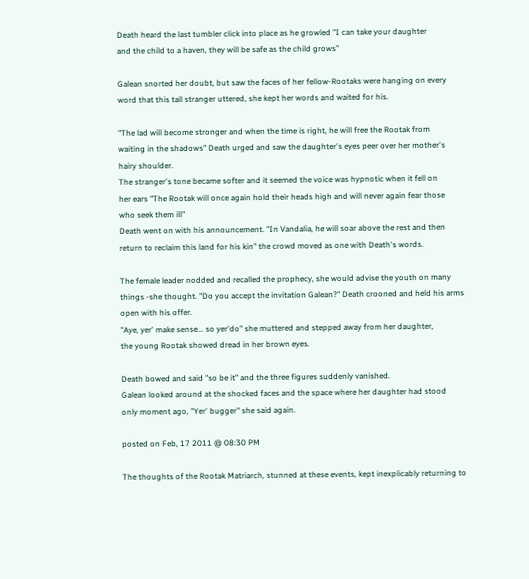Death heard the last tumbler click into place as he growled "I can take your daughter
and the child to a haven, they will be safe as the child grows"

Galean snorted her doubt, but saw the faces of her fellow-Rootaks were hanging on every
word that this tall stranger uttered, she kept her words and waited for his.

"The lad will become stronger and when the time is right, he will free the Rootak from
waiting in the shadows" Death urged and saw the daughter's eyes peer over her mother's
hairy shoulder.
The stranger's tone became softer and it seemed the voice was hypnotic when it fell on
her ears "The Rootak will once again hold their heads high and will never again fear those
who seek them ill"
Death went on with his announcement. "In Vandalia, he will soar above the rest and then
return to reclaim this land for his kin" the crowd moved as one with Death's words.

The female leader nodded and recalled the prophecy, she would advise the youth on many
things -she thought. "Do you accept the invitation Galean?" Death crooned and held his arms
open with his offer.
"Aye, yer' make sense... so yer'do" she muttered and stepped away from her daughter,
the young Rootak showed dread in her brown eyes.

Death bowed and said "so be it" and the three figures suddenly vanished.
Galean looked around at the shocked faces and the space where her daughter had stood
only moment ago, "Yer' bugger" she said again.

posted on Feb, 17 2011 @ 08:30 PM

The thoughts of the Rootak Matriarch, stunned at these events, kept inexplicably returning to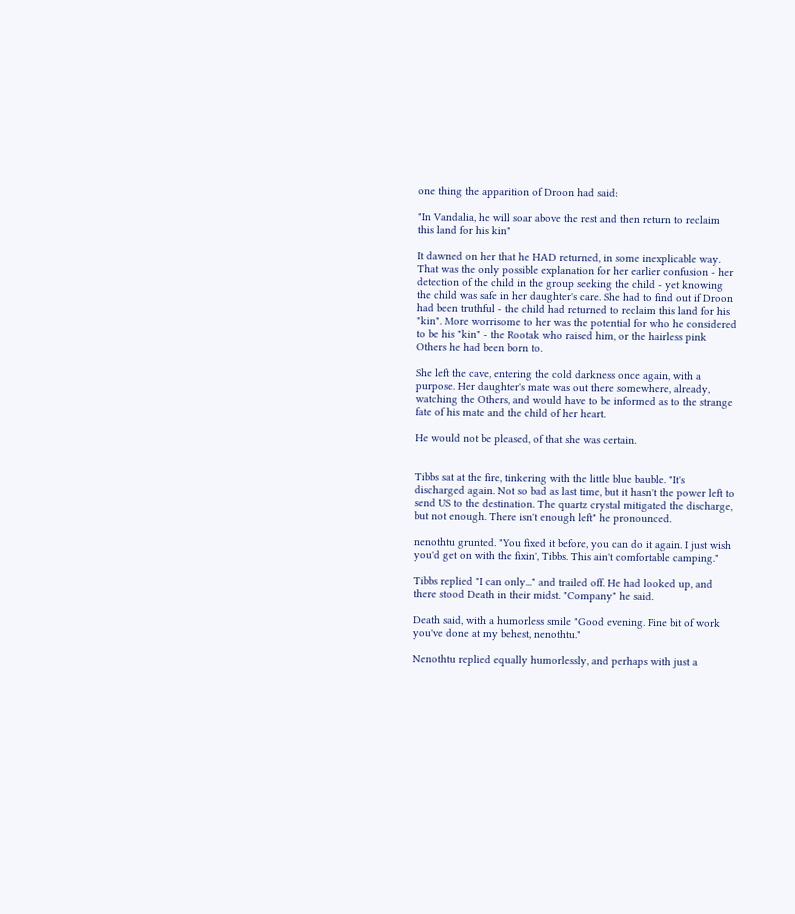one thing the apparition of Droon had said:

"In Vandalia, he will soar above the rest and then return to reclaim this land for his kin"

It dawned on her that he HAD returned, in some inexplicable way. That was the only possible explanation for her earlier confusion - her detection of the child in the group seeking the child - yet knowing the child was safe in her daughter's care. She had to find out if Droon had been truthful - the child had returned to reclaim this land for his "kin". More worrisome to her was the potential for who he considered to be his "kin" - the Rootak who raised him, or the hairless pink Others he had been born to.

She left the cave, entering the cold darkness once again, with a purpose. Her daughter's mate was out there somewhere, already, watching the Others, and would have to be informed as to the strange fate of his mate and the child of her heart.

He would not be pleased, of that she was certain.


Tibbs sat at the fire, tinkering with the little blue bauble. "It's discharged again. Not so bad as last time, but it hasn't the power left to send US to the destination. The quartz crystal mitigated the discharge, but not enough. There isn't enough left" he pronounced.

nenothtu grunted. "You fixed it before, you can do it again. I just wish you'd get on with the fixin', Tibbs. This ain't comfortable camping."

Tibbs replied "I can only..." and trailed off. He had looked up, and there stood Death in their midst. "Company" he said.

Death said, with a humorless smile "Good evening. Fine bit of work you've done at my behest, nenothtu."

Nenothtu replied equally humorlessly, and perhaps with just a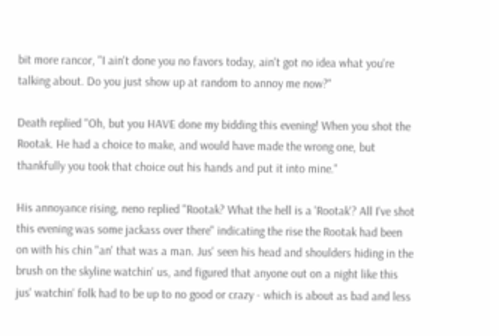bit more rancor, "I ain't done you no favors today, ain't got no idea what you're talking about. Do you just show up at random to annoy me now?"

Death replied "Oh, but you HAVE done my bidding this evening! When you shot the Rootak. He had a choice to make, and would have made the wrong one, but thankfully you took that choice out his hands and put it into mine."

His annoyance rising, neno replied "Rootak? What the hell is a 'Rootak'? All I've shot this evening was some jackass over there" indicating the rise the Rootak had been on with his chin "an' that was a man. Jus' seen his head and shoulders hiding in the brush on the skyline watchin' us, and figured that anyone out on a night like this jus' watchin' folk had to be up to no good or crazy - which is about as bad and less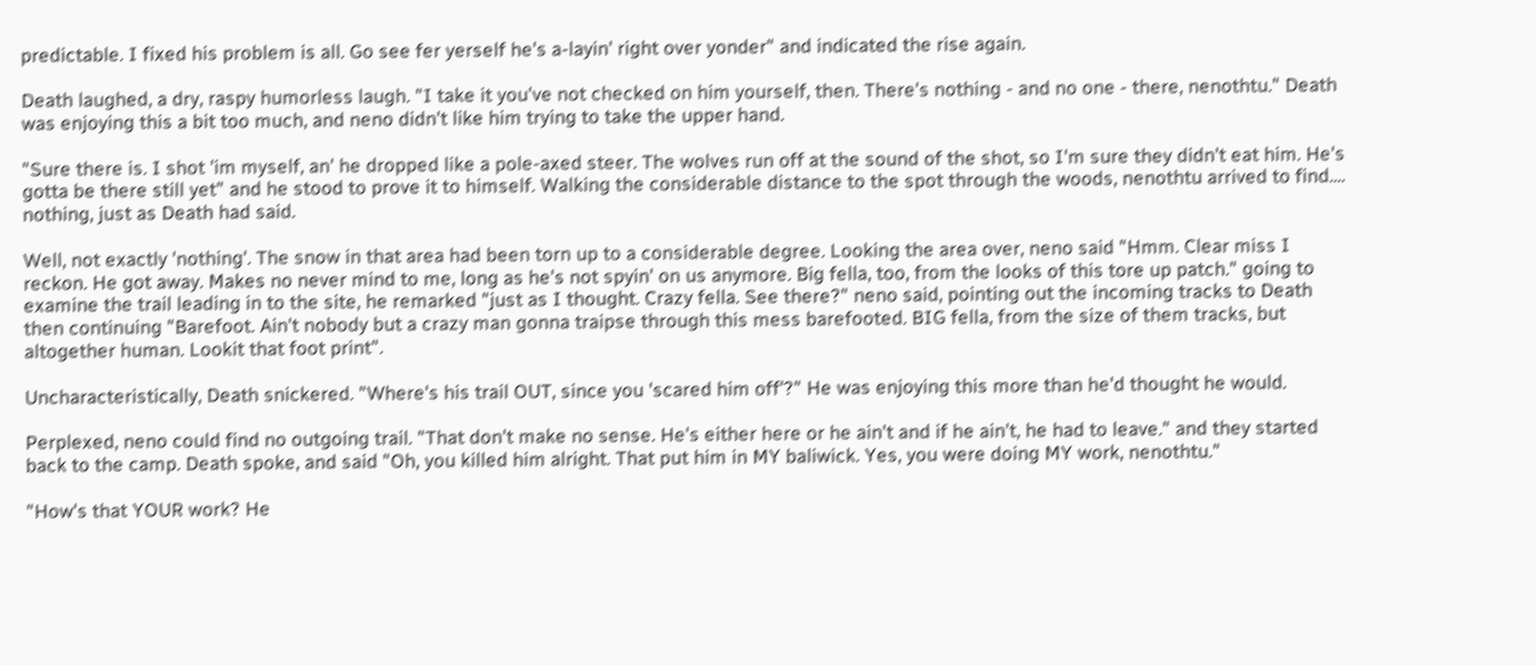predictable. I fixed his problem is all. Go see fer yerself he's a-layin' right over yonder" and indicated the rise again.

Death laughed, a dry, raspy humorless laugh. "I take it you've not checked on him yourself, then. There's nothing - and no one - there, nenothtu." Death was enjoying this a bit too much, and neno didn't like him trying to take the upper hand.

"Sure there is. I shot 'im myself, an' he dropped like a pole-axed steer. The wolves run off at the sound of the shot, so I'm sure they didn't eat him. He's gotta be there still yet" and he stood to prove it to himself. Walking the considerable distance to the spot through the woods, nenothtu arrived to find.... nothing, just as Death had said.

Well, not exactly 'nothing'. The snow in that area had been torn up to a considerable degree. Looking the area over, neno said "Hmm. Clear miss I reckon. He got away. Makes no never mind to me, long as he's not spyin' on us anymore. Big fella, too, from the looks of this tore up patch." going to examine the trail leading in to the site, he remarked "just as I thought. Crazy fella. See there?" neno said, pointing out the incoming tracks to Death then continuing "Barefoot. Ain't nobody but a crazy man gonna traipse through this mess barefooted. BIG fella, from the size of them tracks, but altogether human. Lookit that foot print".

Uncharacteristically, Death snickered. "Where's his trail OUT, since you 'scared him off'?" He was enjoying this more than he'd thought he would.

Perplexed, neno could find no outgoing trail. "That don't make no sense. He's either here or he ain't and if he ain't, he had to leave." and they started back to the camp. Death spoke, and said "Oh, you killed him alright. That put him in MY baliwick. Yes, you were doing MY work, nenothtu."

"How's that YOUR work? He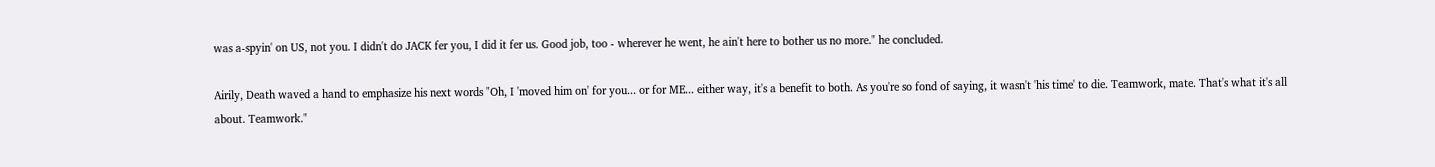was a-spyin' on US, not you. I didn't do JACK fer you, I did it fer us. Good job, too - wherever he went, he ain't here to bother us no more." he concluded.

Airily, Death waved a hand to emphasize his next words "Oh, I 'moved him on' for you... or for ME... either way, it's a benefit to both. As you're so fond of saying, it wasn't 'his time' to die. Teamwork, mate. That's what it's all about. Teamwork."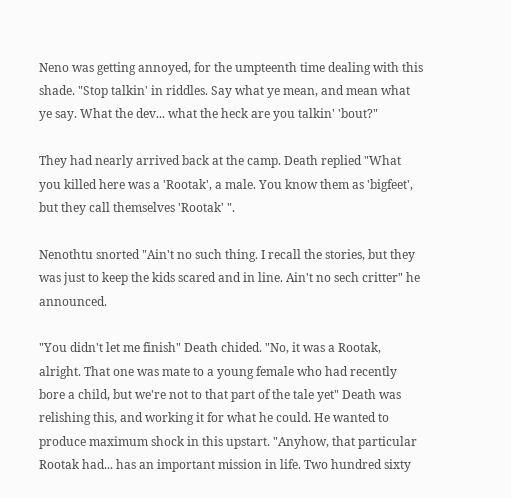Neno was getting annoyed, for the umpteenth time dealing with this shade. "Stop talkin' in riddles. Say what ye mean, and mean what ye say. What the dev... what the heck are you talkin' 'bout?"

They had nearly arrived back at the camp. Death replied "What you killed here was a 'Rootak', a male. You know them as 'bigfeet', but they call themselves 'Rootak' ".

Nenothtu snorted "Ain't no such thing. I recall the stories, but they was just to keep the kids scared and in line. Ain't no sech critter" he announced.

"You didn't let me finish" Death chided. "No, it was a Rootak, alright. That one was mate to a young female who had recently bore a child, but we're not to that part of the tale yet" Death was relishing this, and working it for what he could. He wanted to produce maximum shock in this upstart. "Anyhow, that particular Rootak had... has an important mission in life. Two hundred sixty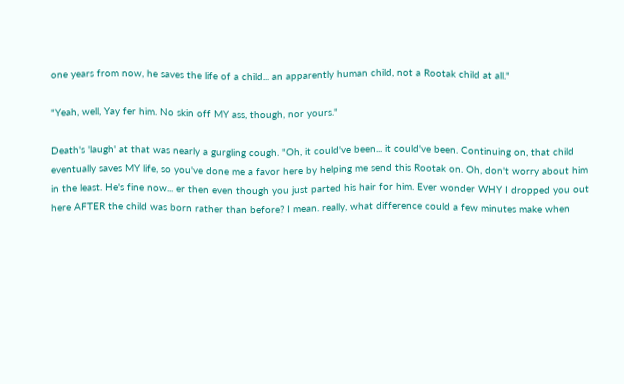one years from now, he saves the life of a child... an apparently human child, not a Rootak child at all."

"Yeah, well, Yay fer him. No skin off MY ass, though, nor yours."

Death's 'laugh' at that was nearly a gurgling cough. "Oh, it could've been... it could've been. Continuing on, that child eventually saves MY life, so you've done me a favor here by helping me send this Rootak on. Oh, don't worry about him in the least. He's fine now... er then even though you just parted his hair for him. Ever wonder WHY I dropped you out here AFTER the child was born rather than before? I mean. really, what difference could a few minutes make when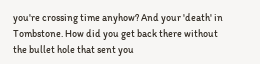you're crossing time anyhow? And your 'death' in Tombstone. How did you get back there without the bullet hole that sent you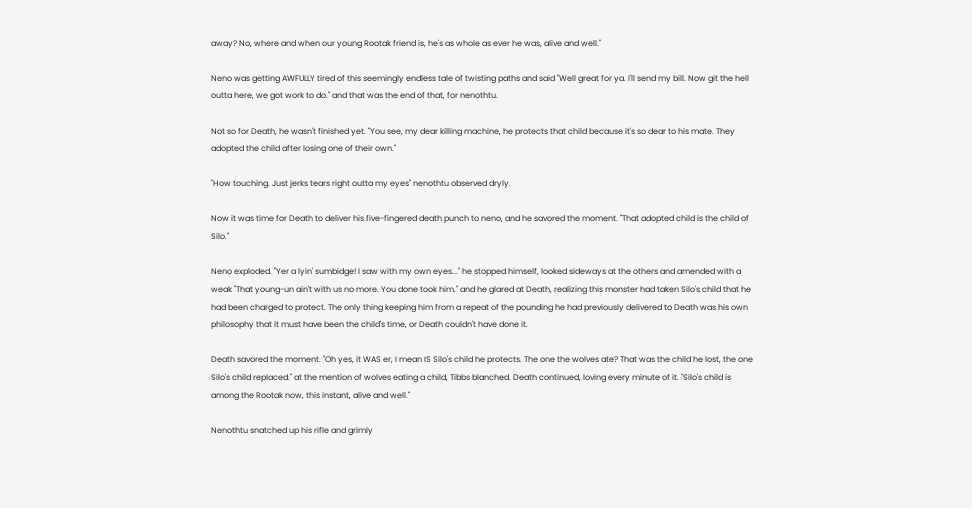away? No, where and when our young Rootak friend is, he's as whole as ever he was, alive and well."

Neno was getting AWFULLY tired of this seemingly endless tale of twisting paths and said "Well great for ya. I'll send my bill. Now git the hell outta here, we got work to do." and that was the end of that, for nenothtu.

Not so for Death, he wasn't finished yet. "You see, my dear killing machine, he protects that child because it's so dear to his mate. They adopted the child after losing one of their own."

"How touching. Just jerks tears right outta my eyes" nenothtu observed dryly.

Now it was time for Death to deliver his five-fingered death punch to neno, and he savored the moment. "That adopted child is the child of Silo."

Neno exploded. "Yer a lyin' sumbidge! I saw with my own eyes..." he stopped himself, looked sideways at the others and amended with a weak "That young-un ain't with us no more. You done took him." and he glared at Death, realizing this monster had taken Silo's child that he had been charged to protect. The only thing keeping him from a repeat of the pounding he had previously delivered to Death was his own philosophy that it must have been the child's time, or Death couldn't have done it.

Death savored the moment. "Oh yes, it WAS er, I mean IS Silo's child he protects. The one the wolves ate? That was the child he lost, the one Silo's child replaced." at the mention of wolves eating a child, Tibbs blanched. Death continued, loving every minute of it. "Silo's child is among the Rootak now, this instant, alive and well."

Nenothtu snatched up his rifle and grimly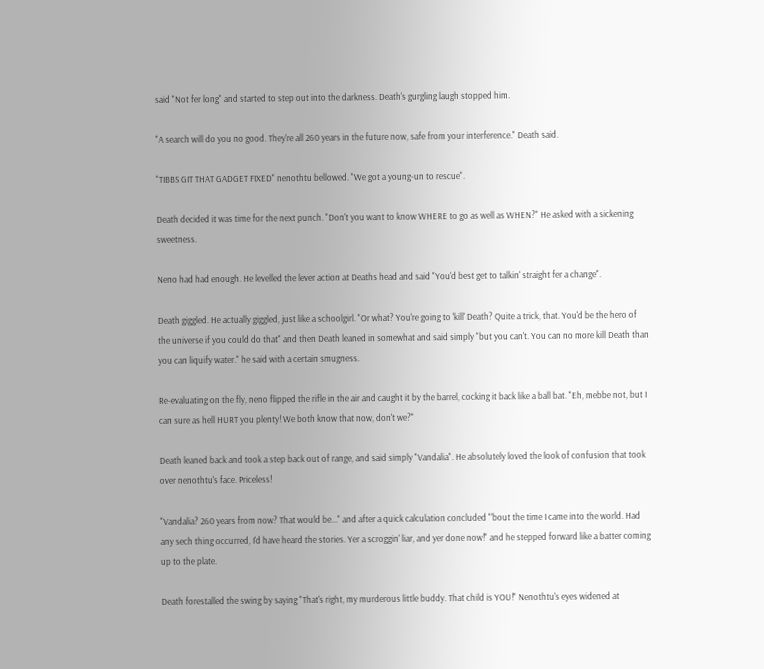said "Not fer long" and started to step out into the darkness. Death's gurgling laugh stopped him.

"A search will do you no good. They're all 260 years in the future now, safe from your interference." Death said.

"TIBBS GIT THAT GADGET FIXED" nenothtu bellowed. "We got a young-un to rescue".

Death decided it was time for the next punch. "Don't you want to know WHERE to go as well as WHEN?" He asked with a sickening sweetness.

Neno had had enough. He levelled the lever action at Deaths head and said "You'd best get to talkin' straight fer a change".

Death giggled. He actually giggled, just like a schoolgirl. "Or what? You're going to 'kill' Death? Quite a trick, that. You'd be the hero of the universe if you could do that" and then Death leaned in somewhat and said simply "but you can't. You can no more kill Death than you can liquify water." he said with a certain smugness.

Re-evaluating on the fly, neno flipped the rifle in the air and caught it by the barrel, cocking it back like a ball bat. "Eh, mebbe not, but I can sure as hell HURT you plenty! We both know that now, don't we?"

Death leaned back and took a step back out of range, and said simply "Vandalia". He absolutely loved the look of confusion that took over nenothtu's face. Priceless!

"Vandalia? 260 years from now? That would be..." and after a quick calculation concluded "'bout the time I came into the world. Had any sech thing occurred, I'd have heard the stories. Yer a scroggin' liar, and yer done now!" and he stepped forward like a batter coming up to the plate.

Death forestalled the swing by saying "That's right, my murderous little buddy. That child is YOU!" Nenothtu's eyes widened at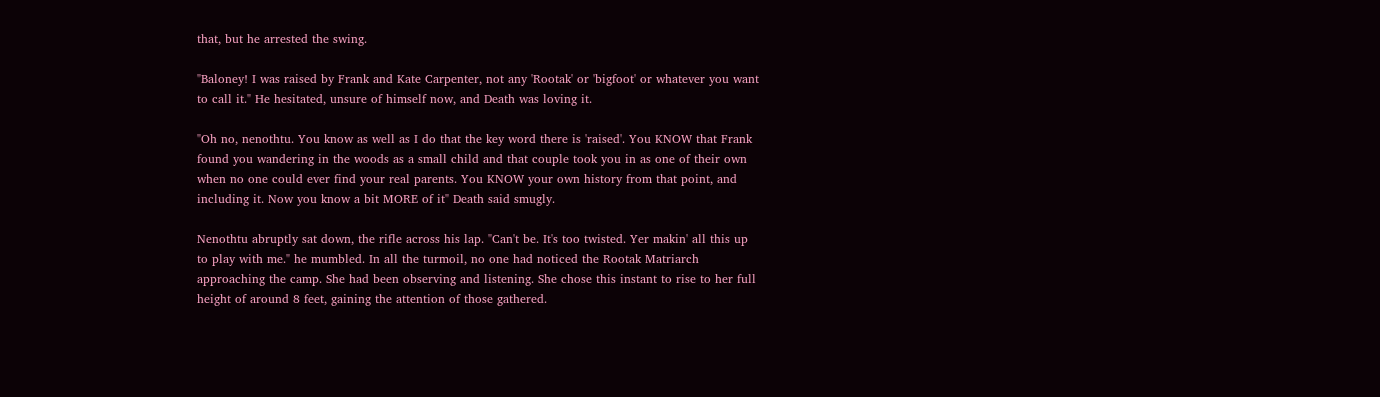that, but he arrested the swing.

"Baloney! I was raised by Frank and Kate Carpenter, not any 'Rootak' or 'bigfoot' or whatever you want to call it." He hesitated, unsure of himself now, and Death was loving it.

"Oh no, nenothtu. You know as well as I do that the key word there is 'raised'. You KNOW that Frank found you wandering in the woods as a small child and that couple took you in as one of their own when no one could ever find your real parents. You KNOW your own history from that point, and including it. Now you know a bit MORE of it" Death said smugly.

Nenothtu abruptly sat down, the rifle across his lap. "Can't be. It's too twisted. Yer makin' all this up to play with me." he mumbled. In all the turmoil, no one had noticed the Rootak Matriarch approaching the camp. She had been observing and listening. She chose this instant to rise to her full height of around 8 feet, gaining the attention of those gathered.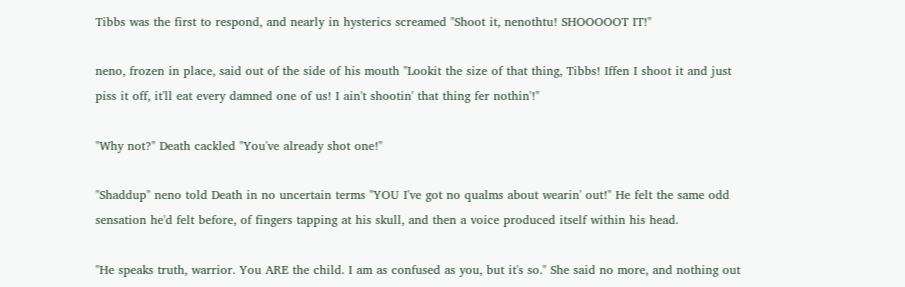Tibbs was the first to respond, and nearly in hysterics screamed "Shoot it, nenothtu! SHOOOOOT IT!"

neno, frozen in place, said out of the side of his mouth "Lookit the size of that thing, Tibbs! Iffen I shoot it and just piss it off, it'll eat every damned one of us! I ain't shootin' that thing fer nothin'!"

"Why not?" Death cackled "You've already shot one!"

"Shaddup" neno told Death in no uncertain terms "YOU I've got no qualms about wearin' out!" He felt the same odd sensation he'd felt before, of fingers tapping at his skull, and then a voice produced itself within his head.

"He speaks truth, warrior. You ARE the child. I am as confused as you, but it's so." She said no more, and nothing out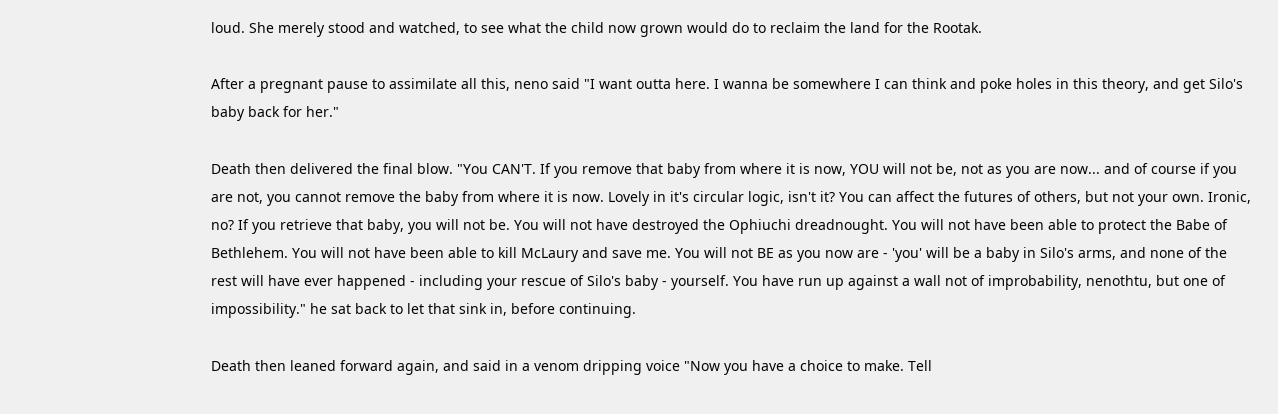loud. She merely stood and watched, to see what the child now grown would do to reclaim the land for the Rootak.

After a pregnant pause to assimilate all this, neno said "I want outta here. I wanna be somewhere I can think and poke holes in this theory, and get Silo's baby back for her."

Death then delivered the final blow. "You CAN'T. If you remove that baby from where it is now, YOU will not be, not as you are now... and of course if you are not, you cannot remove the baby from where it is now. Lovely in it's circular logic, isn't it? You can affect the futures of others, but not your own. Ironic, no? If you retrieve that baby, you will not be. You will not have destroyed the Ophiuchi dreadnought. You will not have been able to protect the Babe of Bethlehem. You will not have been able to kill McLaury and save me. You will not BE as you now are - 'you' will be a baby in Silo's arms, and none of the rest will have ever happened - including your rescue of Silo's baby - yourself. You have run up against a wall not of improbability, nenothtu, but one of impossibility." he sat back to let that sink in, before continuing.

Death then leaned forward again, and said in a venom dripping voice "Now you have a choice to make. Tell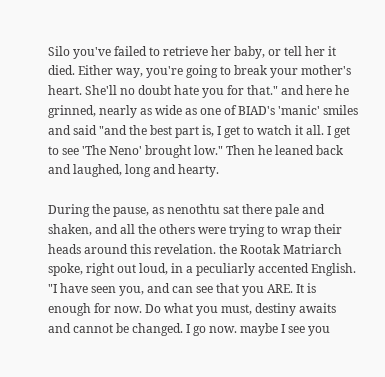Silo you've failed to retrieve her baby, or tell her it died. Either way, you're going to break your mother's heart. She'll no doubt hate you for that." and here he grinned, nearly as wide as one of BIAD's 'manic' smiles and said "and the best part is, I get to watch it all. I get to see 'The Neno' brought low." Then he leaned back and laughed, long and hearty.

During the pause, as nenothtu sat there pale and shaken, and all the others were trying to wrap their heads around this revelation. the Rootak Matriarch spoke, right out loud, in a peculiarly accented English. "I have seen you, and can see that you ARE. It is enough for now. Do what you must, destiny awaits and cannot be changed. I go now. maybe I see you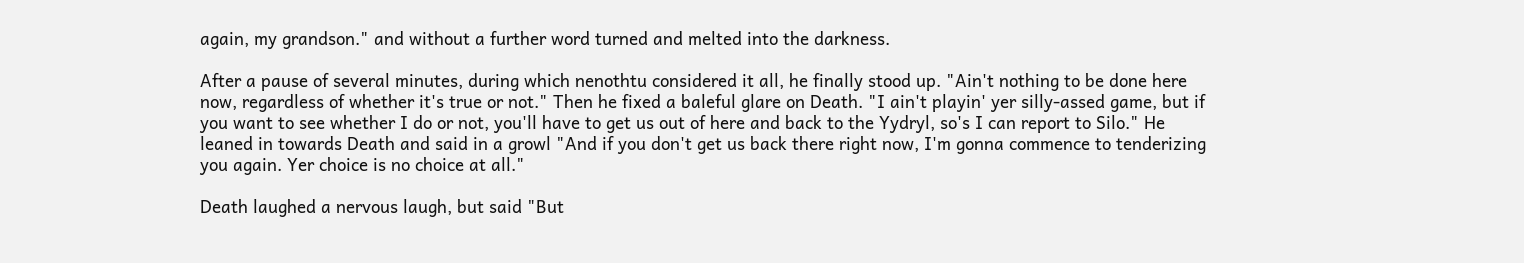again, my grandson." and without a further word turned and melted into the darkness.

After a pause of several minutes, during which nenothtu considered it all, he finally stood up. "Ain't nothing to be done here now, regardless of whether it's true or not." Then he fixed a baleful glare on Death. "I ain't playin' yer silly-assed game, but if you want to see whether I do or not, you'll have to get us out of here and back to the Yydryl, so's I can report to Silo." He leaned in towards Death and said in a growl "And if you don't get us back there right now, I'm gonna commence to tenderizing you again. Yer choice is no choice at all."

Death laughed a nervous laugh, but said "But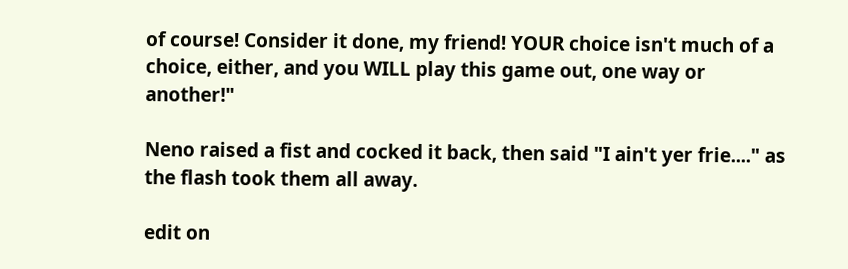of course! Consider it done, my friend! YOUR choice isn't much of a choice, either, and you WILL play this game out, one way or another!"

Neno raised a fist and cocked it back, then said "I ain't yer frie...." as the flash took them all away.

edit on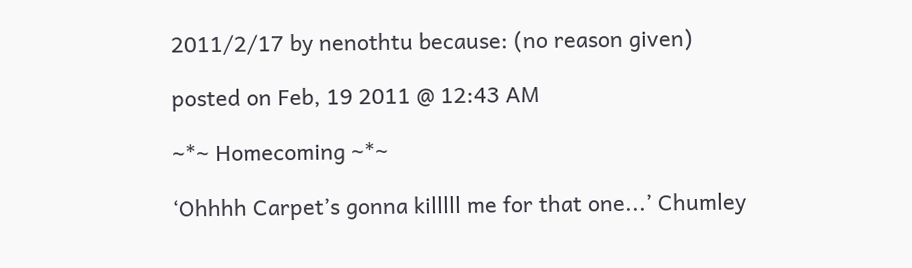2011/2/17 by nenothtu because: (no reason given)

posted on Feb, 19 2011 @ 12:43 AM

~*~ Homecoming ~*~

‘Ohhhh Carpet’s gonna killlll me for that one...’ Chumley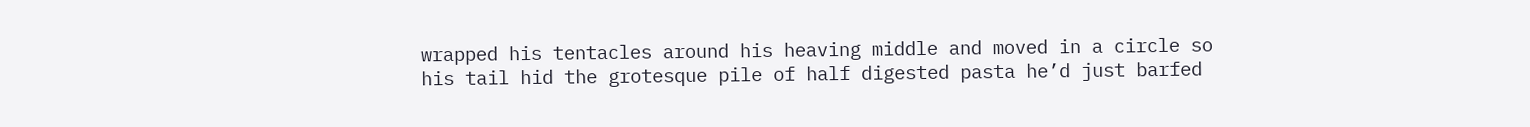wrapped his tentacles around his heaving middle and moved in a circle so his tail hid the grotesque pile of half digested pasta he’d just barfed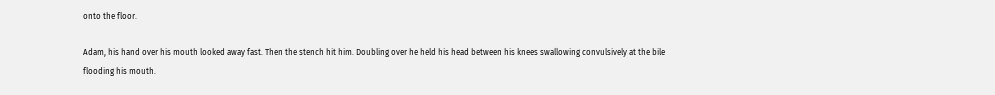onto the floor.

Adam, his hand over his mouth looked away fast. Then the stench hit him. Doubling over he held his head between his knees swallowing convulsively at the bile flooding his mouth.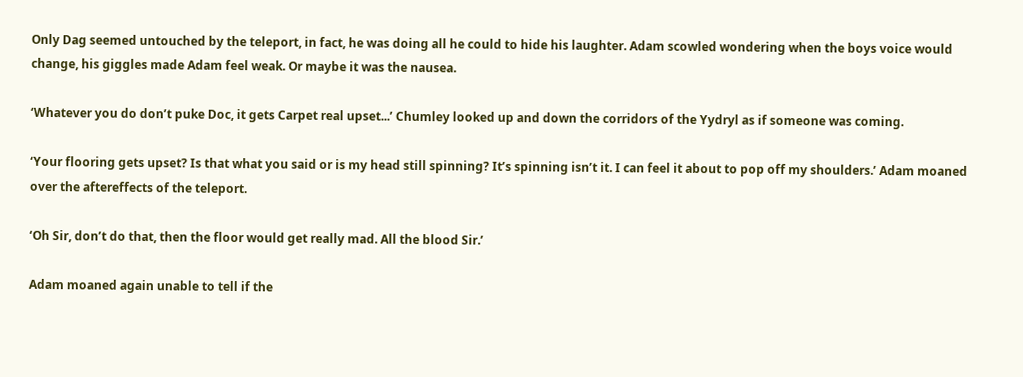Only Dag seemed untouched by the teleport, in fact, he was doing all he could to hide his laughter. Adam scowled wondering when the boys voice would change, his giggles made Adam feel weak. Or maybe it was the nausea.

‘Whatever you do don’t puke Doc, it gets Carpet real upset...’ Chumley looked up and down the corridors of the Yydryl as if someone was coming.

‘Your flooring gets upset? Is that what you said or is my head still spinning? It’s spinning isn’t it. I can feel it about to pop off my shoulders.’ Adam moaned over the aftereffects of the teleport.

‘Oh Sir, don’t do that, then the floor would get really mad. All the blood Sir.’

Adam moaned again unable to tell if the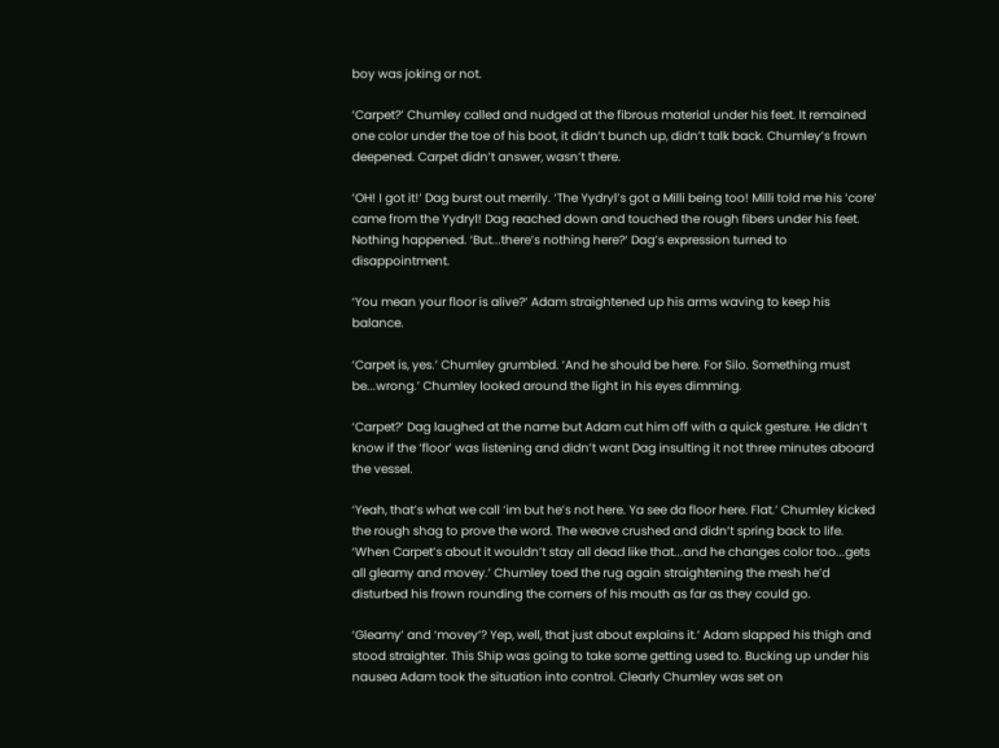boy was joking or not.

‘Carpet?’ Chumley called and nudged at the fibrous material under his feet. It remained one color under the toe of his boot, it didn’t bunch up, didn’t talk back. Chumley’s frown deepened. Carpet didn’t answer, wasn’t there.

‘OH! I got it!’ Dag burst out merrily. ‘The Yydryl’s got a Milli being too! Milli told me his ‘core’ came from the Yydryl! Dag reached down and touched the rough fibers under his feet. Nothing happened. ‘But...there’s nothing here?‘ Dag’s expression turned to disappointment.

‘You mean your floor is alive?’ Adam straightened up his arms waving to keep his balance.

‘Carpet is, yes.’ Chumley grumbled. ‘And he should be here. For Silo. Something must be...wrong.’ Chumley looked around the light in his eyes dimming.

‘Carpet?’ Dag laughed at the name but Adam cut him off with a quick gesture. He didn’t know if the ‘floor’ was listening and didn’t want Dag insulting it not three minutes aboard the vessel.

‘Yeah, that’s what we call ‘im but he’s not here. Ya see da floor here. Flat.’ Chumley kicked the rough shag to prove the word. The weave crushed and didn‘t spring back to life. ‘When Carpet’s about it wouldn’t stay all dead like that...and he changes color too...gets all gleamy and movey.’ Chumley toed the rug again straightening the mesh he’d disturbed his frown rounding the corners of his mouth as far as they could go.

‘Gleamy’ and ‘movey‘? Yep, well, that just about explains it.’ Adam slapped his thigh and stood straighter. This Ship was going to take some getting used to. Bucking up under his nausea Adam took the situation into control. Clearly Chumley was set on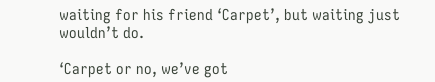waiting for his friend ‘Carpet’, but waiting just wouldn’t do.

‘Carpet or no, we’ve got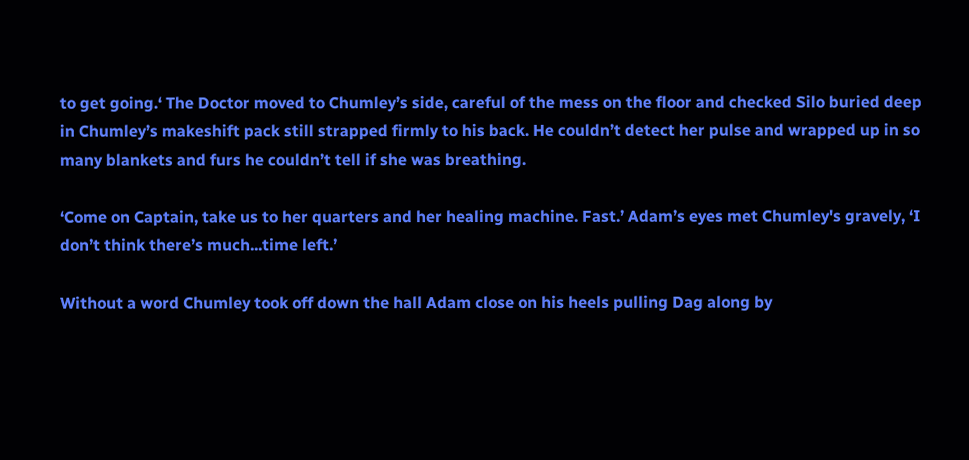to get going.‘ The Doctor moved to Chumley’s side, careful of the mess on the floor and checked Silo buried deep in Chumley’s makeshift pack still strapped firmly to his back. He couldn’t detect her pulse and wrapped up in so many blankets and furs he couldn’t tell if she was breathing.

‘Come on Captain, take us to her quarters and her healing machine. Fast.’ Adam’s eyes met Chumley's gravely, ‘I don’t think there’s much...time left.’

Without a word Chumley took off down the hall Adam close on his heels pulling Dag along by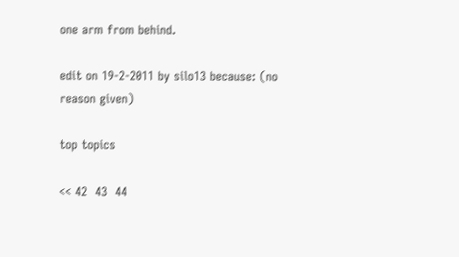one arm from behind.

edit on 19-2-2011 by silo13 because: (no reason given)

top topics

<< 42  43  44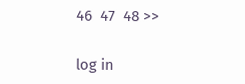46  47  48 >>

log in